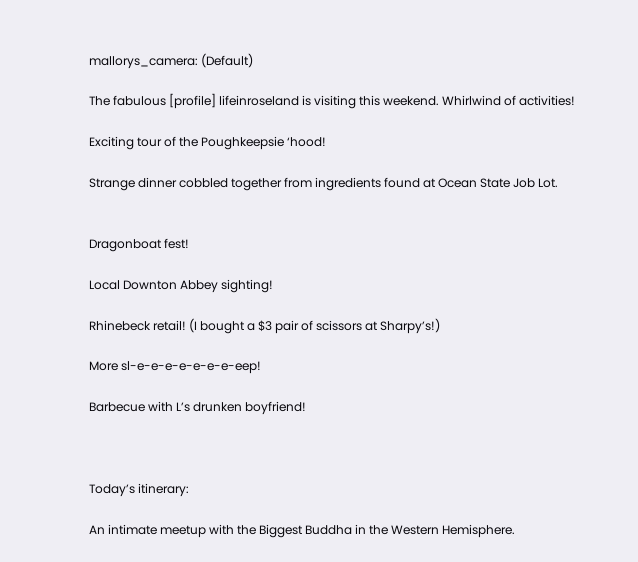mallorys_camera: (Default)

The fabulous [profile] lifeinroseland is visiting this weekend. Whirlwind of activities!

Exciting tour of the Poughkeepsie ‘hood!

Strange dinner cobbled together from ingredients found at Ocean State Job Lot.


Dragonboat fest!

Local Downton Abbey sighting!

Rhinebeck retail! (I bought a $3 pair of scissors at Sharpy’s!)

More sl-e-e-e-e-e-e-e-eep!

Barbecue with L’s drunken boyfriend!



Today’s itinerary:

An intimate meetup with the Biggest Buddha in the Western Hemisphere.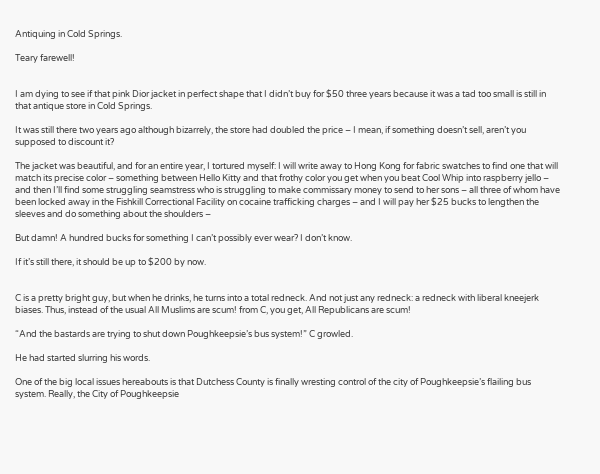Antiquing in Cold Springs.

Teary farewell!


I am dying to see if that pink Dior jacket in perfect shape that I didn’t buy for $50 three years because it was a tad too small is still in that antique store in Cold Springs.

It was still there two years ago although bizarrely, the store had doubled the price – I mean, if something doesn’t sell, aren’t you supposed to discount it?

The jacket was beautiful, and for an entire year, I tortured myself: I will write away to Hong Kong for fabric swatches to find one that will match its precise color – something between Hello Kitty and that frothy color you get when you beat Cool Whip into raspberry jello – and then I’ll find some struggling seamstress who is struggling to make commissary money to send to her sons – all three of whom have been locked away in the Fishkill Correctional Facility on cocaine trafficking charges – and I will pay her $25 bucks to lengthen the sleeves and do something about the shoulders –

But damn! A hundred bucks for something I can’t possibly ever wear? I don’t know.

If it’s still there, it should be up to $200 by now.


C is a pretty bright guy, but when he drinks, he turns into a total redneck. And not just any redneck: a redneck with liberal kneejerk biases. Thus, instead of the usual All Muslims are scum! from C, you get, All Republicans are scum!

“And the bastards are trying to shut down Poughkeepsie’s bus system!” C growled.

He had started slurring his words.

One of the big local issues hereabouts is that Dutchess County is finally wresting control of the city of Poughkeepsie’s flailing bus system. Really, the City of Poughkeepsie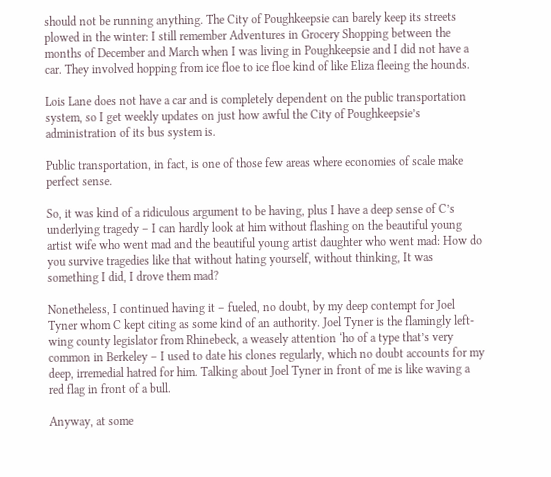should not be running anything. The City of Poughkeepsie can barely keep its streets plowed in the winter: I still remember Adventures in Grocery Shopping between the months of December and March when I was living in Poughkeepsie and I did not have a car. They involved hopping from ice floe to ice floe kind of like Eliza fleeing the hounds.

Lois Lane does not have a car and is completely dependent on the public transportation system, so I get weekly updates on just how awful the City of Poughkeepsie’s administration of its bus system is.

Public transportation, in fact, is one of those few areas where economies of scale make perfect sense.

So, it was kind of a ridiculous argument to be having, plus I have a deep sense of C’s underlying tragedy – I can hardly look at him without flashing on the beautiful young artist wife who went mad and the beautiful young artist daughter who went mad: How do you survive tragedies like that without hating yourself, without thinking, It was something I did, I drove them mad?

Nonetheless, I continued having it – fueled, no doubt, by my deep contempt for Joel Tyner whom C kept citing as some kind of an authority. Joel Tyner is the flamingly left-wing county legislator from Rhinebeck, a weasely attention ‘ho of a type that’s very common in Berkeley – I used to date his clones regularly, which no doubt accounts for my deep, irremedial hatred for him. Talking about Joel Tyner in front of me is like waving a red flag in front of a bull.

Anyway, at some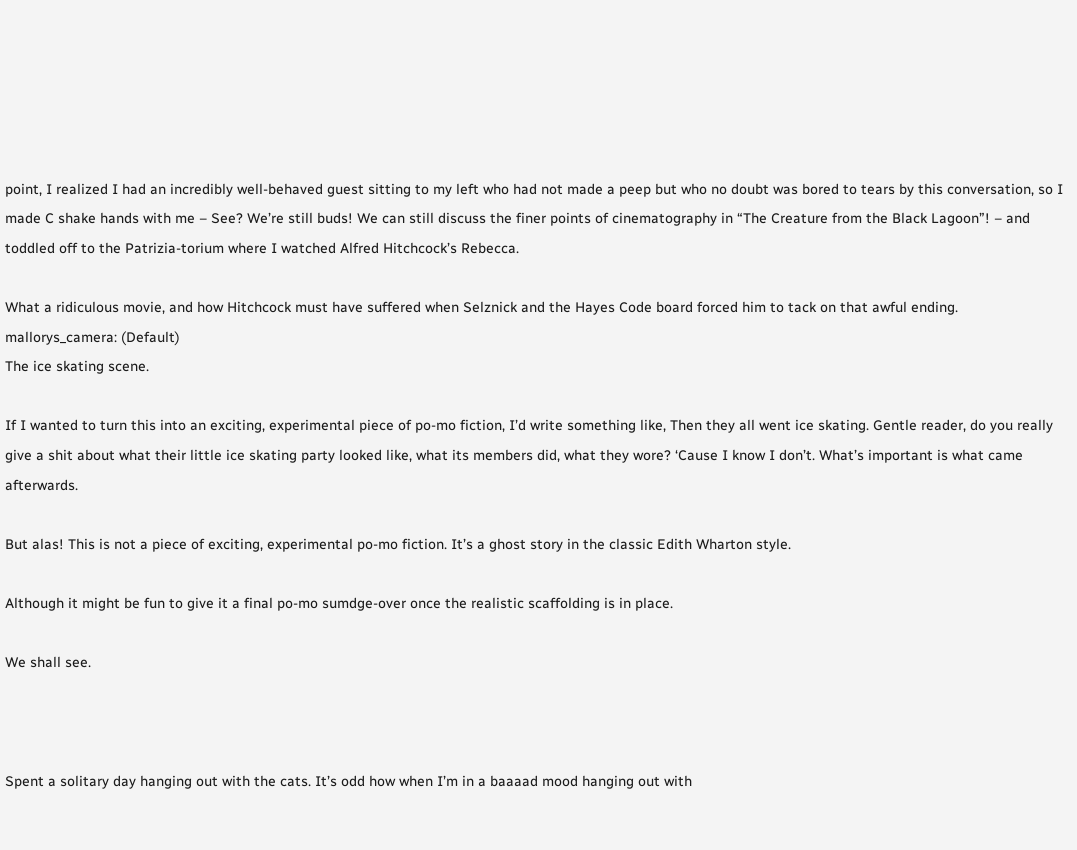point, I realized I had an incredibly well-behaved guest sitting to my left who had not made a peep but who no doubt was bored to tears by this conversation, so I made C shake hands with me – See? We’re still buds! We can still discuss the finer points of cinematography in “The Creature from the Black Lagoon”! – and toddled off to the Patrizia-torium where I watched Alfred Hitchcock’s Rebecca.

What a ridiculous movie, and how Hitchcock must have suffered when Selznick and the Hayes Code board forced him to tack on that awful ending.
mallorys_camera: (Default)
The ice skating scene.

If I wanted to turn this into an exciting, experimental piece of po-mo fiction, I’d write something like, Then they all went ice skating. Gentle reader, do you really give a shit about what their little ice skating party looked like, what its members did, what they wore? ‘Cause I know I don’t. What’s important is what came afterwards.

But alas! This is not a piece of exciting, experimental po-mo fiction. It’s a ghost story in the classic Edith Wharton style.

Although it might be fun to give it a final po-mo sumdge-over once the realistic scaffolding is in place.

We shall see.



Spent a solitary day hanging out with the cats. It’s odd how when I’m in a baaaad mood hanging out with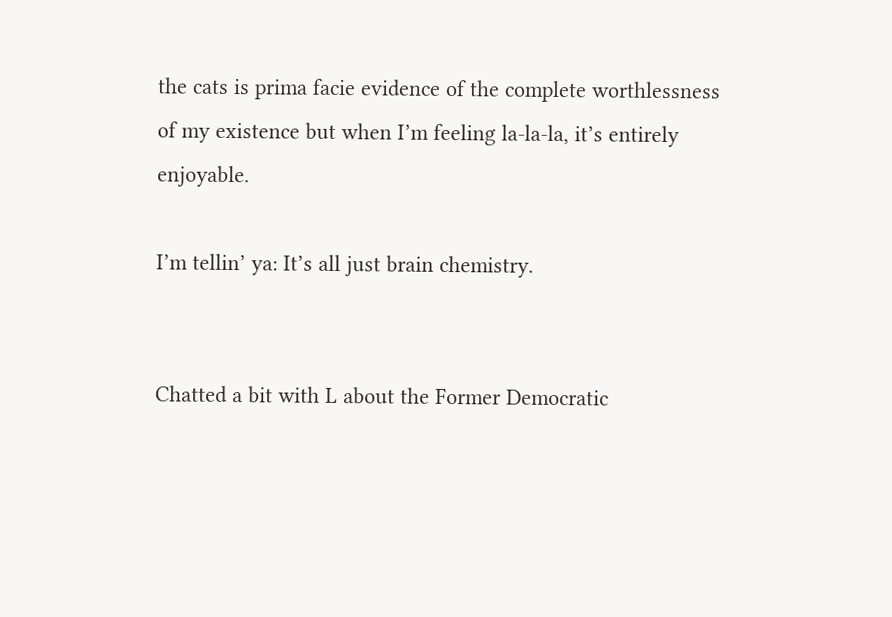the cats is prima facie evidence of the complete worthlessness of my existence but when I’m feeling la-la-la, it’s entirely enjoyable.

I’m tellin’ ya: It’s all just brain chemistry.


Chatted a bit with L about the Former Democratic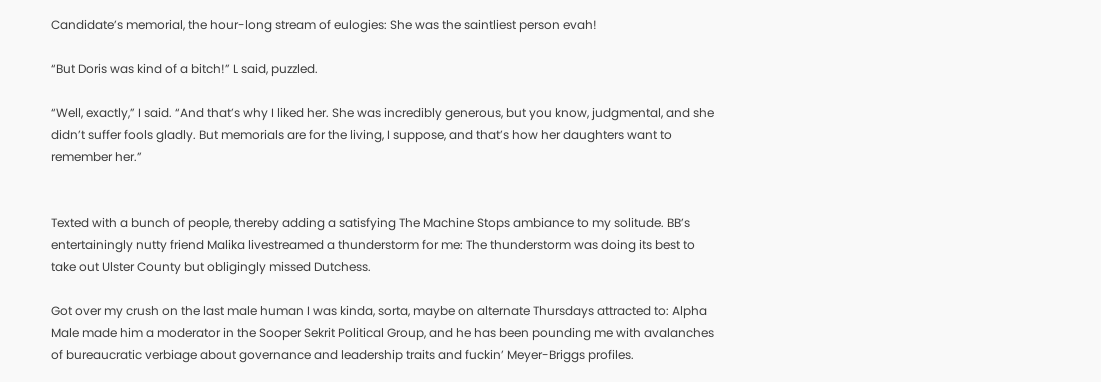Candidate’s memorial, the hour-long stream of eulogies: She was the saintliest person evah!

“But Doris was kind of a bitch!” L said, puzzled.

“Well, exactly,” I said. “And that’s why I liked her. She was incredibly generous, but you know, judgmental, and she didn’t suffer fools gladly. But memorials are for the living, I suppose, and that’s how her daughters want to remember her.”


Texted with a bunch of people, thereby adding a satisfying The Machine Stops ambiance to my solitude. BB’s entertainingly nutty friend Malika livestreamed a thunderstorm for me: The thunderstorm was doing its best to take out Ulster County but obligingly missed Dutchess.

Got over my crush on the last male human I was kinda, sorta, maybe on alternate Thursdays attracted to: Alpha Male made him a moderator in the Sooper Sekrit Political Group, and he has been pounding me with avalanches of bureaucratic verbiage about governance and leadership traits and fuckin’ Meyer-Briggs profiles.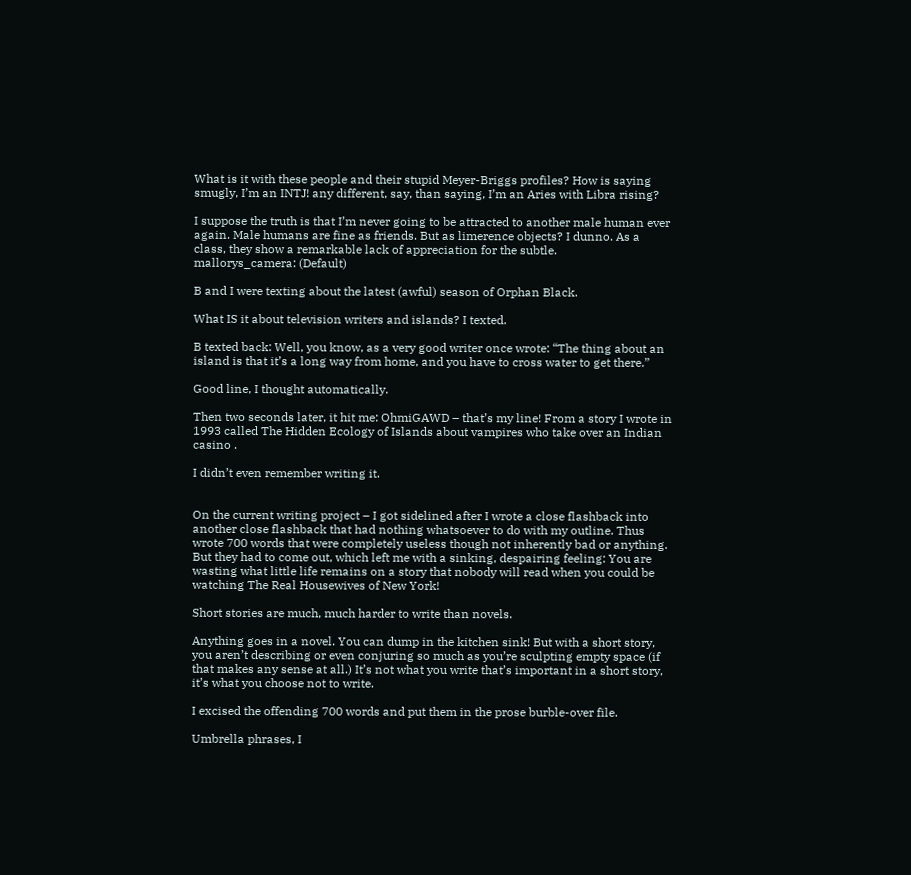What is it with these people and their stupid Meyer-Briggs profiles? How is saying smugly, I’m an INTJ! any different, say, than saying, I’m an Aries with Libra rising?

I suppose the truth is that I’m never going to be attracted to another male human ever again. Male humans are fine as friends. But as limerence objects? I dunno. As a class, they show a remarkable lack of appreciation for the subtle.
mallorys_camera: (Default)

B and I were texting about the latest (awful) season of Orphan Black.

What IS it about television writers and islands? I texted.

B texted back: Well, you know, as a very good writer once wrote: “The thing about an island is that it’s a long way from home, and you have to cross water to get there.”

Good line, I thought automatically.

Then two seconds later, it hit me: OhmiGAWD – that’s my line! From a story I wrote in 1993 called The Hidden Ecology of Islands about vampires who take over an Indian casino .

I didn’t even remember writing it.


On the current writing project – I got sidelined after I wrote a close flashback into another close flashback that had nothing whatsoever to do with my outline. Thus wrote 700 words that were completely useless though not inherently bad or anything. But they had to come out, which left me with a sinking, despairing feeling: You are wasting what little life remains on a story that nobody will read when you could be watching The Real Housewives of New York!

Short stories are much, much harder to write than novels.

Anything goes in a novel. You can dump in the kitchen sink! But with a short story, you aren’t describing or even conjuring so much as you’re sculpting empty space (if that makes any sense at all.) It’s not what you write that’s important in a short story, it’s what you choose not to write.

I excised the offending 700 words and put them in the prose burble-over file.

Umbrella phrases, I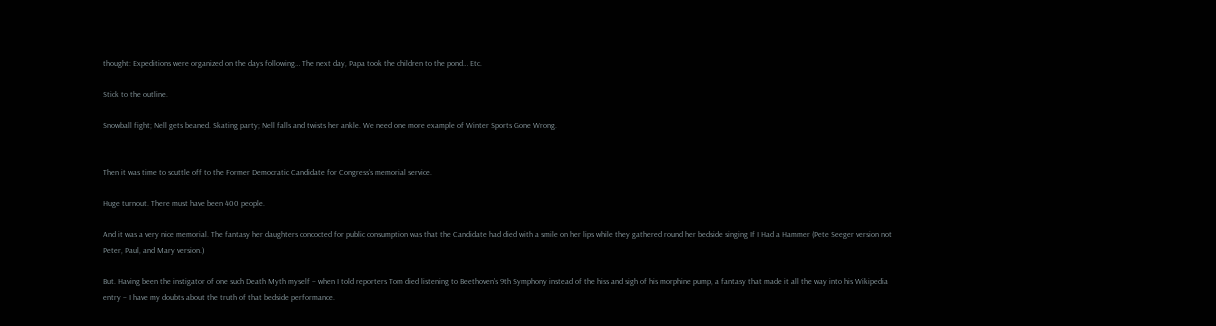thought: Expeditions were organized on the days following… The next day, Papa took the children to the pond… Etc.

Stick to the outline.

Snowball fight; Nell gets beaned. Skating party; Nell falls and twists her ankle. We need one more example of Winter Sports Gone Wrong.


Then it was time to scuttle off to the Former Democratic Candidate for Congress’s memorial service.

Huge turnout. There must have been 400 people.

And it was a very nice memorial. The fantasy her daughters concocted for public consumption was that the Candidate had died with a smile on her lips while they gathered round her bedside singing If I Had a Hammer (Pete Seeger version not Peter, Paul, and Mary version.)

But. Having been the instigator of one such Death Myth myself – when I told reporters Tom died listening to Beethoven’s 9th Symphony instead of the hiss and sigh of his morphine pump, a fantasy that made it all the way into his Wikipedia entry – I have my doubts about the truth of that bedside performance.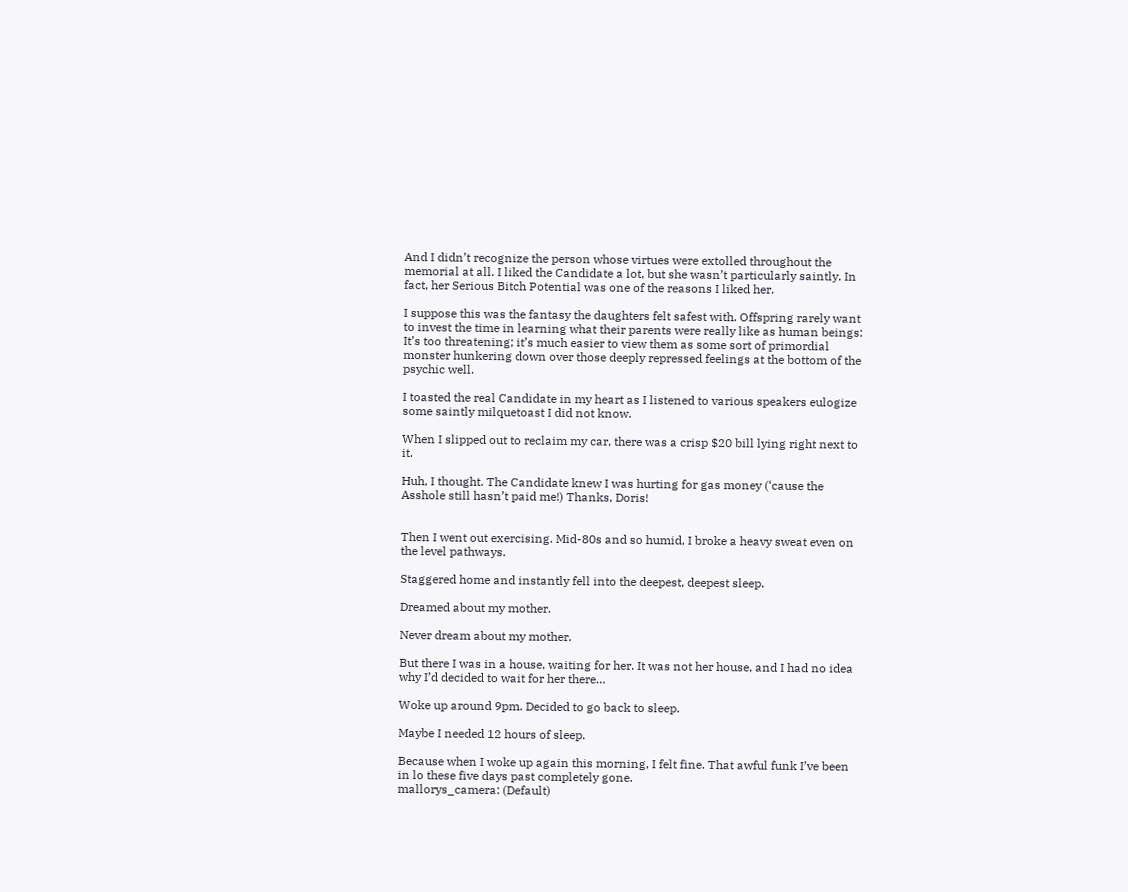And I didn’t recognize the person whose virtues were extolled throughout the memorial at all. I liked the Candidate a lot, but she wasn’t particularly saintly. In fact, her Serious Bitch Potential was one of the reasons I liked her.

I suppose this was the fantasy the daughters felt safest with. Offspring rarely want to invest the time in learning what their parents were really like as human beings: It’s too threatening; it’s much easier to view them as some sort of primordial monster hunkering down over those deeply repressed feelings at the bottom of the psychic well.

I toasted the real Candidate in my heart as I listened to various speakers eulogize some saintly milquetoast I did not know.

When I slipped out to reclaim my car, there was a crisp $20 bill lying right next to it.

Huh, I thought. The Candidate knew I was hurting for gas money (‘cause the Asshole still hasn’t paid me!) Thanks, Doris!


Then I went out exercising. Mid-80s and so humid, I broke a heavy sweat even on the level pathways.

Staggered home and instantly fell into the deepest, deepest sleep.

Dreamed about my mother.

Never dream about my mother.

But there I was in a house, waiting for her. It was not her house, and I had no idea why I’d decided to wait for her there…

Woke up around 9pm. Decided to go back to sleep.

Maybe I needed 12 hours of sleep.

Because when I woke up again this morning, I felt fine. That awful funk I’ve been in lo these five days past completely gone.
mallorys_camera: (Default)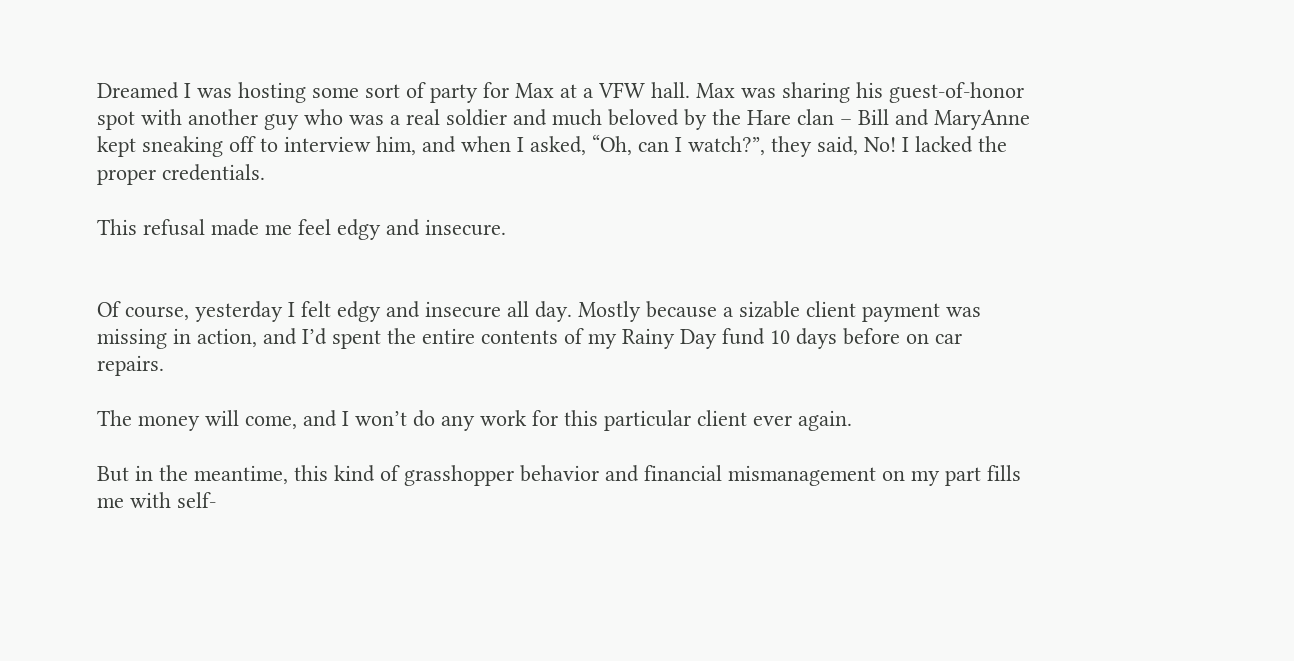Dreamed I was hosting some sort of party for Max at a VFW hall. Max was sharing his guest-of-honor spot with another guy who was a real soldier and much beloved by the Hare clan – Bill and MaryAnne kept sneaking off to interview him, and when I asked, “Oh, can I watch?”, they said, No! I lacked the proper credentials.

This refusal made me feel edgy and insecure.


Of course, yesterday I felt edgy and insecure all day. Mostly because a sizable client payment was missing in action, and I’d spent the entire contents of my Rainy Day fund 10 days before on car repairs.

The money will come, and I won’t do any work for this particular client ever again.

But in the meantime, this kind of grasshopper behavior and financial mismanagement on my part fills me with self-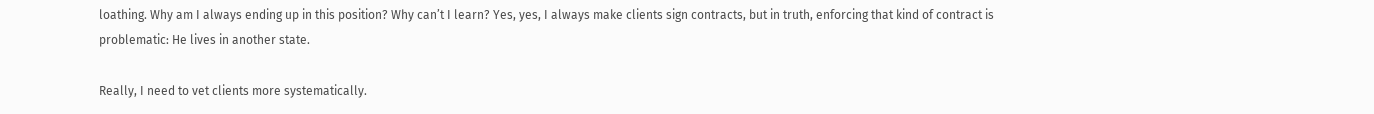loathing. Why am I always ending up in this position? Why can’t I learn? Yes, yes, I always make clients sign contracts, but in truth, enforcing that kind of contract is problematic: He lives in another state.

Really, I need to vet clients more systematically.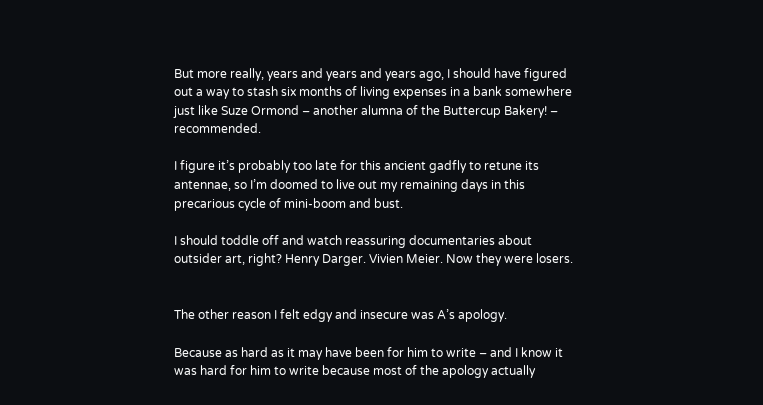But more really, years and years and years ago, I should have figured out a way to stash six months of living expenses in a bank somewhere just like Suze Ormond – another alumna of the Buttercup Bakery! – recommended.

I figure it’s probably too late for this ancient gadfly to retune its antennae, so I’m doomed to live out my remaining days in this precarious cycle of mini-boom and bust.

I should toddle off and watch reassuring documentaries about outsider art, right? Henry Darger. Vivien Meier. Now they were losers.


The other reason I felt edgy and insecure was A’s apology.

Because as hard as it may have been for him to write – and I know it was hard for him to write because most of the apology actually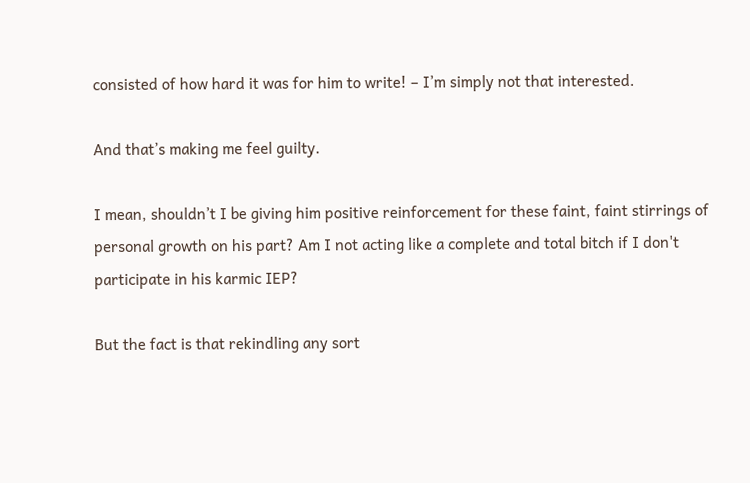consisted of how hard it was for him to write! – I’m simply not that interested.

And that’s making me feel guilty.

I mean, shouldn’t I be giving him positive reinforcement for these faint, faint stirrings of personal growth on his part? Am I not acting like a complete and total bitch if I don't participate in his karmic IEP?

But the fact is that rekindling any sort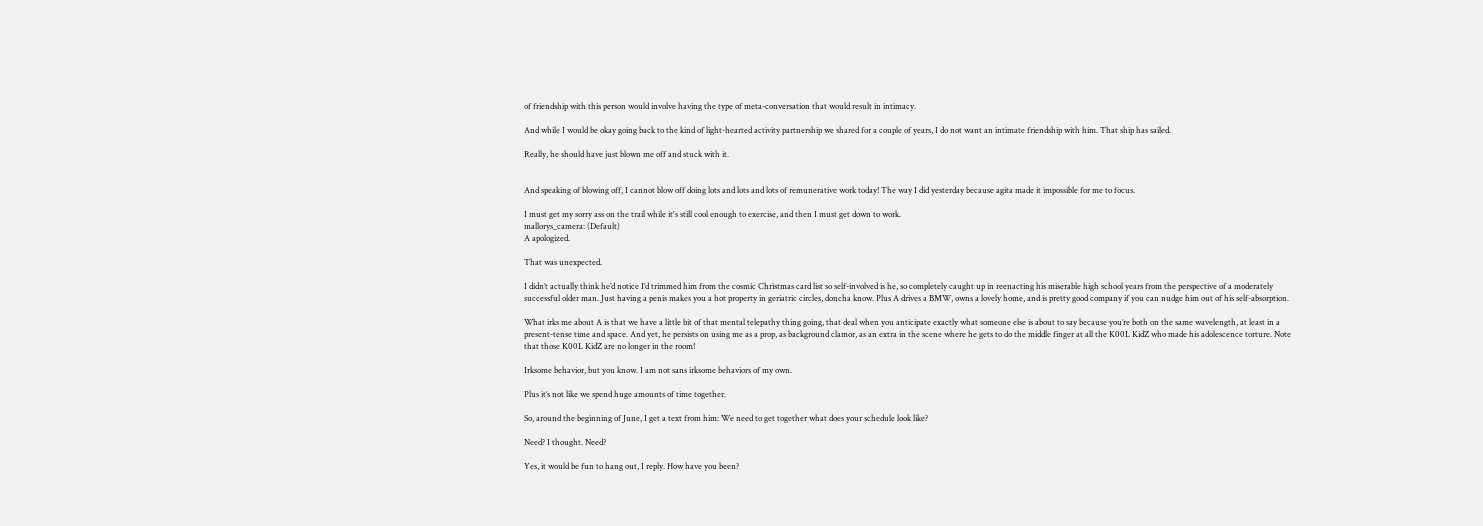of friendship with this person would involve having the type of meta-conversation that would result in intimacy.

And while I would be okay going back to the kind of light-hearted activity partnership we shared for a couple of years, I do not want an intimate friendship with him. That ship has sailed.

Really, he should have just blown me off and stuck with it.


And speaking of blowing off, I cannot blow off doing lots and lots and lots of remunerative work today! The way I did yesterday because agita made it impossible for me to focus.

I must get my sorry ass on the trail while it's still cool enough to exercise, and then I must get down to work.
mallorys_camera: (Default)
A apologized.

That was unexpected.

I didn’t actually think he’d notice I’d trimmed him from the cosmic Christmas card list so self-involved is he, so completely caught up in reenacting his miserable high school years from the perspective of a moderately successful older man. Just having a penis makes you a hot property in geriatric circles, doncha know. Plus A drives a BMW, owns a lovely home, and is pretty good company if you can nudge him out of his self-absorption.

What irks me about A is that we have a little bit of that mental telepathy thing going, that deal when you anticipate exactly what someone else is about to say because you’re both on the same wavelength, at least in a present-tense time and space. And yet, he persists on using me as a prop, as background clamor, as an extra in the scene where he gets to do the middle finger at all the K00L KidZ who made his adolescence torture. Note that those K00L KidZ are no longer in the room!

Irksome behavior, but you know. I am not sans irksome behaviors of my own.

Plus it’s not like we spend huge amounts of time together.

So, around the beginning of June, I get a text from him: We need to get together what does your schedule look like?

Need? I thought. Need?

Yes, it would be fun to hang out, I reply. How have you been?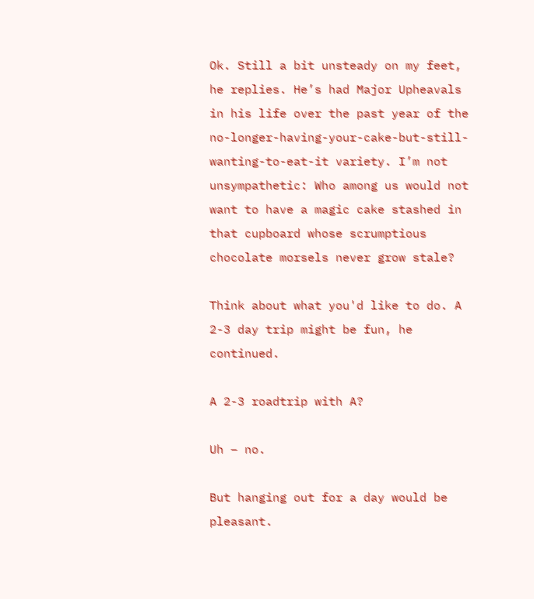Ok. Still a bit unsteady on my feet, he replies. He’s had Major Upheavals in his life over the past year of the no-longer-having-your-cake-but-still-wanting-to-eat-it variety. I’m not unsympathetic: Who among us would not want to have a magic cake stashed in that cupboard whose scrumptious chocolate morsels never grow stale?

Think about what you'd like to do. A 2-3 day trip might be fun, he continued.

A 2-3 roadtrip with A?

Uh – no.

But hanging out for a day would be pleasant.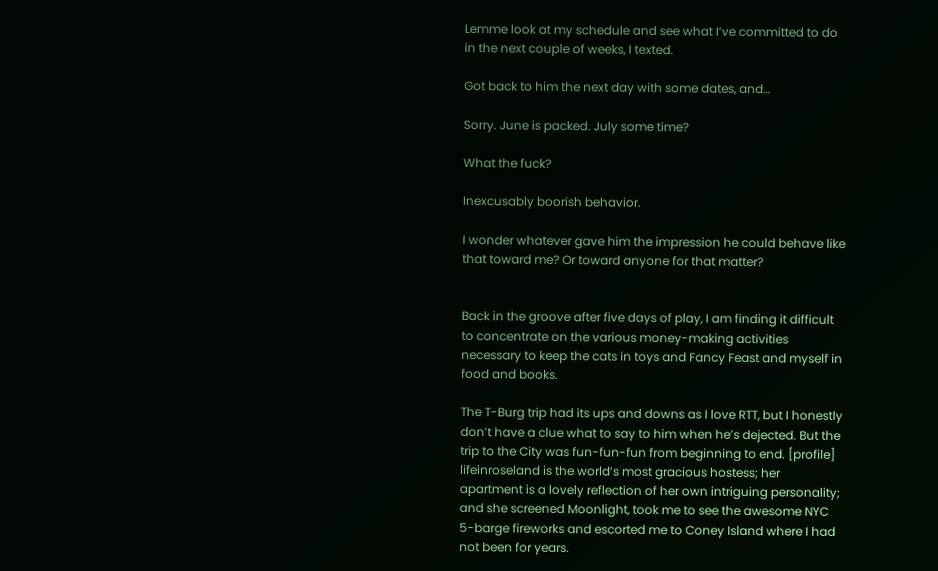Lemme look at my schedule and see what I’ve committed to do in the next couple of weeks, I texted.

Got back to him the next day with some dates, and…

Sorry. June is packed. July some time?

What the fuck?

Inexcusably boorish behavior.

I wonder whatever gave him the impression he could behave like that toward me? Or toward anyone for that matter?


Back in the groove after five days of play, I am finding it difficult to concentrate on the various money-making activities necessary to keep the cats in toys and Fancy Feast and myself in food and books.

The T-Burg trip had its ups and downs as I love RTT, but I honestly don’t have a clue what to say to him when he’s dejected. But the trip to the City was fun-fun-fun from beginning to end. [profile] lifeinroseland is the world’s most gracious hostess; her apartment is a lovely reflection of her own intriguing personality; and she screened Moonlight, took me to see the awesome NYC 5-barge fireworks and escorted me to Coney Island where I had not been for years.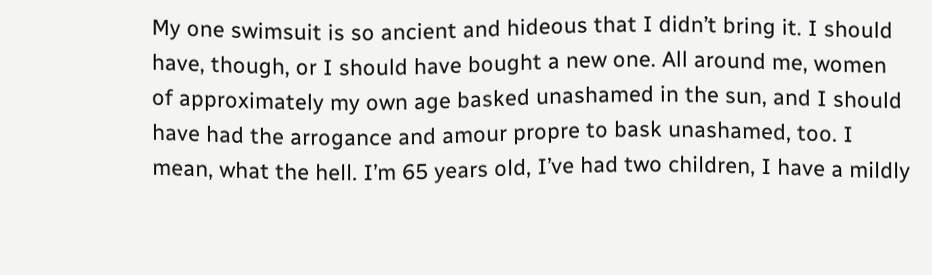My one swimsuit is so ancient and hideous that I didn’t bring it. I should have, though, or I should have bought a new one. All around me, women of approximately my own age basked unashamed in the sun, and I should have had the arrogance and amour propre to bask unashamed, too. I mean, what the hell. I’m 65 years old, I’ve had two children, I have a mildly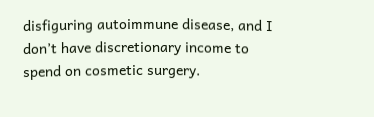disfiguring autoimmune disease, and I don’t have discretionary income to spend on cosmetic surgery.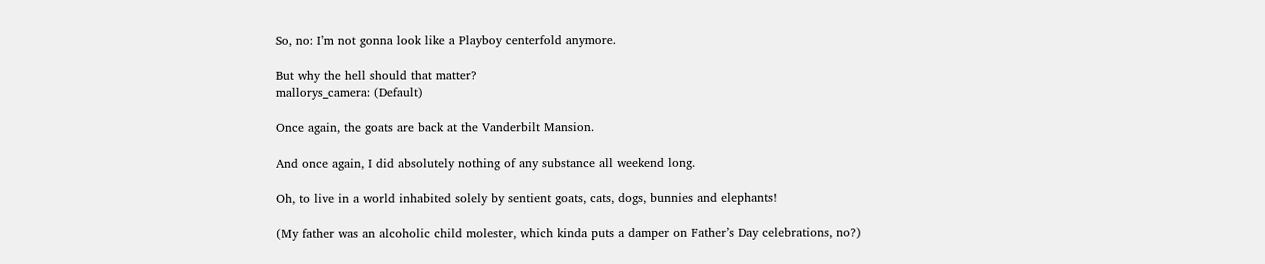So, no: I’m not gonna look like a Playboy centerfold anymore.

But why the hell should that matter?
mallorys_camera: (Default)

Once again, the goats are back at the Vanderbilt Mansion.

And once again, I did absolutely nothing of any substance all weekend long.

Oh, to live in a world inhabited solely by sentient goats, cats, dogs, bunnies and elephants!

(My father was an alcoholic child molester, which kinda puts a damper on Father’s Day celebrations, no?)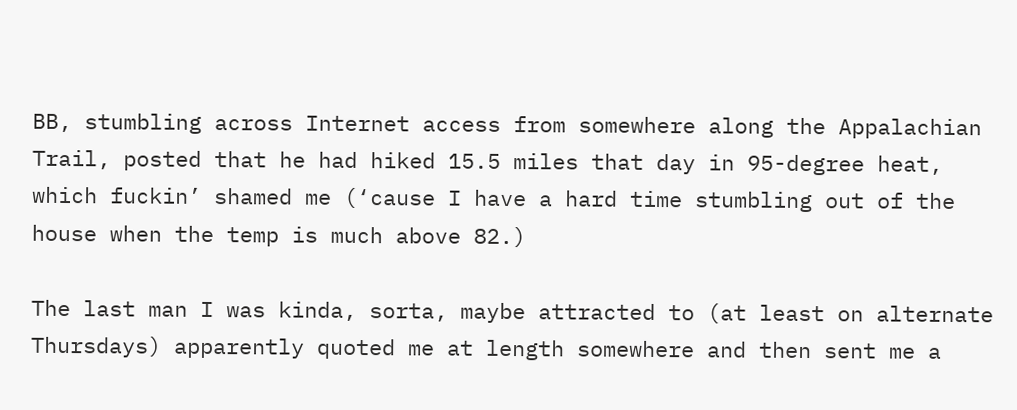BB, stumbling across Internet access from somewhere along the Appalachian Trail, posted that he had hiked 15.5 miles that day in 95-degree heat, which fuckin’ shamed me (‘cause I have a hard time stumbling out of the house when the temp is much above 82.)

The last man I was kinda, sorta, maybe attracted to (at least on alternate Thursdays) apparently quoted me at length somewhere and then sent me a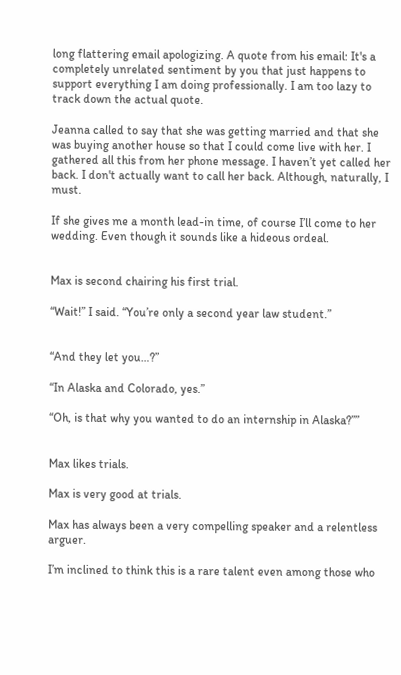long flattering email apologizing. A quote from his email: It's a completely unrelated sentiment by you that just happens to support everything I am doing professionally. I am too lazy to track down the actual quote.

Jeanna called to say that she was getting married and that she was buying another house so that I could come live with her. I gathered all this from her phone message. I haven’t yet called her back. I don't actually want to call her back. Although, naturally, I must.

If she gives me a month lead-in time, of course I’ll come to her wedding. Even though it sounds like a hideous ordeal.


Max is second chairing his first trial.

“Wait!” I said. “You’re only a second year law student.”


“And they let you…?”

“In Alaska and Colorado, yes.”

“Oh, is that why you wanted to do an internship in Alaska?””


Max likes trials.

Max is very good at trials.

Max has always been a very compelling speaker and a relentless arguer.

I’m inclined to think this is a rare talent even among those who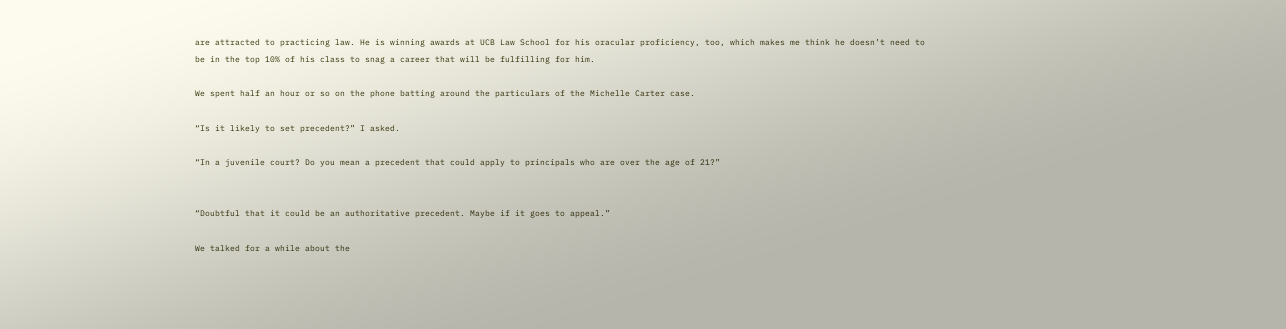are attracted to practicing law. He is winning awards at UCB Law School for his oracular proficiency, too, which makes me think he doesn’t need to be in the top 10% of his class to snag a career that will be fulfilling for him.

We spent half an hour or so on the phone batting around the particulars of the Michelle Carter case.

“Is it likely to set precedent?” I asked.

“In a juvenile court? Do you mean a precedent that could apply to principals who are over the age of 21?”


“Doubtful that it could be an authoritative precedent. Maybe if it goes to appeal.”

We talked for a while about the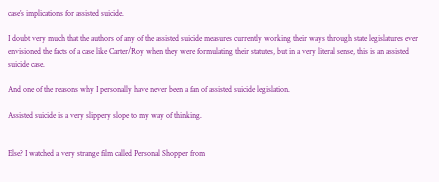case’s implications for assisted suicide.

I doubt very much that the authors of any of the assisted suicide measures currently working their ways through state legislatures ever envisioned the facts of a case like Carter/Roy when they were formulating their statutes, but in a very literal sense, this is an assisted suicide case.

And one of the reasons why I personally have never been a fan of assisted suicide legislation.

Assisted suicide is a very slippery slope to my way of thinking.


Else? I watched a very strange film called Personal Shopper from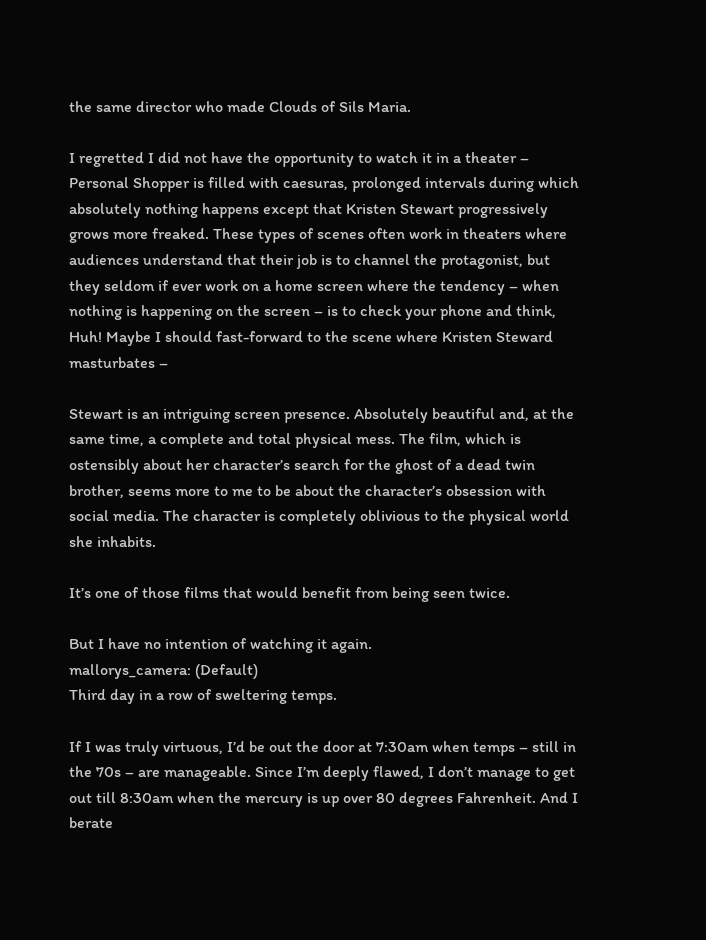the same director who made Clouds of Sils Maria.

I regretted I did not have the opportunity to watch it in a theater – Personal Shopper is filled with caesuras, prolonged intervals during which absolutely nothing happens except that Kristen Stewart progressively grows more freaked. These types of scenes often work in theaters where audiences understand that their job is to channel the protagonist, but they seldom if ever work on a home screen where the tendency – when nothing is happening on the screen – is to check your phone and think, Huh! Maybe I should fast-forward to the scene where Kristen Steward masturbates –

Stewart is an intriguing screen presence. Absolutely beautiful and, at the same time, a complete and total physical mess. The film, which is ostensibly about her character’s search for the ghost of a dead twin brother, seems more to me to be about the character’s obsession with social media. The character is completely oblivious to the physical world she inhabits.

It’s one of those films that would benefit from being seen twice.

But I have no intention of watching it again.
mallorys_camera: (Default)
Third day in a row of sweltering temps.

If I was truly virtuous, I’d be out the door at 7:30am when temps – still in the 70s – are manageable. Since I’m deeply flawed, I don’t manage to get out till 8:30am when the mercury is up over 80 degrees Fahrenheit. And I berate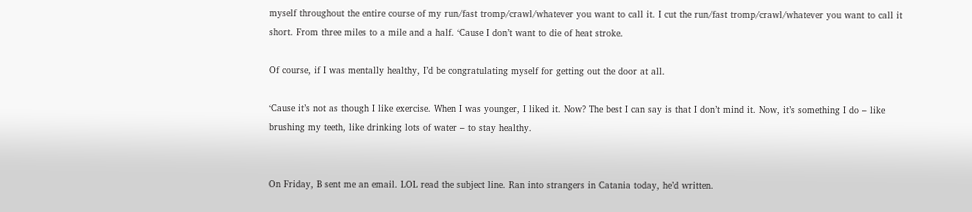myself throughout the entire course of my run/fast tromp/crawl/whatever you want to call it. I cut the run/fast tromp/crawl/whatever you want to call it short. From three miles to a mile and a half. ‘Cause I don’t want to die of heat stroke.

Of course, if I was mentally healthy, I’d be congratulating myself for getting out the door at all.

‘Cause it’s not as though I like exercise. When I was younger, I liked it. Now? The best I can say is that I don’t mind it. Now, it’s something I do – like brushing my teeth, like drinking lots of water – to stay healthy.


On Friday, B sent me an email. LOL read the subject line. Ran into strangers in Catania today, he’d written.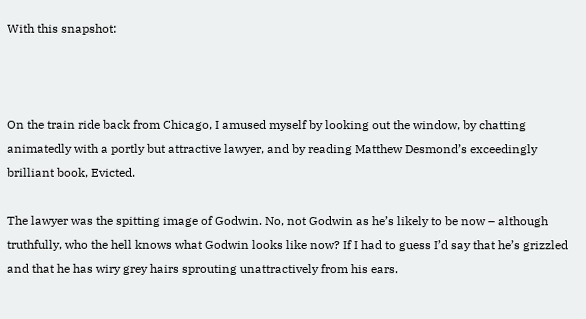With this snapshot:



On the train ride back from Chicago, I amused myself by looking out the window, by chatting animatedly with a portly but attractive lawyer, and by reading Matthew Desmond’s exceedingly brilliant book, Evicted.

The lawyer was the spitting image of Godwin. No, not Godwin as he’s likely to be now – although truthfully, who the hell knows what Godwin looks like now? If I had to guess I’d say that he’s grizzled and that he has wiry grey hairs sprouting unattractively from his ears.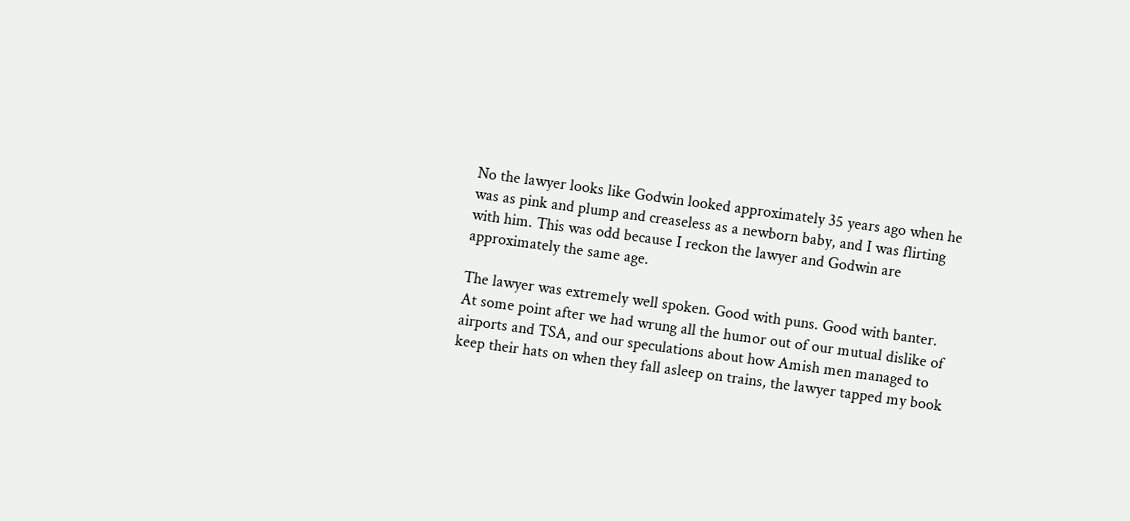No the lawyer looks like Godwin looked approximately 35 years ago when he was as pink and plump and creaseless as a newborn baby, and I was flirting with him. This was odd because I reckon the lawyer and Godwin are approximately the same age.

The lawyer was extremely well spoken. Good with puns. Good with banter. At some point after we had wrung all the humor out of our mutual dislike of airports and TSA, and our speculations about how Amish men managed to keep their hats on when they fall asleep on trains, the lawyer tapped my book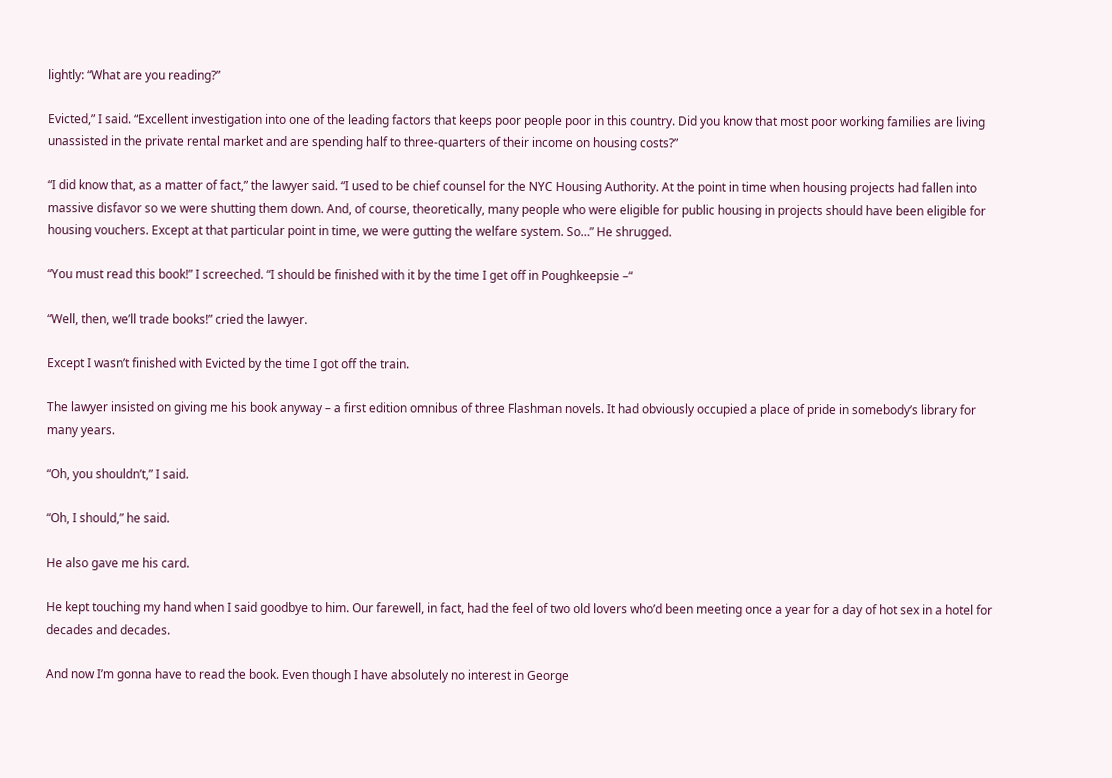lightly: “What are you reading?”

Evicted,” I said. “Excellent investigation into one of the leading factors that keeps poor people poor in this country. Did you know that most poor working families are living unassisted in the private rental market and are spending half to three-quarters of their income on housing costs?”

“I did know that, as a matter of fact,” the lawyer said. “I used to be chief counsel for the NYC Housing Authority. At the point in time when housing projects had fallen into massive disfavor so we were shutting them down. And, of course, theoretically, many people who were eligible for public housing in projects should have been eligible for housing vouchers. Except at that particular point in time, we were gutting the welfare system. So…” He shrugged.

“You must read this book!” I screeched. “I should be finished with it by the time I get off in Poughkeepsie –“

“Well, then, we’ll trade books!” cried the lawyer.

Except I wasn’t finished with Evicted by the time I got off the train.

The lawyer insisted on giving me his book anyway – a first edition omnibus of three Flashman novels. It had obviously occupied a place of pride in somebody’s library for many years.

“Oh, you shouldn’t,” I said.

“Oh, I should,” he said.

He also gave me his card.

He kept touching my hand when I said goodbye to him. Our farewell, in fact, had the feel of two old lovers who’d been meeting once a year for a day of hot sex in a hotel for decades and decades.

And now I’m gonna have to read the book. Even though I have absolutely no interest in George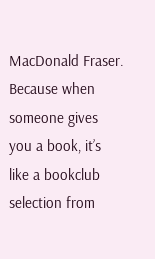MacDonald Fraser. Because when someone gives you a book, it’s like a bookclub selection from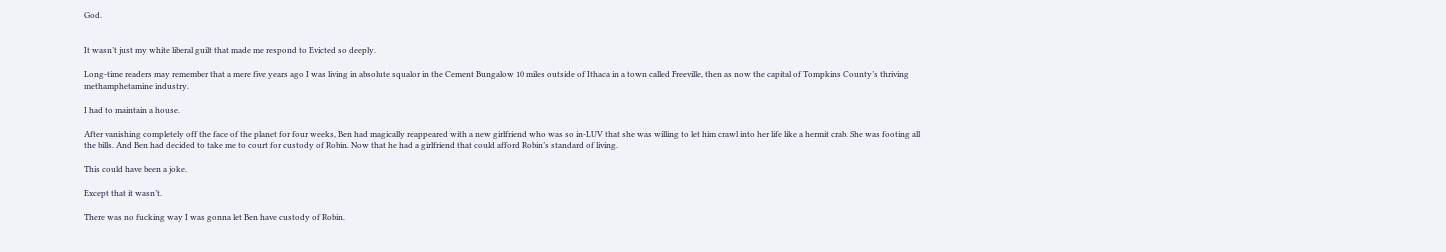God.


It wasn’t just my white liberal guilt that made me respond to Evicted so deeply.

Long-time readers may remember that a mere five years ago I was living in absolute squalor in the Cement Bungalow 10 miles outside of Ithaca in a town called Freeville, then as now the capital of Tompkins County’s thriving methamphetamine industry.

I had to maintain a house.

After vanishing completely off the face of the planet for four weeks, Ben had magically reappeared with a new girlfriend who was so in-LUV that she was willing to let him crawl into her life like a hermit crab. She was footing all the bills. And Ben had decided to take me to court for custody of Robin. Now that he had a girlfriend that could afford Robin’s standard of living.

This could have been a joke.

Except that it wasn’t.

There was no fucking way I was gonna let Ben have custody of Robin.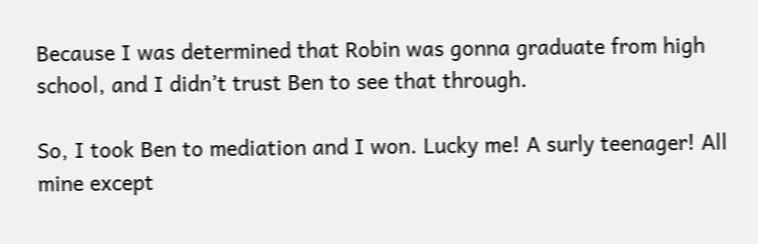Because I was determined that Robin was gonna graduate from high school, and I didn’t trust Ben to see that through.

So, I took Ben to mediation and I won. Lucky me! A surly teenager! All mine except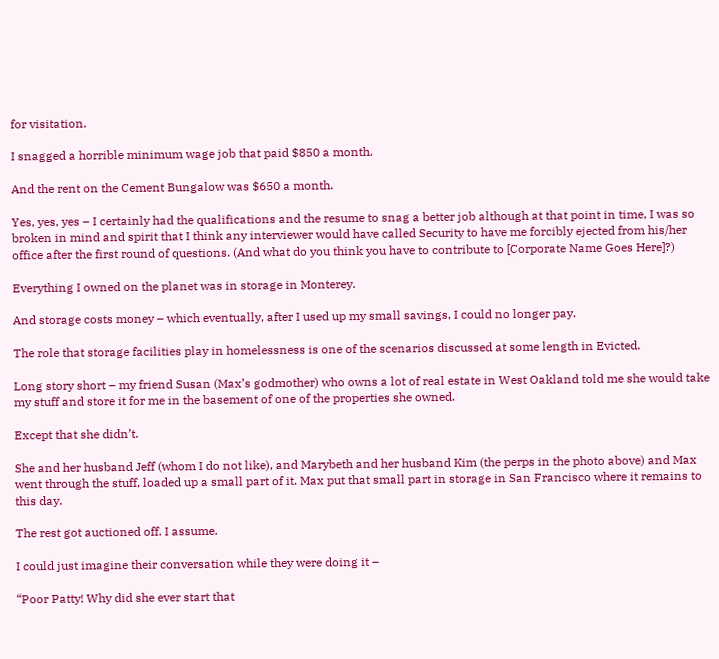for visitation.

I snagged a horrible minimum wage job that paid $850 a month.

And the rent on the Cement Bungalow was $650 a month.

Yes, yes, yes – I certainly had the qualifications and the resume to snag a better job although at that point in time, I was so broken in mind and spirit that I think any interviewer would have called Security to have me forcibly ejected from his/her office after the first round of questions. (And what do you think you have to contribute to [Corporate Name Goes Here]?)

Everything I owned on the planet was in storage in Monterey.

And storage costs money – which eventually, after I used up my small savings, I could no longer pay.

The role that storage facilities play in homelessness is one of the scenarios discussed at some length in Evicted.

Long story short – my friend Susan (Max’s godmother) who owns a lot of real estate in West Oakland told me she would take my stuff and store it for me in the basement of one of the properties she owned.

Except that she didn’t.

She and her husband Jeff (whom I do not like), and Marybeth and her husband Kim (the perps in the photo above) and Max went through the stuff, loaded up a small part of it. Max put that small part in storage in San Francisco where it remains to this day.

The rest got auctioned off. I assume.

I could just imagine their conversation while they were doing it –

“Poor Patty! Why did she ever start that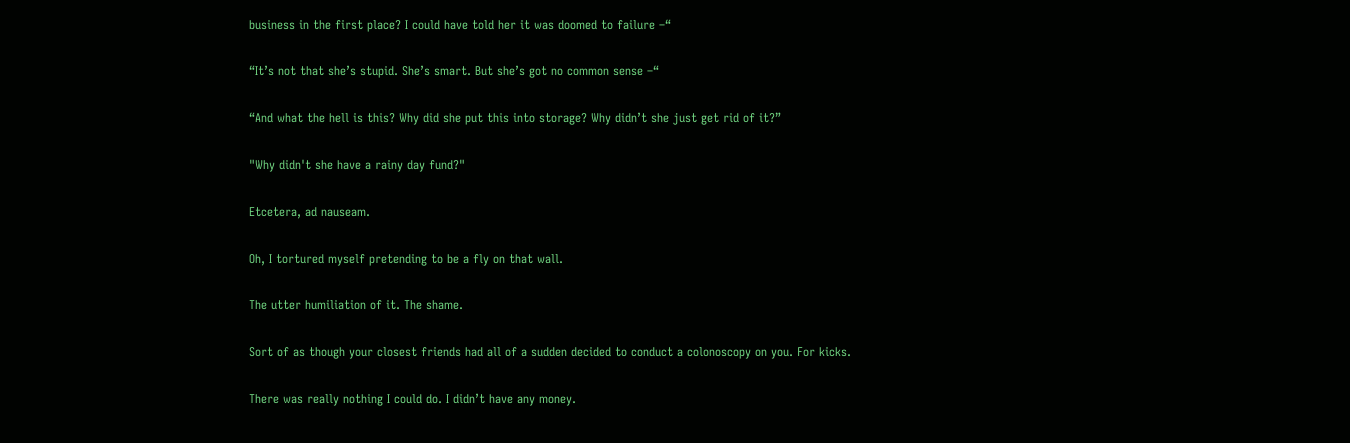business in the first place? I could have told her it was doomed to failure –“

“It’s not that she’s stupid. She’s smart. But she’s got no common sense –“

“And what the hell is this? Why did she put this into storage? Why didn’t she just get rid of it?”

"Why didn't she have a rainy day fund?"

Etcetera, ad nauseam.

Oh, I tortured myself pretending to be a fly on that wall.

The utter humiliation of it. The shame.

Sort of as though your closest friends had all of a sudden decided to conduct a colonoscopy on you. For kicks.

There was really nothing I could do. I didn’t have any money.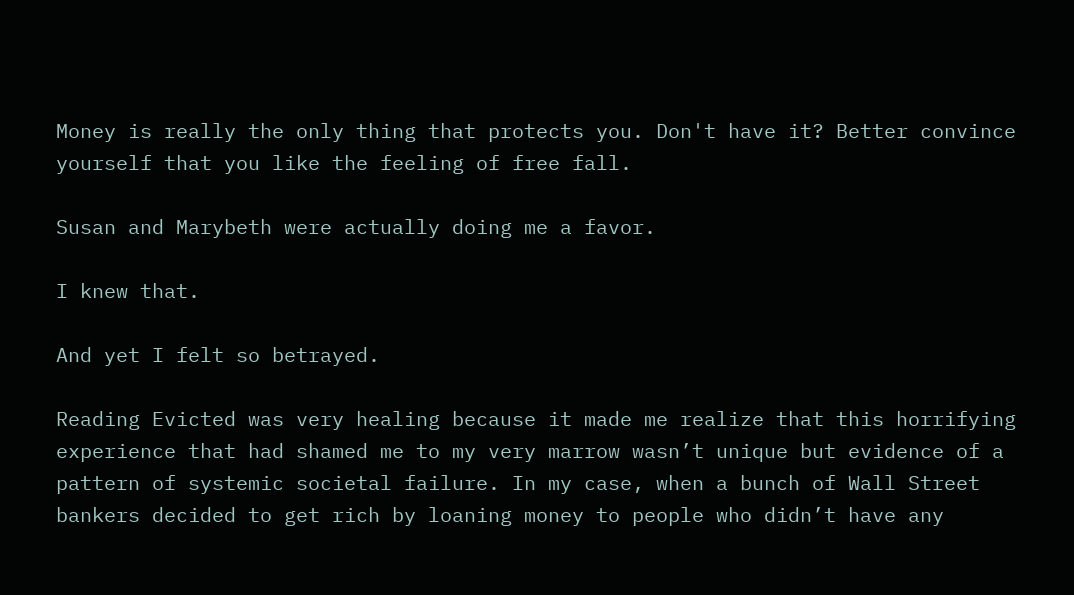Money is really the only thing that protects you. Don't have it? Better convince yourself that you like the feeling of free fall.

Susan and Marybeth were actually doing me a favor.

I knew that.

And yet I felt so betrayed.

Reading Evicted was very healing because it made me realize that this horrifying experience that had shamed me to my very marrow wasn’t unique but evidence of a pattern of systemic societal failure. In my case, when a bunch of Wall Street bankers decided to get rich by loaning money to people who didn’t have any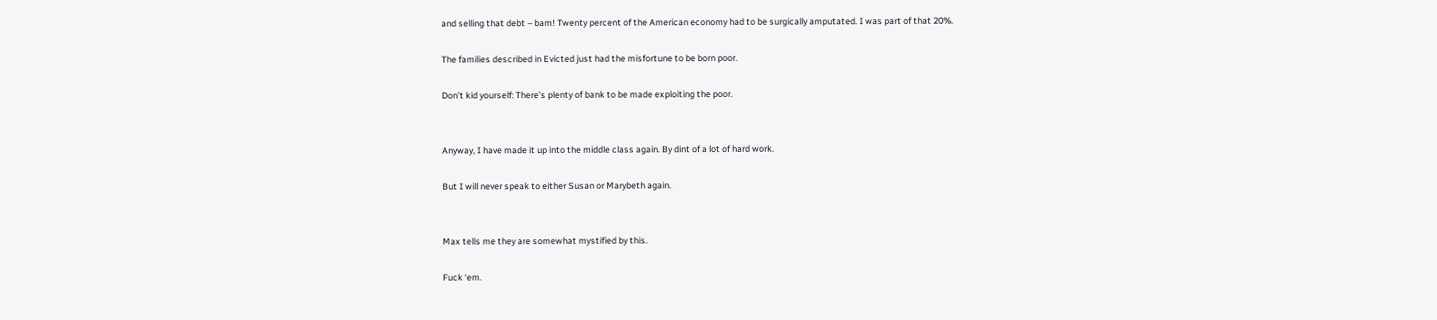and selling that debt – bam! Twenty percent of the American economy had to be surgically amputated. I was part of that 20%.

The families described in Evicted just had the misfortune to be born poor.

Don’t kid yourself: There’s plenty of bank to be made exploiting the poor.


Anyway, I have made it up into the middle class again. By dint of a lot of hard work.

But I will never speak to either Susan or Marybeth again.


Max tells me they are somewhat mystified by this.

Fuck ‘em.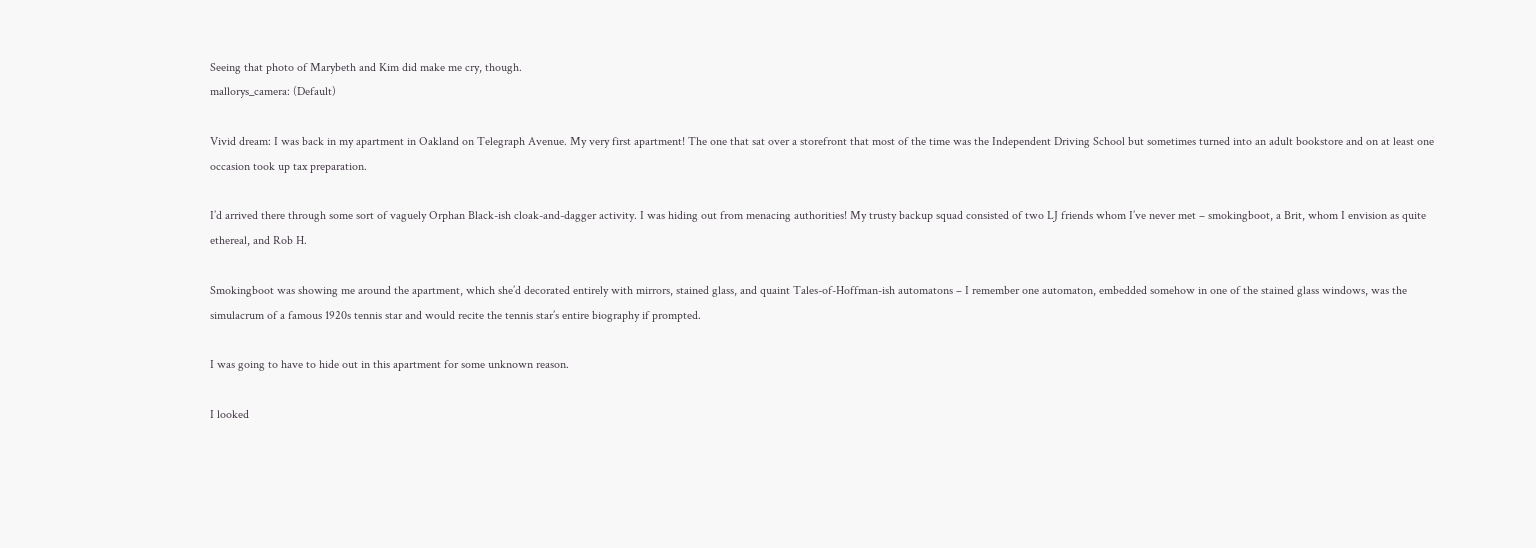Seeing that photo of Marybeth and Kim did make me cry, though.
mallorys_camera: (Default)

Vivid dream: I was back in my apartment in Oakland on Telegraph Avenue. My very first apartment! The one that sat over a storefront that most of the time was the Independent Driving School but sometimes turned into an adult bookstore and on at least one occasion took up tax preparation.

I’d arrived there through some sort of vaguely Orphan Black-ish cloak-and-dagger activity. I was hiding out from menacing authorities! My trusty backup squad consisted of two LJ friends whom I’ve never met – smokingboot, a Brit, whom I envision as quite ethereal, and Rob H.

Smokingboot was showing me around the apartment, which she’d decorated entirely with mirrors, stained glass, and quaint Tales-of-Hoffman-ish automatons – I remember one automaton, embedded somehow in one of the stained glass windows, was the simulacrum of a famous 1920s tennis star and would recite the tennis star’s entire biography if prompted.

I was going to have to hide out in this apartment for some unknown reason.

I looked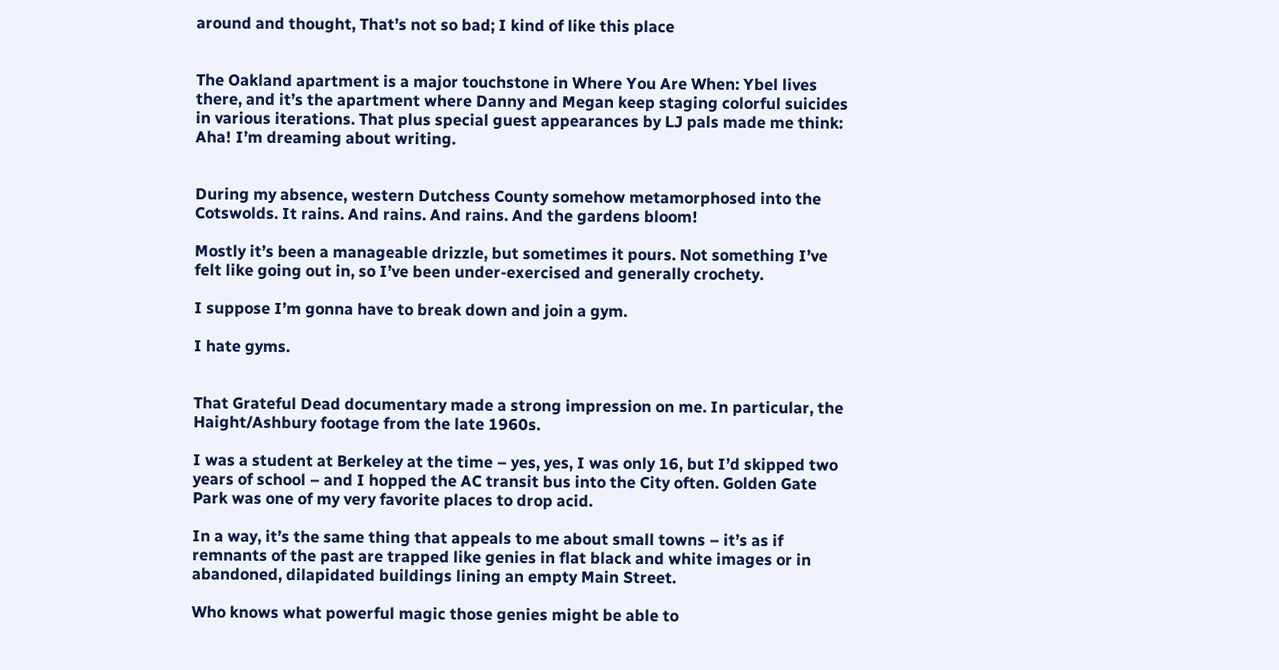around and thought, That’s not so bad; I kind of like this place


The Oakland apartment is a major touchstone in Where You Are When: Ybel lives there, and it’s the apartment where Danny and Megan keep staging colorful suicides in various iterations. That plus special guest appearances by LJ pals made me think: Aha! I’m dreaming about writing.


During my absence, western Dutchess County somehow metamorphosed into the Cotswolds. It rains. And rains. And rains. And the gardens bloom!

Mostly it’s been a manageable drizzle, but sometimes it pours. Not something I’ve felt like going out in, so I’ve been under-exercised and generally crochety.

I suppose I’m gonna have to break down and join a gym.

I hate gyms.


That Grateful Dead documentary made a strong impression on me. In particular, the Haight/Ashbury footage from the late 1960s.

I was a student at Berkeley at the time – yes, yes, I was only 16, but I’d skipped two years of school – and I hopped the AC transit bus into the City often. Golden Gate Park was one of my very favorite places to drop acid.

In a way, it’s the same thing that appeals to me about small towns – it’s as if remnants of the past are trapped like genies in flat black and white images or in abandoned, dilapidated buildings lining an empty Main Street.

Who knows what powerful magic those genies might be able to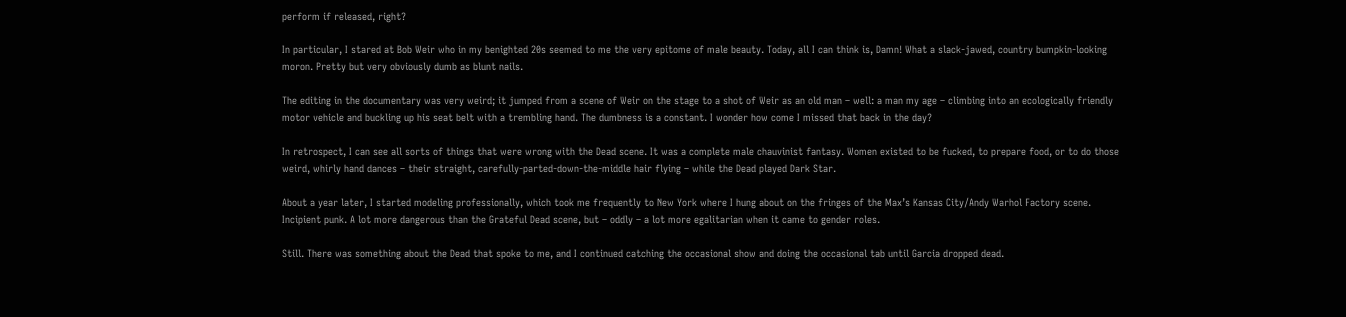perform if released, right?

In particular, I stared at Bob Weir who in my benighted 20s seemed to me the very epitome of male beauty. Today, all I can think is, Damn! What a slack-jawed, country bumpkin-looking moron. Pretty but very obviously dumb as blunt nails.

The editing in the documentary was very weird; it jumped from a scene of Weir on the stage to a shot of Weir as an old man – well: a man my age – climbing into an ecologically friendly motor vehicle and buckling up his seat belt with a trembling hand. The dumbness is a constant. I wonder how come I missed that back in the day?

In retrospect, I can see all sorts of things that were wrong with the Dead scene. It was a complete male chauvinist fantasy. Women existed to be fucked, to prepare food, or to do those weird, whirly hand dances – their straight, carefully-parted-down-the-middle hair flying – while the Dead played Dark Star.

About a year later, I started modeling professionally, which took me frequently to New York where I hung about on the fringes of the Max’s Kansas City/Andy Warhol Factory scene. Incipient punk. A lot more dangerous than the Grateful Dead scene, but – oddly – a lot more egalitarian when it came to gender roles.

Still. There was something about the Dead that spoke to me, and I continued catching the occasional show and doing the occasional tab until Garcia dropped dead.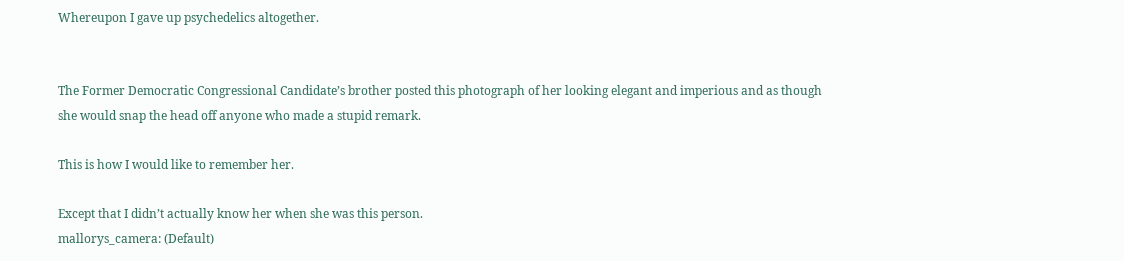Whereupon I gave up psychedelics altogether.


The Former Democratic Congressional Candidate’s brother posted this photograph of her looking elegant and imperious and as though she would snap the head off anyone who made a stupid remark.

This is how I would like to remember her.

Except that I didn’t actually know her when she was this person.
mallorys_camera: (Default)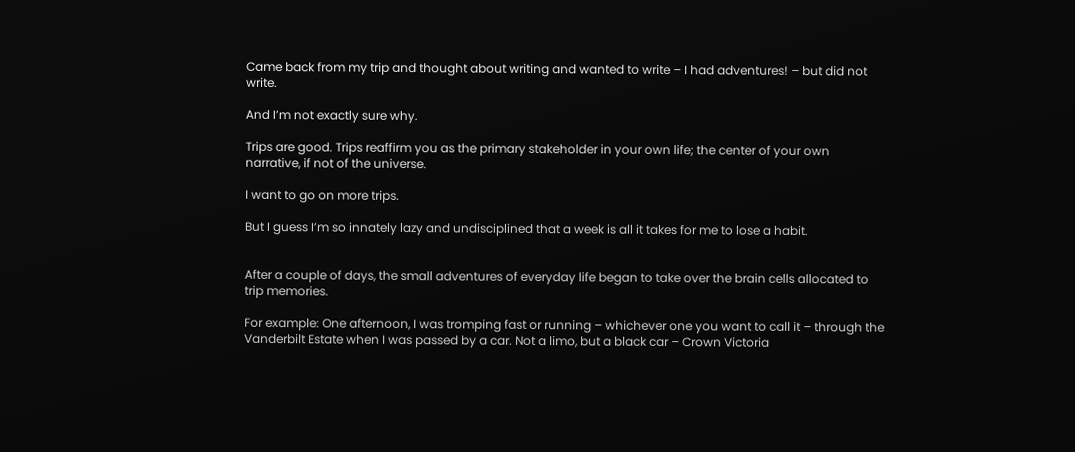Came back from my trip and thought about writing and wanted to write – I had adventures! – but did not write.

And I’m not exactly sure why.

Trips are good. Trips reaffirm you as the primary stakeholder in your own life; the center of your own narrative, if not of the universe.

I want to go on more trips.

But I guess I’m so innately lazy and undisciplined that a week is all it takes for me to lose a habit.


After a couple of days, the small adventures of everyday life began to take over the brain cells allocated to trip memories.

For example: One afternoon, I was tromping fast or running – whichever one you want to call it – through the Vanderbilt Estate when I was passed by a car. Not a limo, but a black car – Crown Victoria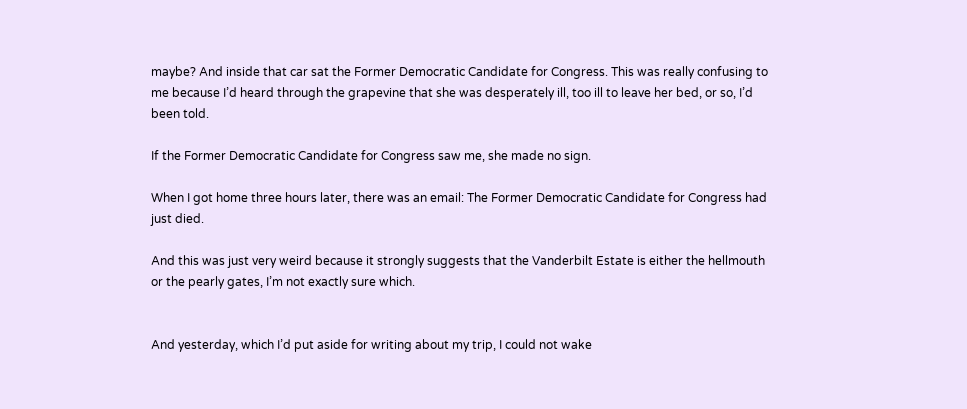maybe? And inside that car sat the Former Democratic Candidate for Congress. This was really confusing to me because I’d heard through the grapevine that she was desperately ill, too ill to leave her bed, or so, I’d been told.

If the Former Democratic Candidate for Congress saw me, she made no sign.

When I got home three hours later, there was an email: The Former Democratic Candidate for Congress had just died.

And this was just very weird because it strongly suggests that the Vanderbilt Estate is either the hellmouth or the pearly gates, I’m not exactly sure which.


And yesterday, which I’d put aside for writing about my trip, I could not wake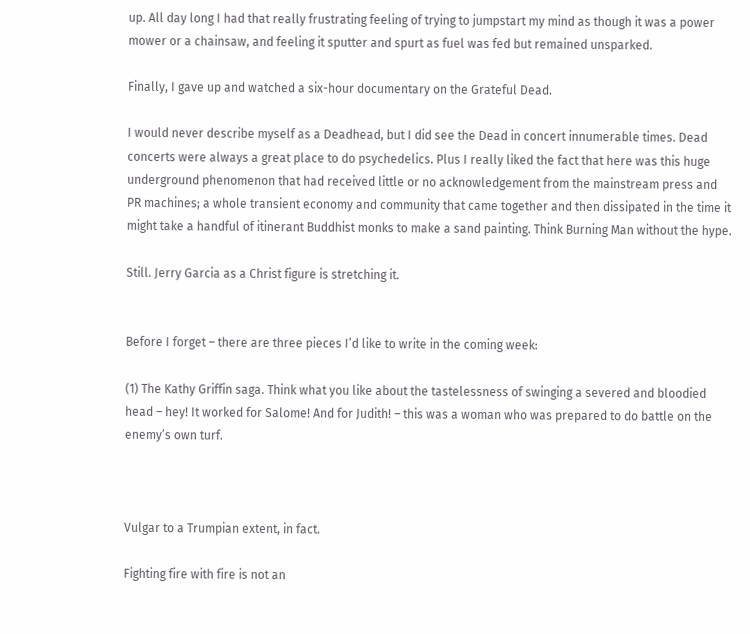up. All day long I had that really frustrating feeling of trying to jumpstart my mind as though it was a power mower or a chainsaw, and feeling it sputter and spurt as fuel was fed but remained unsparked.

Finally, I gave up and watched a six-hour documentary on the Grateful Dead.

I would never describe myself as a Deadhead, but I did see the Dead in concert innumerable times. Dead concerts were always a great place to do psychedelics. Plus I really liked the fact that here was this huge underground phenomenon that had received little or no acknowledgement from the mainstream press and PR machines; a whole transient economy and community that came together and then dissipated in the time it might take a handful of itinerant Buddhist monks to make a sand painting. Think Burning Man without the hype.

Still. Jerry Garcia as a Christ figure is stretching it.


Before I forget – there are three pieces I’d like to write in the coming week:

(1) The Kathy Griffin saga. Think what you like about the tastelessness of swinging a severed and bloodied head – hey! It worked for Salome! And for Judith! – this was a woman who was prepared to do battle on the enemy’s own turf.



Vulgar to a Trumpian extent, in fact.

Fighting fire with fire is not an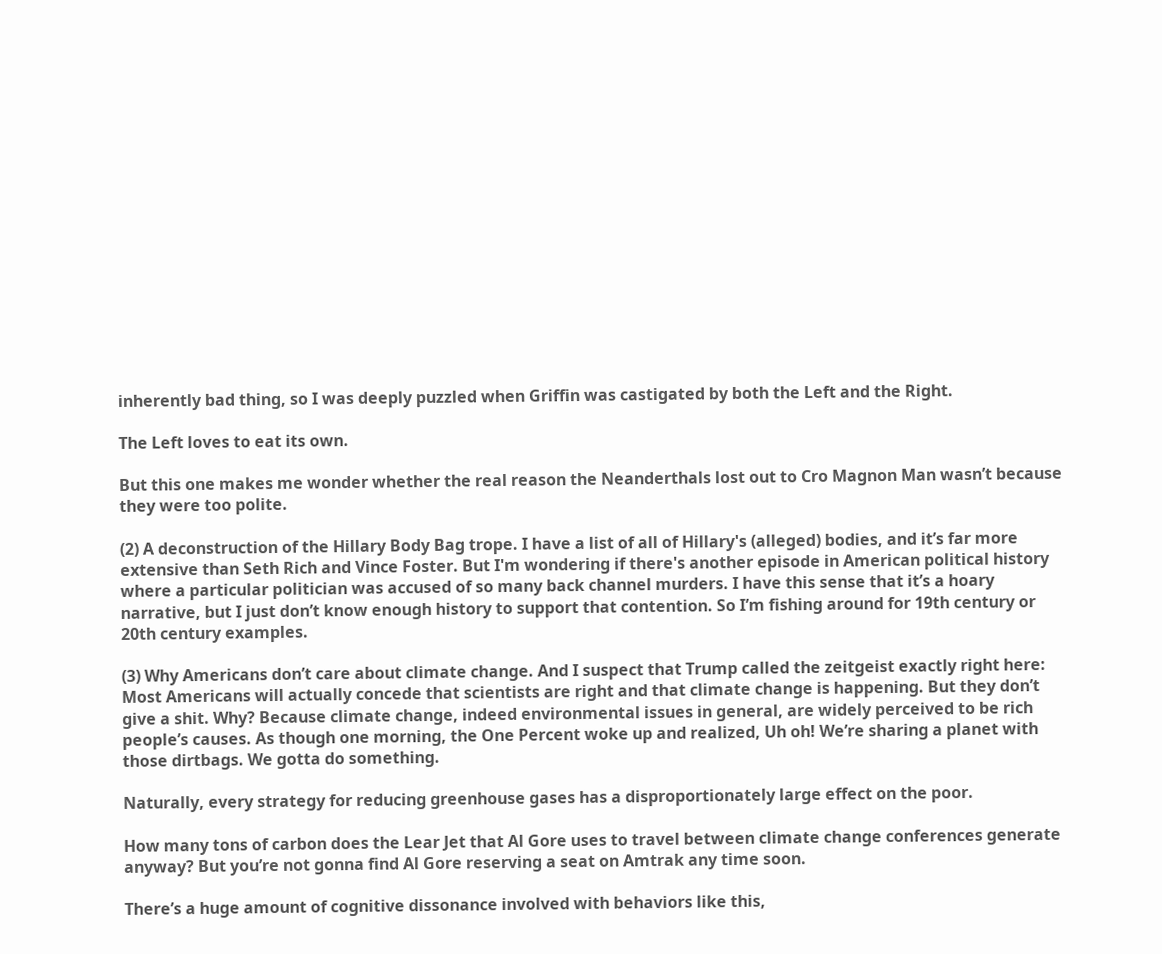inherently bad thing, so I was deeply puzzled when Griffin was castigated by both the Left and the Right.

The Left loves to eat its own.

But this one makes me wonder whether the real reason the Neanderthals lost out to Cro Magnon Man wasn’t because they were too polite.

(2) A deconstruction of the Hillary Body Bag trope. I have a list of all of Hillary's (alleged) bodies, and it’s far more extensive than Seth Rich and Vince Foster. But I'm wondering if there's another episode in American political history where a particular politician was accused of so many back channel murders. I have this sense that it’s a hoary narrative, but I just don’t know enough history to support that contention. So I’m fishing around for 19th century or 20th century examples.

(3) Why Americans don’t care about climate change. And I suspect that Trump called the zeitgeist exactly right here: Most Americans will actually concede that scientists are right and that climate change is happening. But they don’t give a shit. Why? Because climate change, indeed environmental issues in general, are widely perceived to be rich people’s causes. As though one morning, the One Percent woke up and realized, Uh oh! We’re sharing a planet with those dirtbags. We gotta do something.

Naturally, every strategy for reducing greenhouse gases has a disproportionately large effect on the poor.

How many tons of carbon does the Lear Jet that Al Gore uses to travel between climate change conferences generate anyway? But you’re not gonna find Al Gore reserving a seat on Amtrak any time soon.

There’s a huge amount of cognitive dissonance involved with behaviors like this,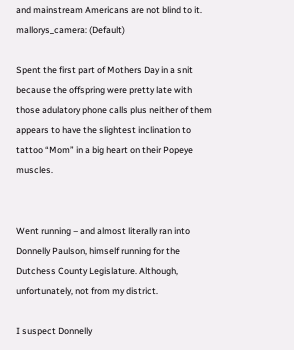and mainstream Americans are not blind to it.
mallorys_camera: (Default)

Spent the first part of Mothers Day in a snit because the offspring were pretty late with those adulatory phone calls plus neither of them appears to have the slightest inclination to tattoo “Mom” in a big heart on their Popeye muscles.


Went running – and almost literally ran into Donnelly Paulson, himself running for the Dutchess County Legislature. Although, unfortunately, not from my district.

I suspect Donnelly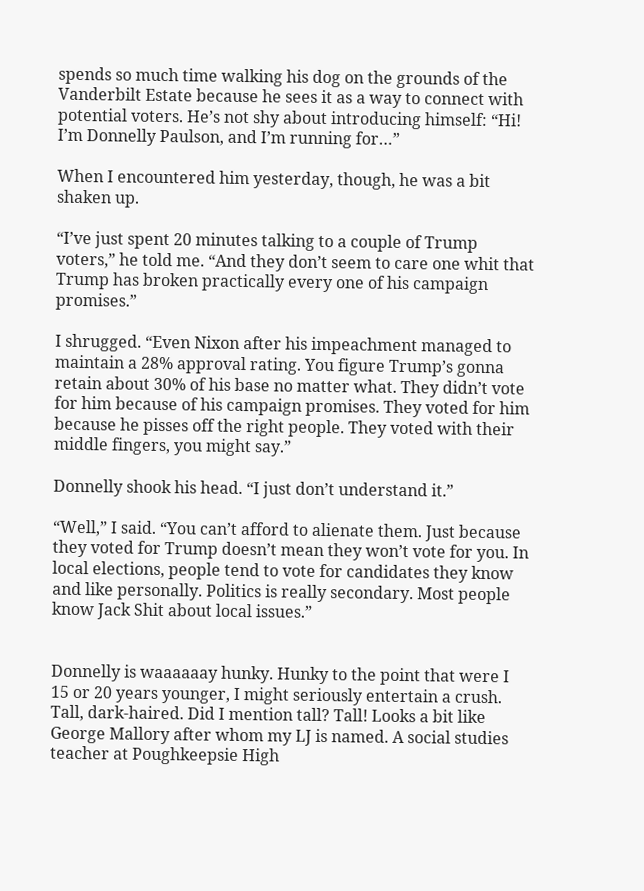spends so much time walking his dog on the grounds of the Vanderbilt Estate because he sees it as a way to connect with potential voters. He’s not shy about introducing himself: “Hi! I’m Donnelly Paulson, and I’m running for…”

When I encountered him yesterday, though, he was a bit shaken up.

“I’ve just spent 20 minutes talking to a couple of Trump voters,” he told me. “And they don’t seem to care one whit that Trump has broken practically every one of his campaign promises.”

I shrugged. “Even Nixon after his impeachment managed to maintain a 28% approval rating. You figure Trump’s gonna retain about 30% of his base no matter what. They didn’t vote for him because of his campaign promises. They voted for him because he pisses off the right people. They voted with their middle fingers, you might say.”

Donnelly shook his head. “I just don’t understand it.”

“Well,” I said. “You can’t afford to alienate them. Just because they voted for Trump doesn’t mean they won’t vote for you. In local elections, people tend to vote for candidates they know and like personally. Politics is really secondary. Most people know Jack Shit about local issues.”


Donnelly is waaaaaay hunky. Hunky to the point that were I 15 or 20 years younger, I might seriously entertain a crush. Tall, dark-haired. Did I mention tall? Tall! Looks a bit like George Mallory after whom my LJ is named. A social studies teacher at Poughkeepsie High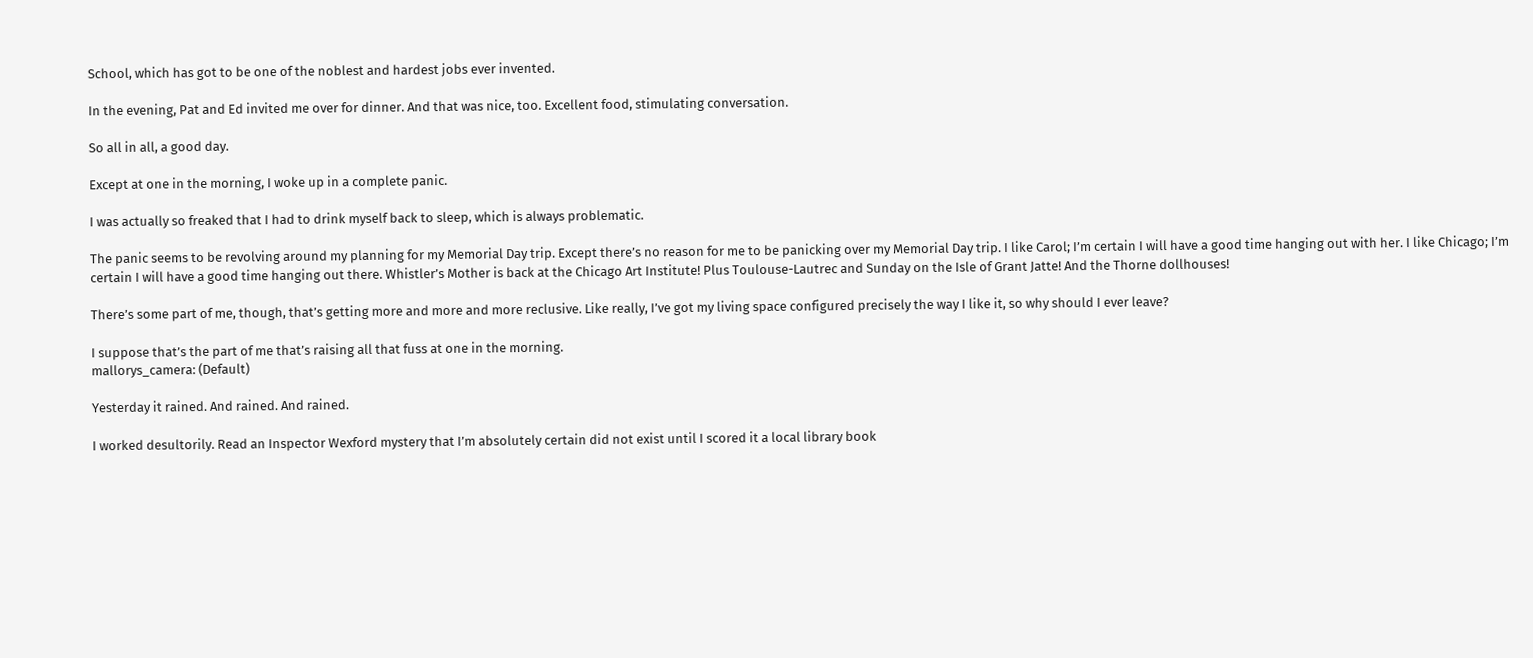School, which has got to be one of the noblest and hardest jobs ever invented.

In the evening, Pat and Ed invited me over for dinner. And that was nice, too. Excellent food, stimulating conversation.

So all in all, a good day.

Except at one in the morning, I woke up in a complete panic.

I was actually so freaked that I had to drink myself back to sleep, which is always problematic.

The panic seems to be revolving around my planning for my Memorial Day trip. Except there’s no reason for me to be panicking over my Memorial Day trip. I like Carol; I’m certain I will have a good time hanging out with her. I like Chicago; I’m certain I will have a good time hanging out there. Whistler’s Mother is back at the Chicago Art Institute! Plus Toulouse-Lautrec and Sunday on the Isle of Grant Jatte! And the Thorne dollhouses!

There’s some part of me, though, that’s getting more and more and more reclusive. Like really, I’ve got my living space configured precisely the way I like it, so why should I ever leave?

I suppose that’s the part of me that’s raising all that fuss at one in the morning.
mallorys_camera: (Default)

Yesterday it rained. And rained. And rained.

I worked desultorily. Read an Inspector Wexford mystery that I’m absolutely certain did not exist until I scored it a local library book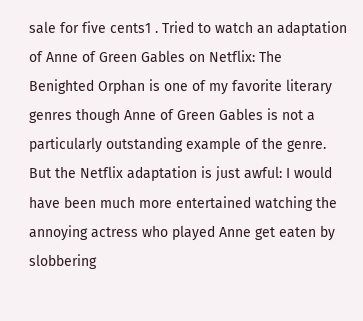sale for five cents1 . Tried to watch an adaptation of Anne of Green Gables on Netflix: The Benighted Orphan is one of my favorite literary genres though Anne of Green Gables is not a particularly outstanding example of the genre. But the Netflix adaptation is just awful: I would have been much more entertained watching the annoying actress who played Anne get eaten by slobbering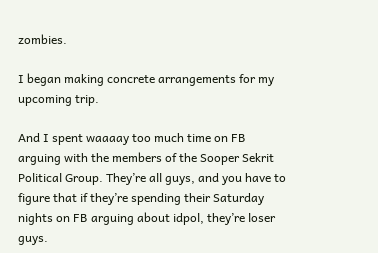zombies.

I began making concrete arrangements for my upcoming trip.

And I spent waaaay too much time on FB arguing with the members of the Sooper Sekrit Political Group. They’re all guys, and you have to figure that if they’re spending their Saturday nights on FB arguing about idpol, they’re loser guys.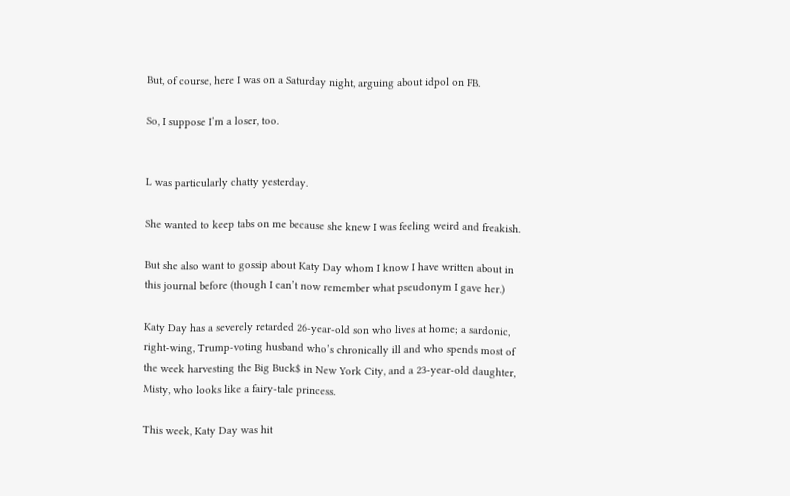But, of course, here I was on a Saturday night, arguing about idpol on FB.

So, I suppose I’m a loser, too.


L was particularly chatty yesterday.

She wanted to keep tabs on me because she knew I was feeling weird and freakish.

But she also want to gossip about Katy Day whom I know I have written about in this journal before (though I can’t now remember what pseudonym I gave her.)

Katy Day has a severely retarded 26-year-old son who lives at home; a sardonic, right-wing, Trump-voting husband who’s chronically ill and who spends most of the week harvesting the Big Buck$ in New York City, and a 23-year-old daughter, Misty, who looks like a fairy-tale princess.

This week, Katy Day was hit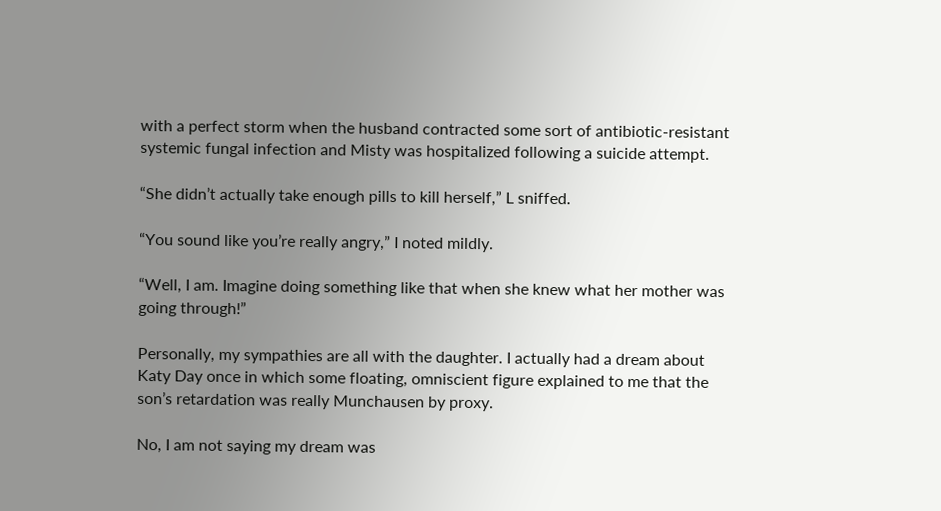with a perfect storm when the husband contracted some sort of antibiotic-resistant systemic fungal infection and Misty was hospitalized following a suicide attempt.

“She didn’t actually take enough pills to kill herself,” L sniffed.

“You sound like you’re really angry,” I noted mildly.

“Well, I am. Imagine doing something like that when she knew what her mother was going through!”

Personally, my sympathies are all with the daughter. I actually had a dream about Katy Day once in which some floating, omniscient figure explained to me that the son’s retardation was really Munchausen by proxy.

No, I am not saying my dream was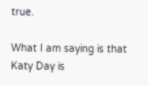true.

What I am saying is that Katy Day is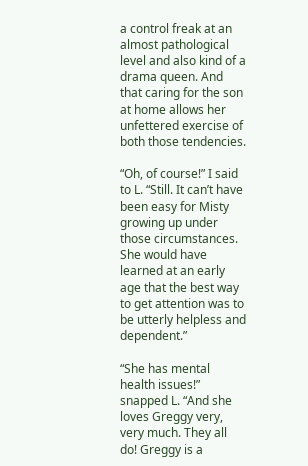a control freak at an almost pathological level and also kind of a drama queen. And that caring for the son at home allows her unfettered exercise of both those tendencies.

“Oh, of course!” I said to L. “Still. It can’t have been easy for Misty growing up under those circumstances. She would have learned at an early age that the best way to get attention was to be utterly helpless and dependent.”

“She has mental health issues!” snapped L. “And she loves Greggy very, very much. They all do! Greggy is a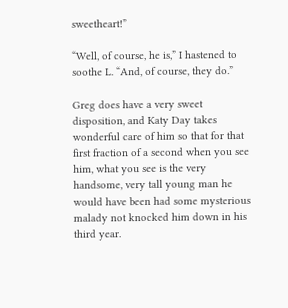sweetheart!”

“Well, of course, he is,” I hastened to soothe L. “And, of course, they do.”

Greg does have a very sweet disposition, and Katy Day takes wonderful care of him so that for that first fraction of a second when you see him, what you see is the very handsome, very tall young man he would have been had some mysterious malady not knocked him down in his third year.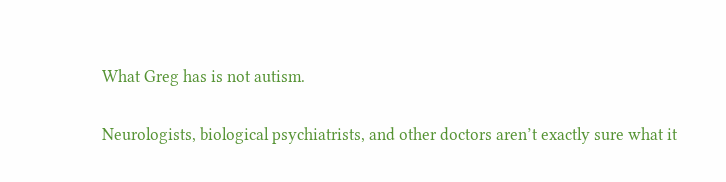What Greg has is not autism.

Neurologists, biological psychiatrists, and other doctors aren’t exactly sure what it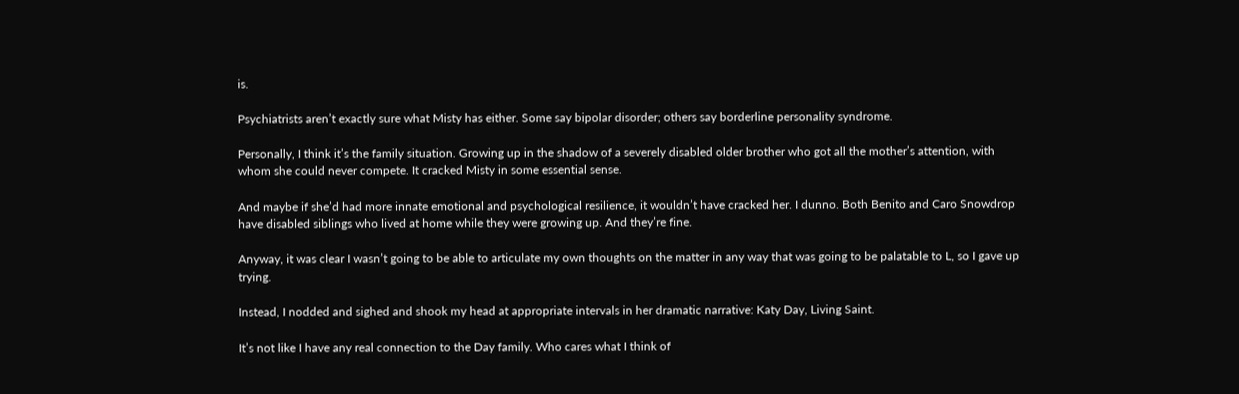is.

Psychiatrists aren’t exactly sure what Misty has either. Some say bipolar disorder; others say borderline personality syndrome.

Personally, I think it’s the family situation. Growing up in the shadow of a severely disabled older brother who got all the mother’s attention, with whom she could never compete. It cracked Misty in some essential sense.

And maybe if she’d had more innate emotional and psychological resilience, it wouldn’t have cracked her. I dunno. Both Benito and Caro Snowdrop have disabled siblings who lived at home while they were growing up. And they’re fine.

Anyway, it was clear I wasn’t going to be able to articulate my own thoughts on the matter in any way that was going to be palatable to L, so I gave up trying.

Instead, I nodded and sighed and shook my head at appropriate intervals in her dramatic narrative: Katy Day, Living Saint.

It’s not like I have any real connection to the Day family. Who cares what I think of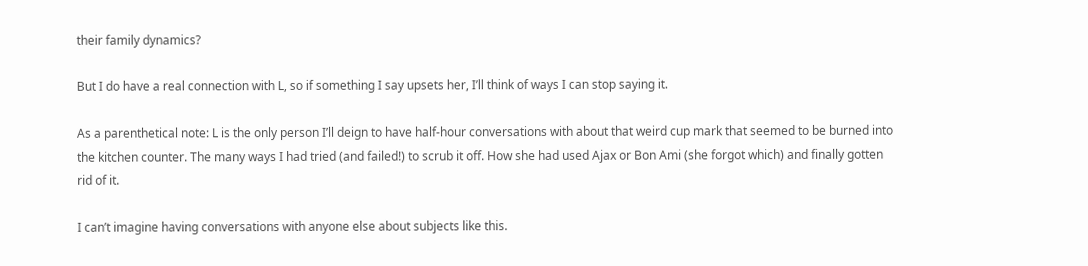their family dynamics?

But I do have a real connection with L, so if something I say upsets her, I’ll think of ways I can stop saying it.

As a parenthetical note: L is the only person I’ll deign to have half-hour conversations with about that weird cup mark that seemed to be burned into the kitchen counter. The many ways I had tried (and failed!) to scrub it off. How she had used Ajax or Bon Ami (she forgot which) and finally gotten rid of it.

I can’t imagine having conversations with anyone else about subjects like this.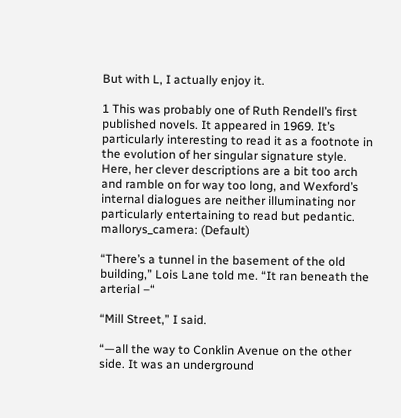But with L, I actually enjoy it.

1 This was probably one of Ruth Rendell’s first published novels. It appeared in 1969. It’s particularly interesting to read it as a footnote in the evolution of her singular signature style. Here, her clever descriptions are a bit too arch and ramble on for way too long, and Wexford’s internal dialogues are neither illuminating nor particularly entertaining to read but pedantic.
mallorys_camera: (Default)

“There’s a tunnel in the basement of the old building,” Lois Lane told me. “It ran beneath the arterial –“

“Mill Street,” I said.

“—all the way to Conklin Avenue on the other side. It was an underground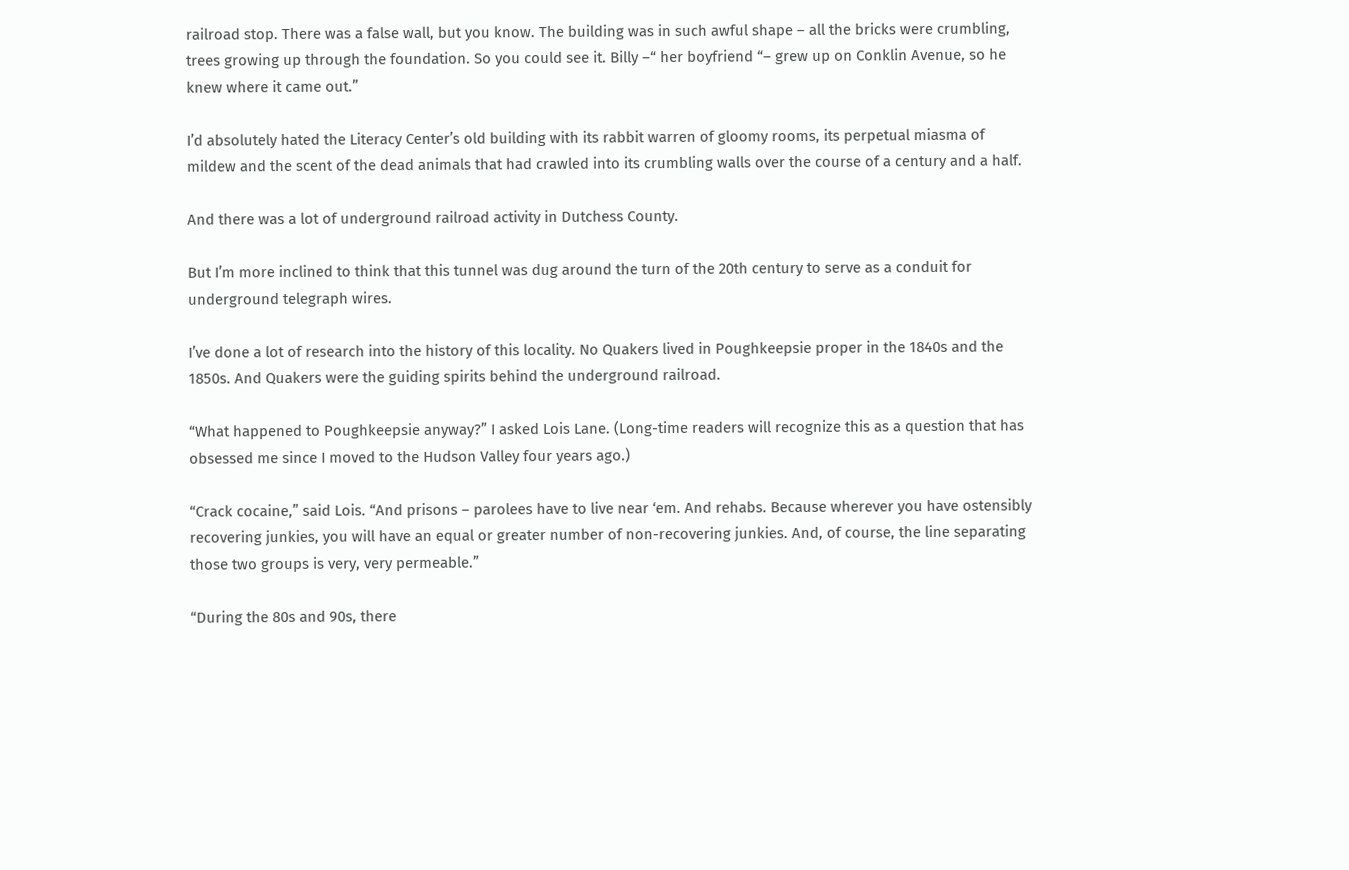railroad stop. There was a false wall, but you know. The building was in such awful shape – all the bricks were crumbling, trees growing up through the foundation. So you could see it. Billy –“ her boyfriend “– grew up on Conklin Avenue, so he knew where it came out.”

I’d absolutely hated the Literacy Center’s old building with its rabbit warren of gloomy rooms, its perpetual miasma of mildew and the scent of the dead animals that had crawled into its crumbling walls over the course of a century and a half.

And there was a lot of underground railroad activity in Dutchess County.

But I’m more inclined to think that this tunnel was dug around the turn of the 20th century to serve as a conduit for underground telegraph wires.

I’ve done a lot of research into the history of this locality. No Quakers lived in Poughkeepsie proper in the 1840s and the 1850s. And Quakers were the guiding spirits behind the underground railroad.

“What happened to Poughkeepsie anyway?” I asked Lois Lane. (Long-time readers will recognize this as a question that has obsessed me since I moved to the Hudson Valley four years ago.)

“Crack cocaine,” said Lois. “And prisons – parolees have to live near ‘em. And rehabs. Because wherever you have ostensibly recovering junkies, you will have an equal or greater number of non-recovering junkies. And, of course, the line separating those two groups is very, very permeable.”

“During the 80s and 90s, there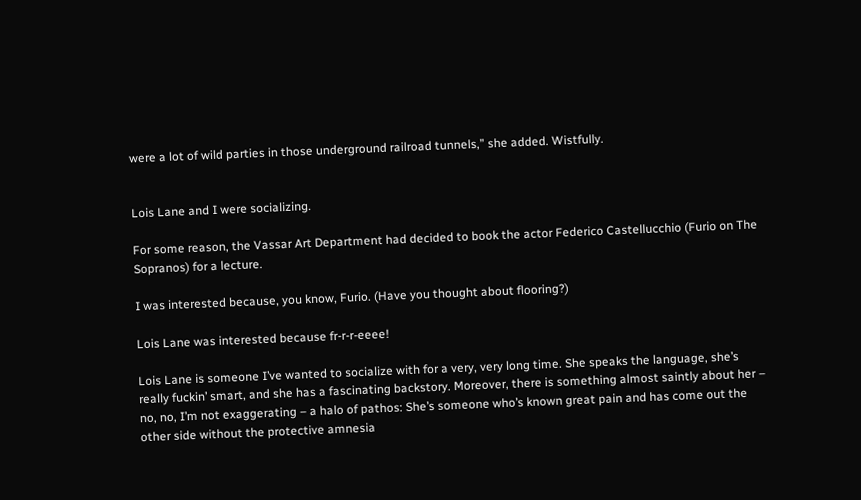were a lot of wild parties in those underground railroad tunnels,” she added. Wistfully.


Lois Lane and I were socializing.

For some reason, the Vassar Art Department had decided to book the actor Federico Castellucchio (Furio on The Sopranos) for a lecture.

I was interested because, you know, Furio. (Have you thought about flooring?)

Lois Lane was interested because fr-r-r-eeee!

Lois Lane is someone I’ve wanted to socialize with for a very, very long time. She speaks the language, she’s really fuckin’ smart, and she has a fascinating backstory. Moreover, there is something almost saintly about her – no, no, I’m not exaggerating – a halo of pathos: She’s someone who’s known great pain and has come out the other side without the protective amnesia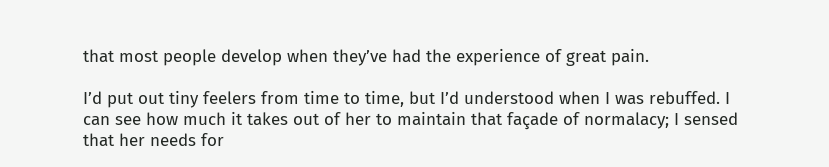that most people develop when they’ve had the experience of great pain.

I’d put out tiny feelers from time to time, but I’d understood when I was rebuffed. I can see how much it takes out of her to maintain that façade of normalacy; I sensed that her needs for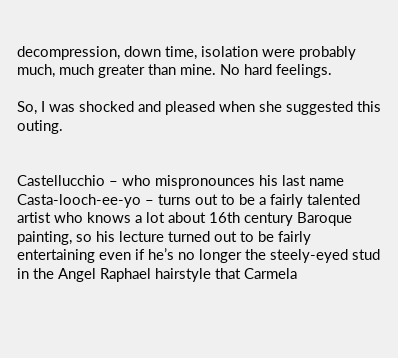decompression, down time, isolation were probably much, much greater than mine. No hard feelings.

So, I was shocked and pleased when she suggested this outing.


Castellucchio – who mispronounces his last name Casta-looch-ee-yo – turns out to be a fairly talented artist who knows a lot about 16th century Baroque painting, so his lecture turned out to be fairly entertaining even if he’s no longer the steely-eyed stud in the Angel Raphael hairstyle that Carmela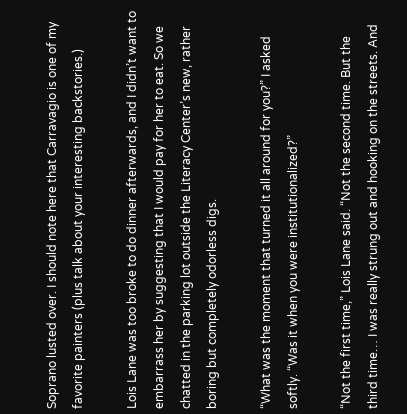Soprano lusted over. I should note here that Carravagio is one of my favorite painters (plus talk about your interesting backstories.)

Lois Lane was too broke to do dinner afterwards, and I didn’t want to embarrass her by suggesting that I would pay for her to eat. So we chatted in the parking lot outside the Literacy Center’s new, rather boring but completely odorless digs.

“What was the moment that turned it all around for you?” I asked softly. “Was it when you were institutionalized?”

“Not the first time,” Lois Lane said. “Not the second time. But the third time… I was really strung out and hooking on the streets. And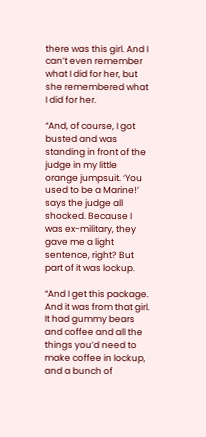there was this girl. And I can’t even remember what I did for her, but she remembered what I did for her.

“And, of course, I got busted and was standing in front of the judge in my little orange jumpsuit. ‘You used to be a Marine!’ says the judge all shocked. Because I was ex-military, they gave me a light sentence, right? But part of it was lockup.

“And I get this package. And it was from that girl. It had gummy bears and coffee and all the things you’d need to make coffee in lockup, and a bunch of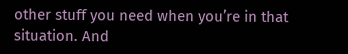other stuff you need when you’re in that situation. And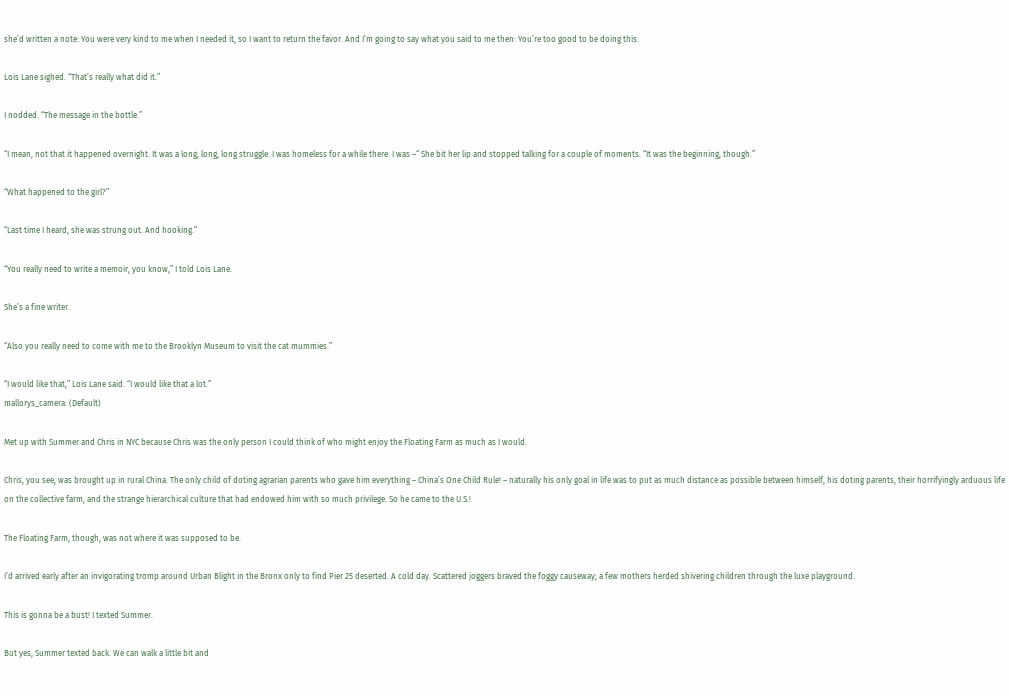she’d written a note: You were very kind to me when I needed it, so I want to return the favor. And I’m going to say what you said to me then: You’re too good to be doing this.

Lois Lane sighed. “That’s really what did it.”

I nodded. “The message in the bottle.”

“I mean, not that it happened overnight. It was a long, long, long struggle. I was homeless for a while there. I was –“ She bit her lip and stopped talking for a couple of moments. “It was the beginning, though.”

“What happened to the girl?”

“Last time I heard, she was strung out. And hooking.”

“You really need to write a memoir, you know,” I told Lois Lane.

She’s a fine writer.

“Also you really need to come with me to the Brooklyn Museum to visit the cat mummies.”

“I would like that,” Lois Lane said. “I would like that a lot.”
mallorys_camera: (Default)

Met up with Summer and Chris in NYC because Chris was the only person I could think of who might enjoy the Floating Farm as much as I would.

Chris, you see, was brought up in rural China. The only child of doting agrarian parents who gave him everything – China’s One Child Rule! – naturally his only goal in life was to put as much distance as possible between himself, his doting parents, their horrifyingly arduous life on the collective farm, and the strange hierarchical culture that had endowed him with so much privilege. So he came to the U.S.!

The Floating Farm, though, was not where it was supposed to be.

I’d arrived early after an invigorating tromp around Urban Blight in the Bronx only to find Pier 25 deserted. A cold day. Scattered joggers braved the foggy causeway; a few mothers herded shivering children through the luxe playground.

This is gonna be a bust! I texted Summer.

But yes, Summer texted back. We can walk a little bit and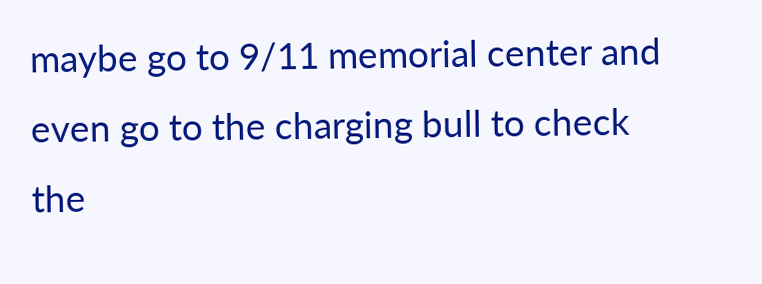maybe go to 9/11 memorial center and even go to the charging bull to check the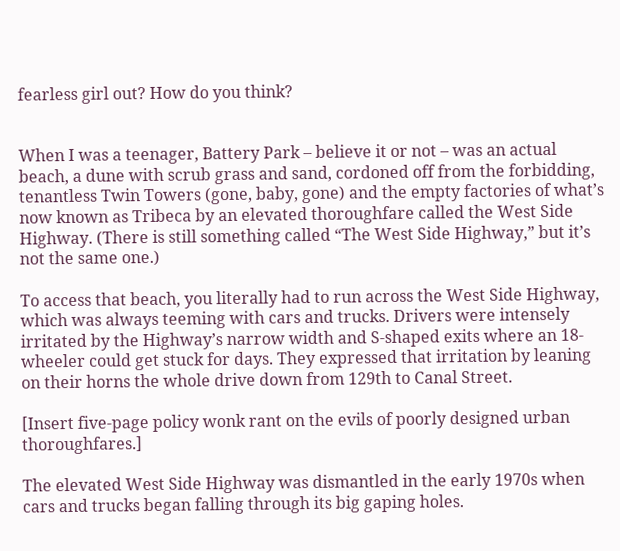fearless girl out? How do you think?


When I was a teenager, Battery Park – believe it or not – was an actual beach, a dune with scrub grass and sand, cordoned off from the forbidding, tenantless Twin Towers (gone, baby, gone) and the empty factories of what’s now known as Tribeca by an elevated thoroughfare called the West Side Highway. (There is still something called “The West Side Highway,” but it’s not the same one.)

To access that beach, you literally had to run across the West Side Highway, which was always teeming with cars and trucks. Drivers were intensely irritated by the Highway’s narrow width and S-shaped exits where an 18-wheeler could get stuck for days. They expressed that irritation by leaning on their horns the whole drive down from 129th to Canal Street.

[Insert five-page policy wonk rant on the evils of poorly designed urban thoroughfares.]

The elevated West Side Highway was dismantled in the early 1970s when cars and trucks began falling through its big gaping holes.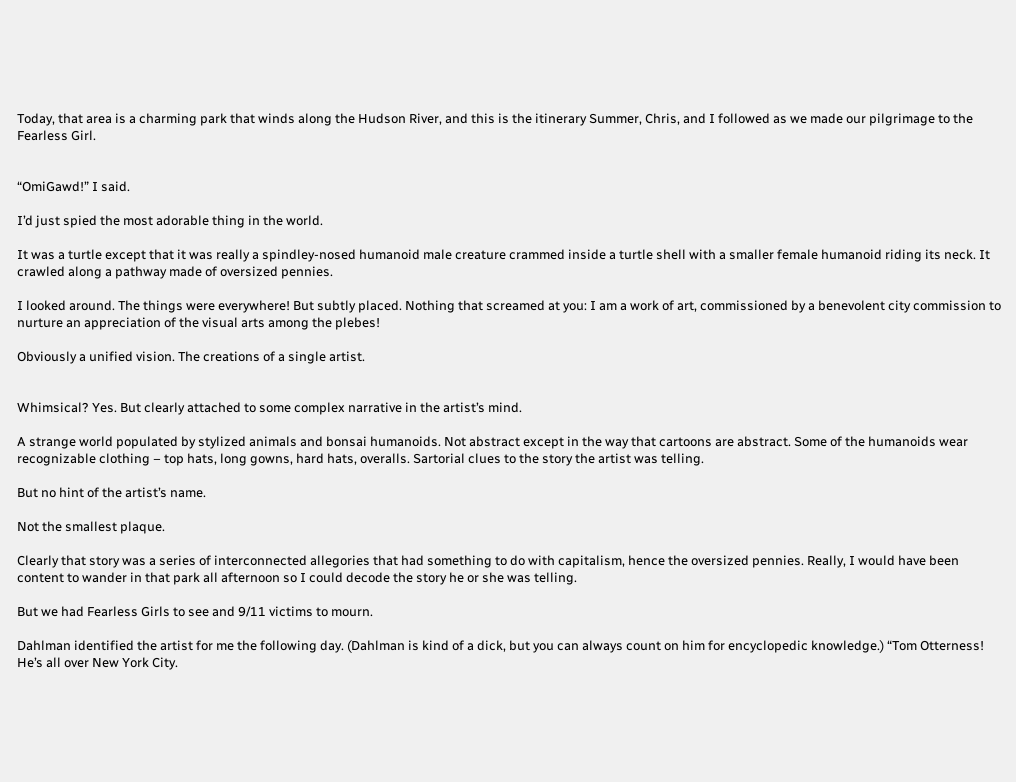Today, that area is a charming park that winds along the Hudson River, and this is the itinerary Summer, Chris, and I followed as we made our pilgrimage to the Fearless Girl.


“OmiGawd!” I said.

I’d just spied the most adorable thing in the world.

It was a turtle except that it was really a spindley-nosed humanoid male creature crammed inside a turtle shell with a smaller female humanoid riding its neck. It crawled along a pathway made of oversized pennies.

I looked around. The things were everywhere! But subtly placed. Nothing that screamed at you: I am a work of art, commissioned by a benevolent city commission to nurture an appreciation of the visual arts among the plebes!

Obviously a unified vision. The creations of a single artist.


Whimsical? Yes. But clearly attached to some complex narrative in the artist’s mind.

A strange world populated by stylized animals and bonsai humanoids. Not abstract except in the way that cartoons are abstract. Some of the humanoids wear recognizable clothing – top hats, long gowns, hard hats, overalls. Sartorial clues to the story the artist was telling.

But no hint of the artist’s name.

Not the smallest plaque.

Clearly that story was a series of interconnected allegories that had something to do with capitalism, hence the oversized pennies. Really, I would have been content to wander in that park all afternoon so I could decode the story he or she was telling.

But we had Fearless Girls to see and 9/11 victims to mourn.

Dahlman identified the artist for me the following day. (Dahlman is kind of a dick, but you can always count on him for encyclopedic knowledge.) “Tom Otterness! He’s all over New York City.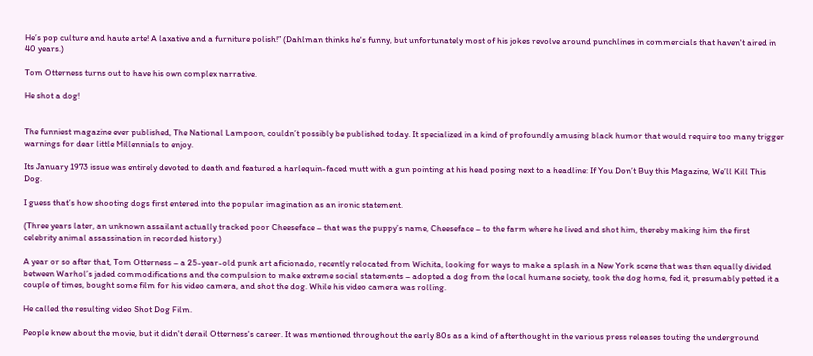He’s pop culture and haute arte! A laxative and a furniture polish!” (Dahlman thinks he's funny, but unfortunately most of his jokes revolve around punchlines in commercials that haven't aired in 40 years.)

Tom Otterness turns out to have his own complex narrative.

He shot a dog!


The funniest magazine ever published, The National Lampoon, couldn’t possibly be published today. It specialized in a kind of profoundly amusing black humor that would require too many trigger warnings for dear little Millennials to enjoy.

Its January 1973 issue was entirely devoted to death and featured a harlequin-faced mutt with a gun pointing at his head posing next to a headline: If You Don’t Buy this Magazine, We’ll Kill This Dog.

I guess that’s how shooting dogs first entered into the popular imagination as an ironic statement.

(Three years later, an unknown assailant actually tracked poor Cheeseface – that was the puppy’s name, Cheeseface – to the farm where he lived and shot him, thereby making him the first celebrity animal assassination in recorded history.)

A year or so after that, Tom Otterness – a 25-year-old punk art aficionado, recently relocated from Wichita, looking for ways to make a splash in a New York scene that was then equally divided between Warhol’s jaded commodifications and the compulsion to make extreme social statements – adopted a dog from the local humane society, took the dog home, fed it, presumably petted it a couple of times, bought some film for his video camera, and shot the dog. While his video camera was rolling.

He called the resulting video Shot Dog Film.

People knew about the movie, but it didn't derail Otterness's career. It was mentioned throughout the early 80s as a kind of afterthought in the various press releases touting the underground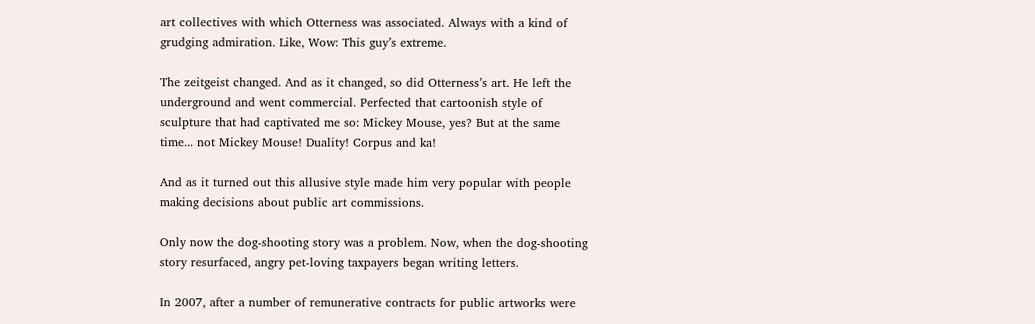art collectives with which Otterness was associated. Always with a kind of grudging admiration. Like, Wow: This guy’s extreme.

The zeitgeist changed. And as it changed, so did Otterness’s art. He left the underground and went commercial. Perfected that cartoonish style of sculpture that had captivated me so: Mickey Mouse, yes? But at the same time... not Mickey Mouse! Duality! Corpus and ka!

And as it turned out this allusive style made him very popular with people making decisions about public art commissions.

Only now the dog-shooting story was a problem. Now, when the dog-shooting story resurfaced, angry pet-loving taxpayers began writing letters.

In 2007, after a number of remunerative contracts for public artworks were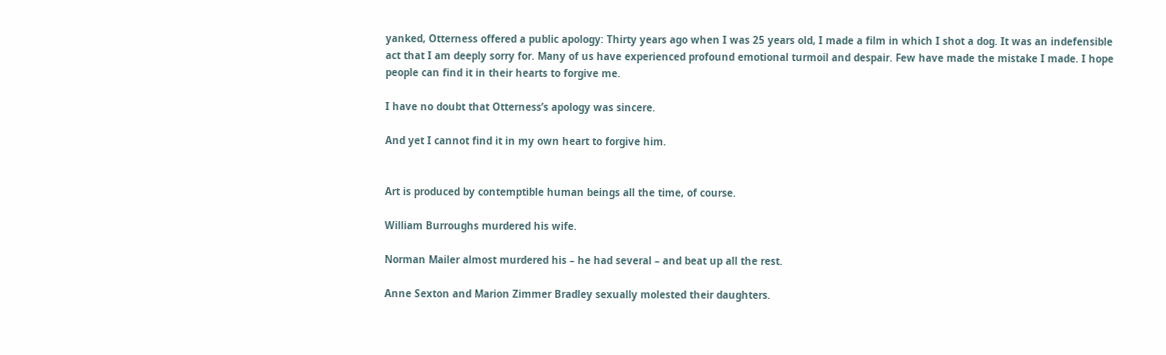yanked, Otterness offered a public apology: Thirty years ago when I was 25 years old, I made a film in which I shot a dog. It was an indefensible act that I am deeply sorry for. Many of us have experienced profound emotional turmoil and despair. Few have made the mistake I made. I hope people can find it in their hearts to forgive me.

I have no doubt that Otterness’s apology was sincere.

And yet I cannot find it in my own heart to forgive him.


Art is produced by contemptible human beings all the time, of course.

William Burroughs murdered his wife.

Norman Mailer almost murdered his – he had several – and beat up all the rest.

Anne Sexton and Marion Zimmer Bradley sexually molested their daughters.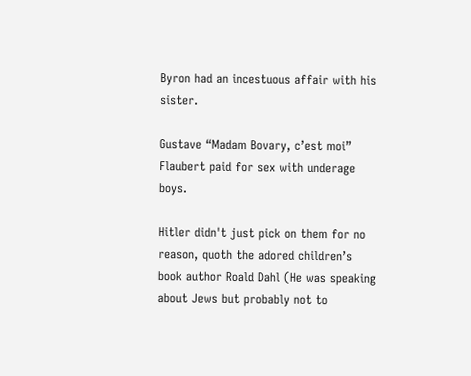Byron had an incestuous affair with his sister.

Gustave “Madam Bovary, c’est moi” Flaubert paid for sex with underage boys.

Hitler didn't just pick on them for no reason, quoth the adored children’s book author Roald Dahl (He was speaking about Jews but probably not to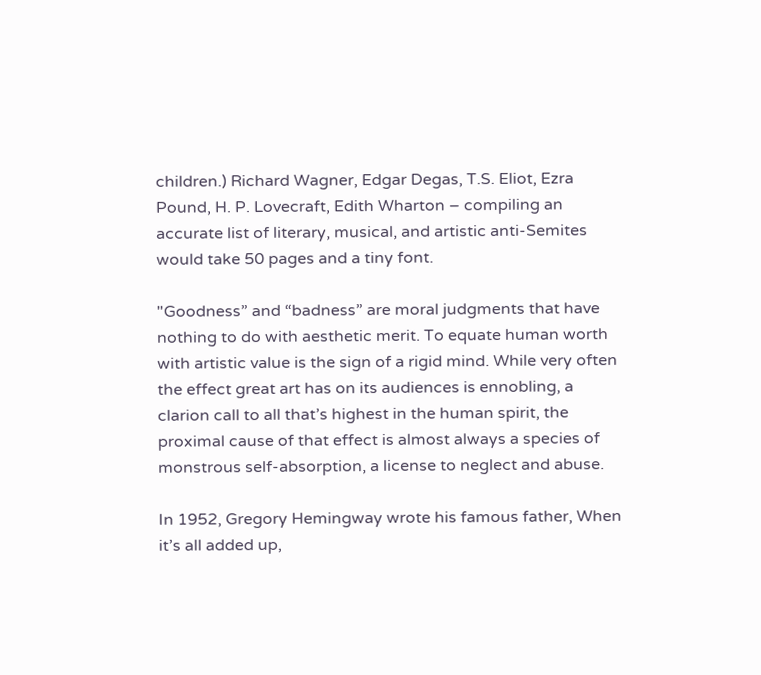children.) Richard Wagner, Edgar Degas, T.S. Eliot, Ezra Pound, H. P. Lovecraft, Edith Wharton – compiling an accurate list of literary, musical, and artistic anti-Semites would take 50 pages and a tiny font.

"Goodness” and “badness” are moral judgments that have nothing to do with aesthetic merit. To equate human worth with artistic value is the sign of a rigid mind. While very often the effect great art has on its audiences is ennobling, a clarion call to all that’s highest in the human spirit, the proximal cause of that effect is almost always a species of monstrous self-absorption, a license to neglect and abuse.

In 1952, Gregory Hemingway wrote his famous father, When it’s all added up,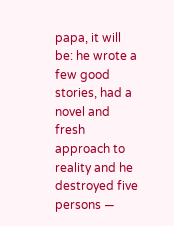papa, it will be: he wrote a few good stories, had a novel and fresh approach to reality and he destroyed five persons —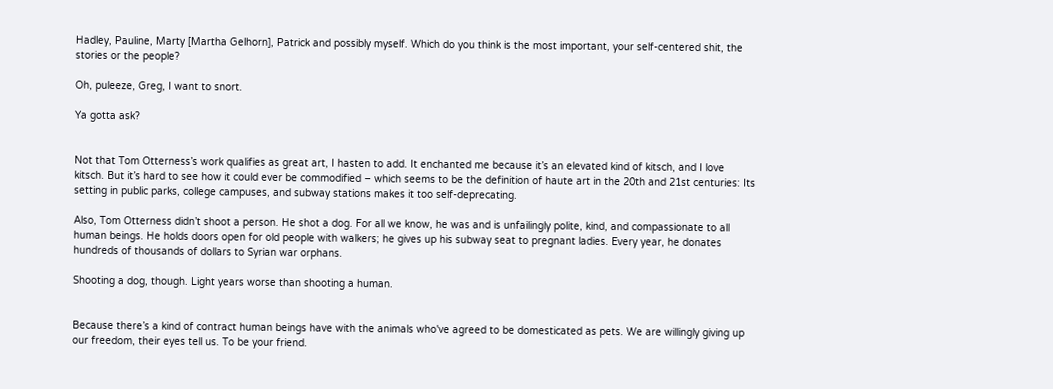Hadley, Pauline, Marty [Martha Gelhorn], Patrick and possibly myself. Which do you think is the most important, your self-centered shit, the stories or the people?

Oh, puleeze, Greg, I want to snort.

Ya gotta ask?


Not that Tom Otterness’s work qualifies as great art, I hasten to add. It enchanted me because it’s an elevated kind of kitsch, and I love kitsch. But it’s hard to see how it could ever be commodified – which seems to be the definition of haute art in the 20th and 21st centuries: Its setting in public parks, college campuses, and subway stations makes it too self-deprecating.

Also, Tom Otterness didn’t shoot a person. He shot a dog. For all we know, he was and is unfailingly polite, kind, and compassionate to all human beings. He holds doors open for old people with walkers; he gives up his subway seat to pregnant ladies. Every year, he donates hundreds of thousands of dollars to Syrian war orphans.

Shooting a dog, though. Light years worse than shooting a human.


Because there’s a kind of contract human beings have with the animals who've agreed to be domesticated as pets. We are willingly giving up our freedom, their eyes tell us. To be your friend.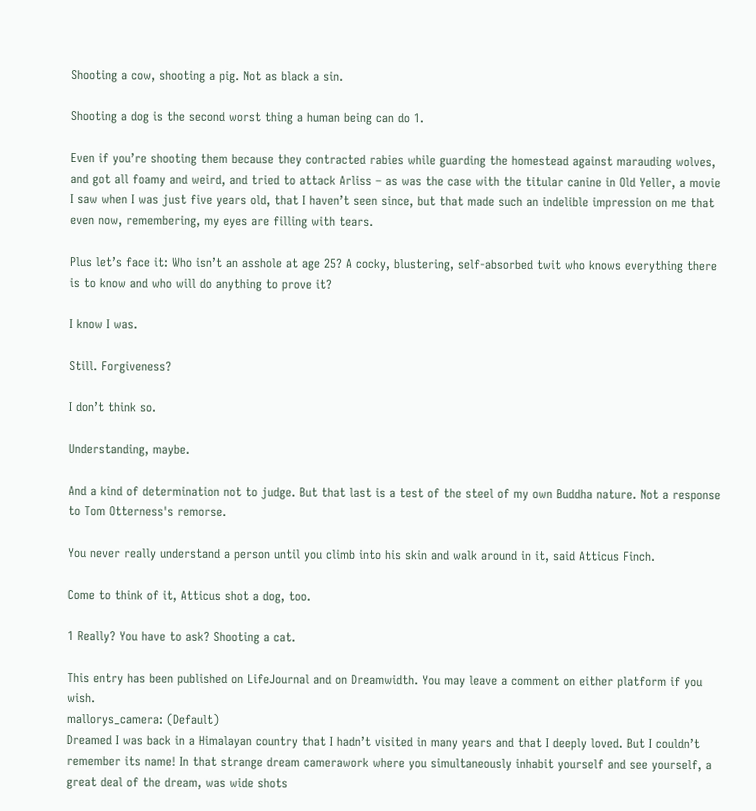Shooting a cow, shooting a pig. Not as black a sin.

Shooting a dog is the second worst thing a human being can do 1.

Even if you’re shooting them because they contracted rabies while guarding the homestead against marauding wolves, and got all foamy and weird, and tried to attack Arliss – as was the case with the titular canine in Old Yeller, a movie I saw when I was just five years old, that I haven’t seen since, but that made such an indelible impression on me that even now, remembering, my eyes are filling with tears.

Plus let’s face it: Who isn’t an asshole at age 25? A cocky, blustering, self-absorbed twit who knows everything there is to know and who will do anything to prove it?

I know I was.

Still. Forgiveness?

I don’t think so.

Understanding, maybe.

And a kind of determination not to judge. But that last is a test of the steel of my own Buddha nature. Not a response to Tom Otterness's remorse.

You never really understand a person until you climb into his skin and walk around in it, said Atticus Finch.

Come to think of it, Atticus shot a dog, too.

1 Really? You have to ask? Shooting a cat.

This entry has been published on LifeJournal and on Dreamwidth. You may leave a comment on either platform if you wish.
mallorys_camera: (Default)
Dreamed I was back in a Himalayan country that I hadn’t visited in many years and that I deeply loved. But I couldn’t remember its name! In that strange dream camerawork where you simultaneously inhabit yourself and see yourself, a great deal of the dream, was wide shots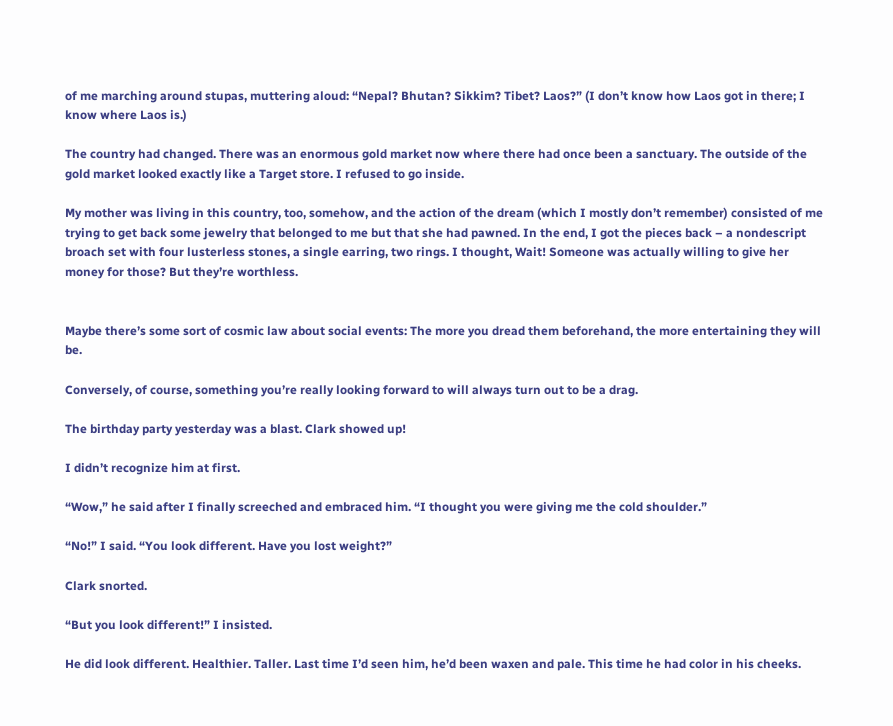of me marching around stupas, muttering aloud: “Nepal? Bhutan? Sikkim? Tibet? Laos?” (I don’t know how Laos got in there; I know where Laos is.)

The country had changed. There was an enormous gold market now where there had once been a sanctuary. The outside of the gold market looked exactly like a Target store. I refused to go inside.

My mother was living in this country, too, somehow, and the action of the dream (which I mostly don’t remember) consisted of me trying to get back some jewelry that belonged to me but that she had pawned. In the end, I got the pieces back – a nondescript broach set with four lusterless stones, a single earring, two rings. I thought, Wait! Someone was actually willing to give her money for those? But they’re worthless.


Maybe there’s some sort of cosmic law about social events: The more you dread them beforehand, the more entertaining they will be.

Conversely, of course, something you’re really looking forward to will always turn out to be a drag.

The birthday party yesterday was a blast. Clark showed up!

I didn’t recognize him at first.

“Wow,” he said after I finally screeched and embraced him. “I thought you were giving me the cold shoulder.”

“No!” I said. “You look different. Have you lost weight?”

Clark snorted.

“But you look different!” I insisted.

He did look different. Healthier. Taller. Last time I’d seen him, he’d been waxen and pale. This time he had color in his cheeks.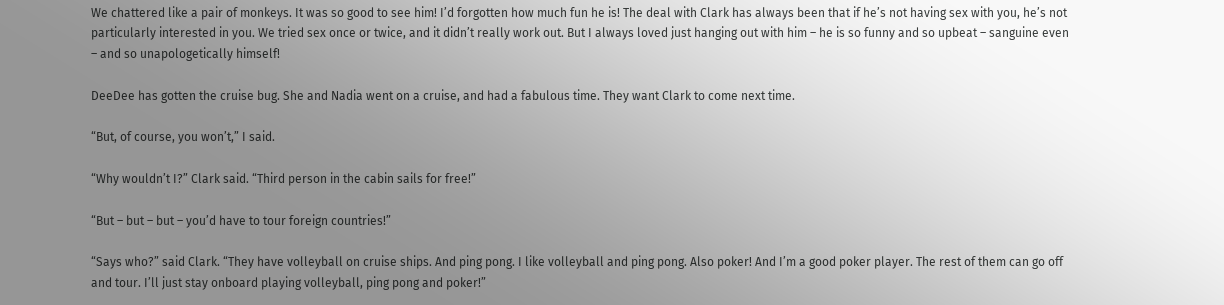We chattered like a pair of monkeys. It was so good to see him! I’d forgotten how much fun he is! The deal with Clark has always been that if he’s not having sex with you, he’s not particularly interested in you. We tried sex once or twice, and it didn’t really work out. But I always loved just hanging out with him – he is so funny and so upbeat – sanguine even – and so unapologetically himself!

DeeDee has gotten the cruise bug. She and Nadia went on a cruise, and had a fabulous time. They want Clark to come next time.

“But, of course, you won’t,” I said.

“Why wouldn’t I?” Clark said. “Third person in the cabin sails for free!”

“But – but – but – you’d have to tour foreign countries!”

“Says who?” said Clark. “They have volleyball on cruise ships. And ping pong. I like volleyball and ping pong. Also poker! And I’m a good poker player. The rest of them can go off and tour. I’ll just stay onboard playing volleyball, ping pong and poker!”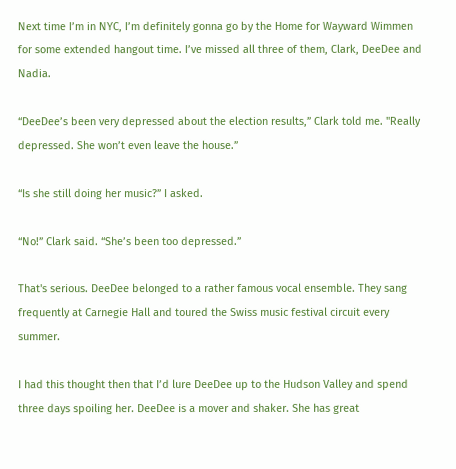Next time I’m in NYC, I’m definitely gonna go by the Home for Wayward Wimmen for some extended hangout time. I’ve missed all three of them, Clark, DeeDee and Nadia.

“DeeDee’s been very depressed about the election results,” Clark told me. "Really depressed. She won’t even leave the house.”

“Is she still doing her music?” I asked.

“No!” Clark said. “She’s been too depressed.”

That's serious. DeeDee belonged to a rather famous vocal ensemble. They sang frequently at Carnegie Hall and toured the Swiss music festival circuit every summer.

I had this thought then that I’d lure DeeDee up to the Hudson Valley and spend three days spoiling her. DeeDee is a mover and shaker. She has great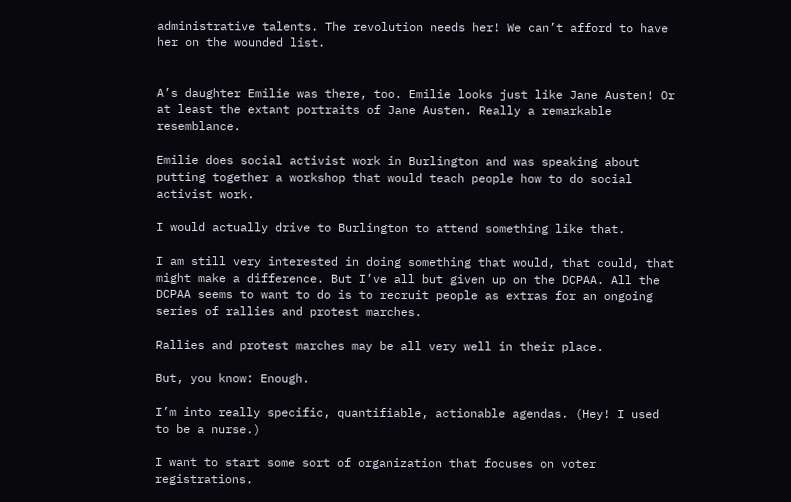administrative talents. The revolution needs her! We can’t afford to have her on the wounded list.


A’s daughter Emilie was there, too. Emilie looks just like Jane Austen! Or at least the extant portraits of Jane Austen. Really a remarkable resemblance.

Emilie does social activist work in Burlington and was speaking about putting together a workshop that would teach people how to do social activist work.

I would actually drive to Burlington to attend something like that.

I am still very interested in doing something that would, that could, that might make a difference. But I’ve all but given up on the DCPAA. All the DCPAA seems to want to do is to recruit people as extras for an ongoing series of rallies and protest marches.

Rallies and protest marches may be all very well in their place.

But, you know: Enough.

I’m into really specific, quantifiable, actionable agendas. (Hey! I used to be a nurse.)

I want to start some sort of organization that focuses on voter registrations.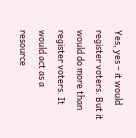Yes, yes – it would register voters. But it would do more than register voters. It would act as a resource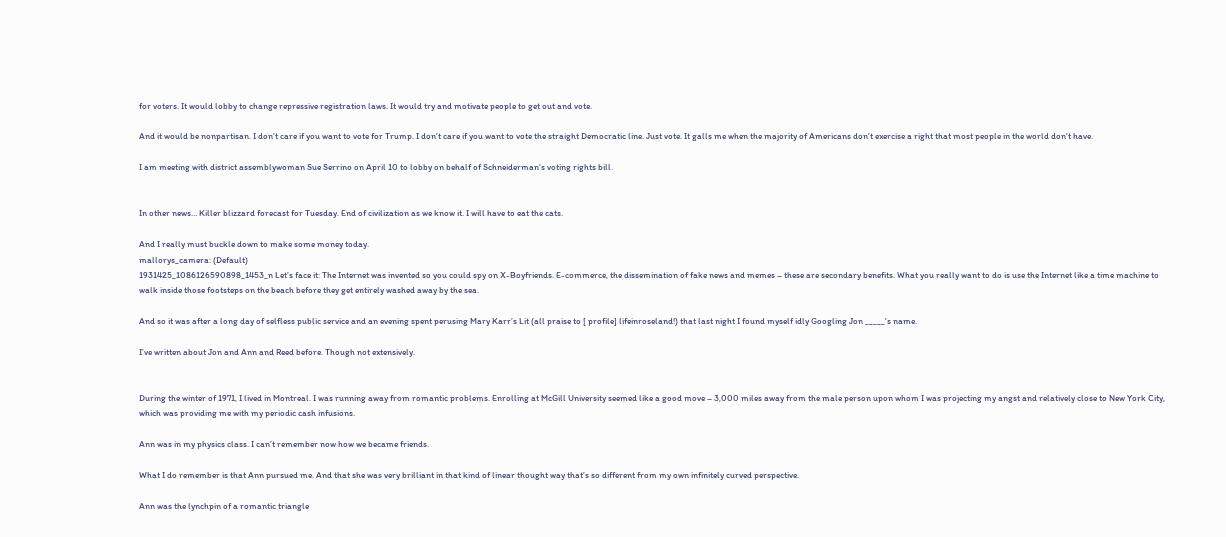for voters. It would lobby to change repressive registration laws. It would try and motivate people to get out and vote.

And it would be nonpartisan. I don’t care if you want to vote for Trump. I don’t care if you want to vote the straight Democratic line. Just vote. It galls me when the majority of Americans don’t exercise a right that most people in the world don't have.

I am meeting with district assemblywoman Sue Serrino on April 10 to lobby on behalf of Schneiderman’s voting rights bill.


In other news… Killer blizzard forecast for Tuesday. End of civilization as we know it. I will have to eat the cats.

And I really must buckle down to make some money today.
mallorys_camera: (Default)
1931425_1086126590898_1453_n Let’s face it: The Internet was invented so you could spy on X-Boyfriends. E-commerce, the dissemination of fake news and memes – these are secondary benefits. What you really want to do is use the Internet like a time machine to walk inside those footsteps on the beach before they get entirely washed away by the sea.

And so it was after a long day of selfless public service and an evening spent perusing Mary Karr’s Lit (all praise to [ profile] lifeinroseland!) that last night I found myself idly Googling Jon _____'s name.

I’ve written about Jon and Ann and Reed before. Though not extensively.


During the winter of 1971, I lived in Montreal. I was running away from romantic problems. Enrolling at McGill University seemed like a good move – 3,000 miles away from the male person upon whom I was projecting my angst and relatively close to New York City, which was providing me with my periodic cash infusions.

Ann was in my physics class. I can’t remember now how we became friends.

What I do remember is that Ann pursued me. And that she was very brilliant in that kind of linear thought way that’s so different from my own infinitely curved perspective.

Ann was the lynchpin of a romantic triangle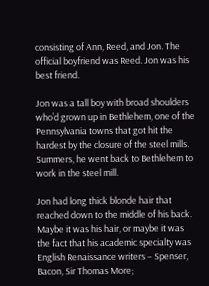consisting of Ann, Reed, and Jon. The official boyfriend was Reed. Jon was his best friend.

Jon was a tall boy with broad shoulders who’d grown up in Bethlehem, one of the Pennsylvania towns that got hit the hardest by the closure of the steel mills. Summers, he went back to Bethlehem to work in the steel mill.

Jon had long thick blonde hair that reached down to the middle of his back. Maybe it was his hair, or maybe it was the fact that his academic specialty was English Renaissance writers – Spenser, Bacon, Sir Thomas More;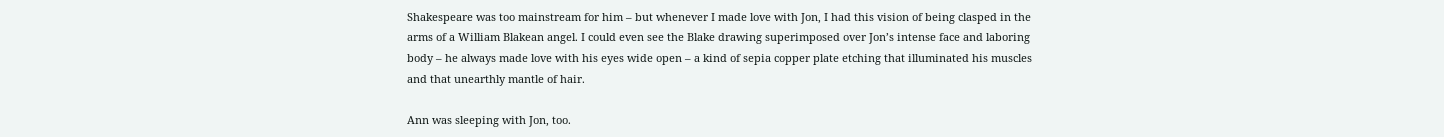Shakespeare was too mainstream for him – but whenever I made love with Jon, I had this vision of being clasped in the arms of a William Blakean angel. I could even see the Blake drawing superimposed over Jon’s intense face and laboring body – he always made love with his eyes wide open – a kind of sepia copper plate etching that illuminated his muscles and that unearthly mantle of hair.

Ann was sleeping with Jon, too.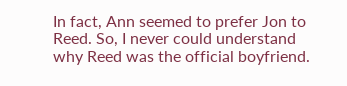In fact, Ann seemed to prefer Jon to Reed. So, I never could understand why Reed was the official boyfriend.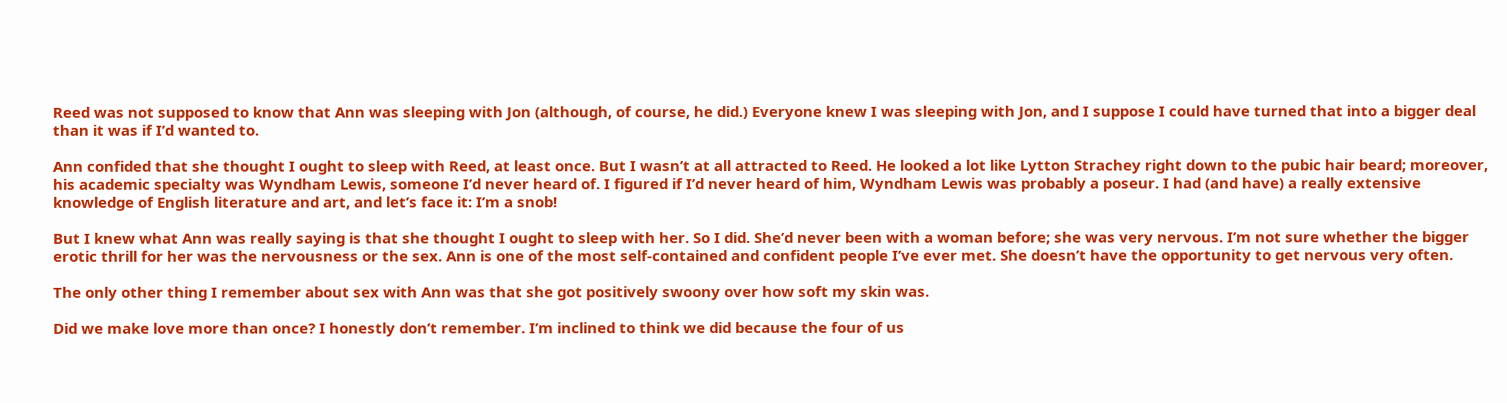Reed was not supposed to know that Ann was sleeping with Jon (although, of course, he did.) Everyone knew I was sleeping with Jon, and I suppose I could have turned that into a bigger deal than it was if I’d wanted to.

Ann confided that she thought I ought to sleep with Reed, at least once. But I wasn’t at all attracted to Reed. He looked a lot like Lytton Strachey right down to the pubic hair beard; moreover, his academic specialty was Wyndham Lewis, someone I’d never heard of. I figured if I’d never heard of him, Wyndham Lewis was probably a poseur. I had (and have) a really extensive knowledge of English literature and art, and let’s face it: I’m a snob!

But I knew what Ann was really saying is that she thought I ought to sleep with her. So I did. She’d never been with a woman before; she was very nervous. I’m not sure whether the bigger erotic thrill for her was the nervousness or the sex. Ann is one of the most self-contained and confident people I’ve ever met. She doesn’t have the opportunity to get nervous very often.

The only other thing I remember about sex with Ann was that she got positively swoony over how soft my skin was.

Did we make love more than once? I honestly don’t remember. I’m inclined to think we did because the four of us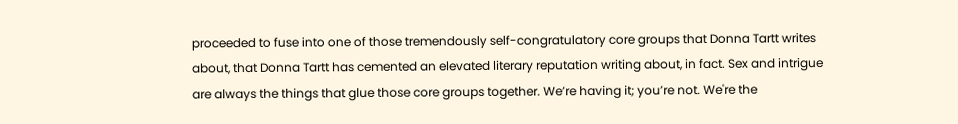proceeded to fuse into one of those tremendously self-congratulatory core groups that Donna Tartt writes about, that Donna Tartt has cemented an elevated literary reputation writing about, in fact. Sex and intrigue are always the things that glue those core groups together. We’re having it; you’re not. We're the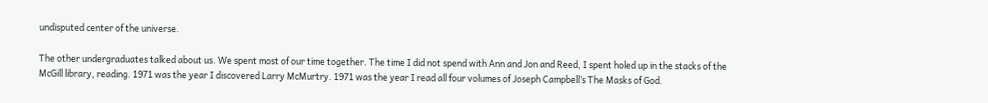undisputed center of the universe.

The other undergraduates talked about us. We spent most of our time together. The time I did not spend with Ann and Jon and Reed, I spent holed up in the stacks of the McGill library, reading. 1971 was the year I discovered Larry McMurtry. 1971 was the year I read all four volumes of Joseph Campbell’s The Masks of God.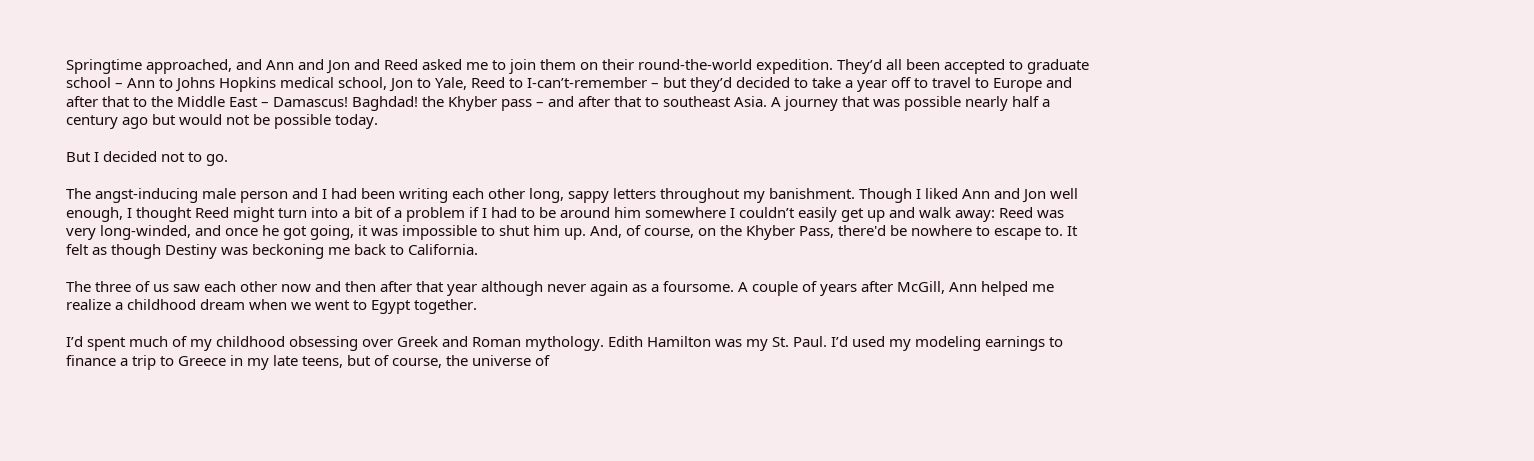Springtime approached, and Ann and Jon and Reed asked me to join them on their round-the-world expedition. They’d all been accepted to graduate school – Ann to Johns Hopkins medical school, Jon to Yale, Reed to I-can’t-remember – but they’d decided to take a year off to travel to Europe and after that to the Middle East – Damascus! Baghdad! the Khyber pass – and after that to southeast Asia. A journey that was possible nearly half a century ago but would not be possible today.

But I decided not to go.

The angst-inducing male person and I had been writing each other long, sappy letters throughout my banishment. Though I liked Ann and Jon well enough, I thought Reed might turn into a bit of a problem if I had to be around him somewhere I couldn’t easily get up and walk away: Reed was very long-winded, and once he got going, it was impossible to shut him up. And, of course, on the Khyber Pass, there'd be nowhere to escape to. It felt as though Destiny was beckoning me back to California.

The three of us saw each other now and then after that year although never again as a foursome. A couple of years after McGill, Ann helped me realize a childhood dream when we went to Egypt together.

I’d spent much of my childhood obsessing over Greek and Roman mythology. Edith Hamilton was my St. Paul. I’d used my modeling earnings to finance a trip to Greece in my late teens, but of course, the universe of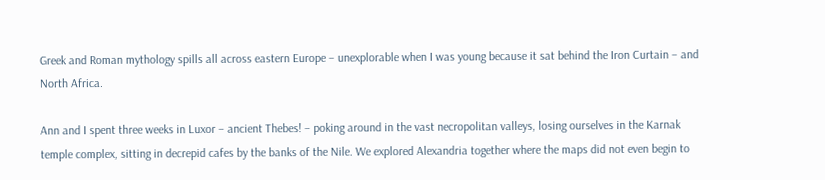Greek and Roman mythology spills all across eastern Europe – unexplorable when I was young because it sat behind the Iron Curtain – and North Africa.

Ann and I spent three weeks in Luxor – ancient Thebes! – poking around in the vast necropolitan valleys, losing ourselves in the Karnak temple complex, sitting in decrepid cafes by the banks of the Nile. We explored Alexandria together where the maps did not even begin to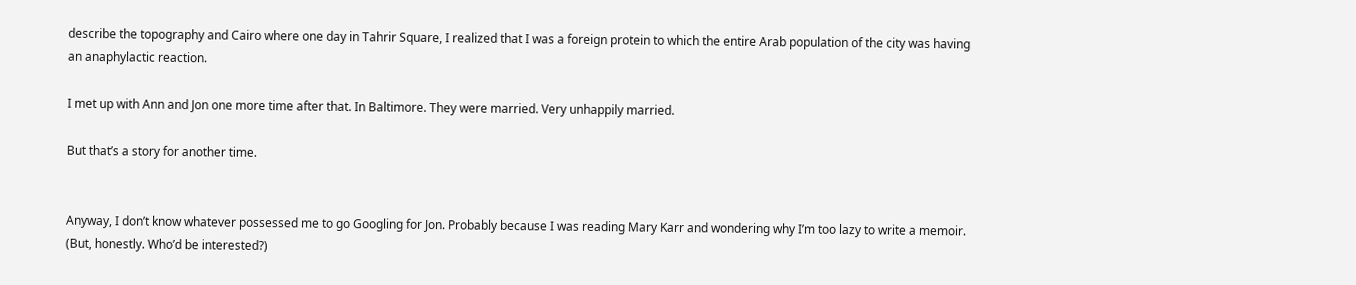describe the topography and Cairo where one day in Tahrir Square, I realized that I was a foreign protein to which the entire Arab population of the city was having an anaphylactic reaction.

I met up with Ann and Jon one more time after that. In Baltimore. They were married. Very unhappily married.

But that’s a story for another time.


Anyway, I don’t know whatever possessed me to go Googling for Jon. Probably because I was reading Mary Karr and wondering why I’m too lazy to write a memoir. (But, honestly. Who’d be interested?)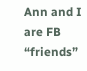Ann and I are FB “friends”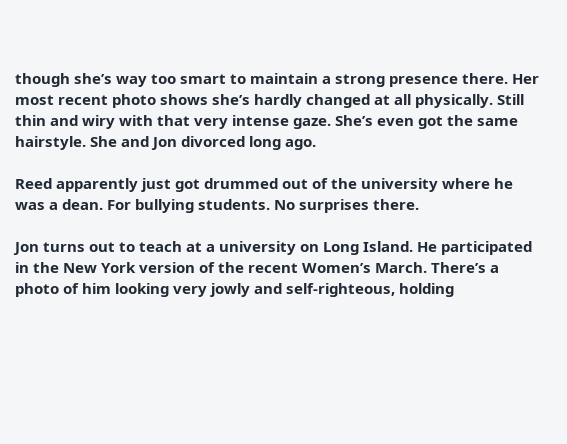though she’s way too smart to maintain a strong presence there. Her most recent photo shows she’s hardly changed at all physically. Still thin and wiry with that very intense gaze. She’s even got the same hairstyle. She and Jon divorced long ago.

Reed apparently just got drummed out of the university where he was a dean. For bullying students. No surprises there.

Jon turns out to teach at a university on Long Island. He participated in the New York version of the recent Women’s March. There’s a photo of him looking very jowly and self-righteous, holding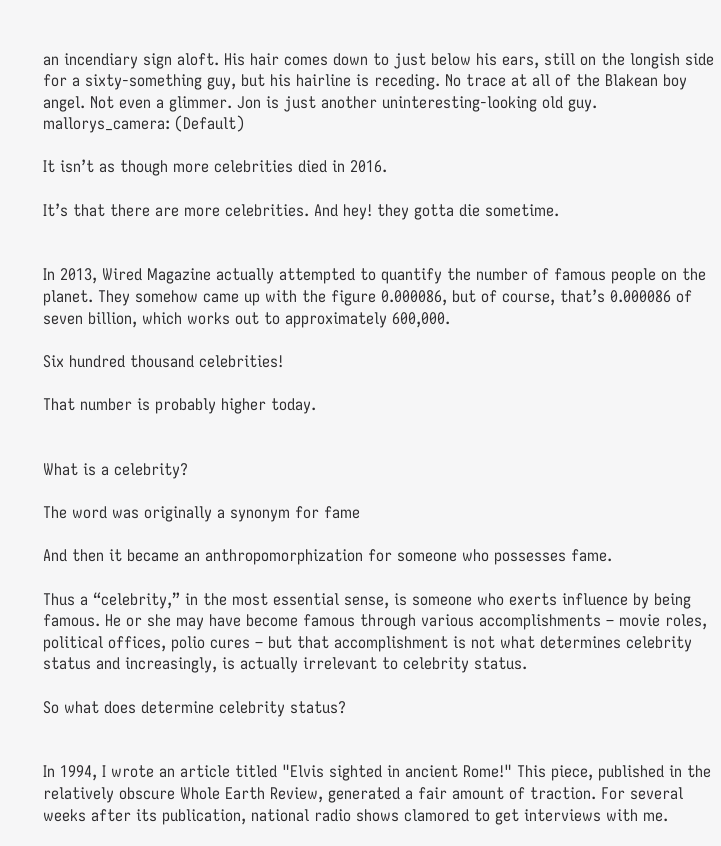an incendiary sign aloft. His hair comes down to just below his ears, still on the longish side for a sixty-something guy, but his hairline is receding. No trace at all of the Blakean boy angel. Not even a glimmer. Jon is just another uninteresting-looking old guy.
mallorys_camera: (Default)

It isn’t as though more celebrities died in 2016.

It’s that there are more celebrities. And hey! they gotta die sometime.


In 2013, Wired Magazine actually attempted to quantify the number of famous people on the planet. They somehow came up with the figure 0.000086, but of course, that’s 0.000086 of seven billion, which works out to approximately 600,000.

Six hundred thousand celebrities!

That number is probably higher today.


What is a celebrity?

The word was originally a synonym for fame

And then it became an anthropomorphization for someone who possesses fame.

Thus a “celebrity,” in the most essential sense, is someone who exerts influence by being famous. He or she may have become famous through various accomplishments – movie roles, political offices, polio cures – but that accomplishment is not what determines celebrity status and increasingly, is actually irrelevant to celebrity status.

So what does determine celebrity status?


In 1994, I wrote an article titled "Elvis sighted in ancient Rome!" This piece, published in the relatively obscure Whole Earth Review, generated a fair amount of traction. For several weeks after its publication, national radio shows clamored to get interviews with me.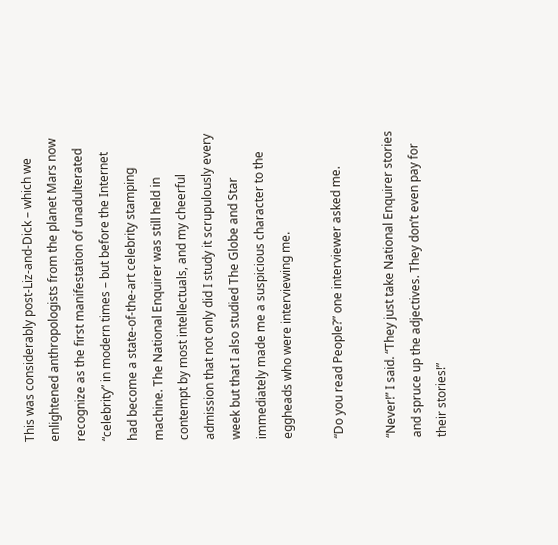This was considerably post-Liz-and-Dick – which we enlightened anthropologists from the planet Mars now recognize as the first manifestation of unadulterated “celebrity” in modern times – but before the Internet had become a state-of-the-art celebrity stamping machine. The National Enquirer was still held in contempt by most intellectuals, and my cheerful admission that not only did I study it scrupulously every week but that I also studied The Globe and Star immediately made me a suspicious character to the eggheads who were interviewing me.

“Do you read People?” one interviewer asked me.

“Never!” I said. “They just take National Enquirer stories and spruce up the adjectives. They don’t even pay for their stories!”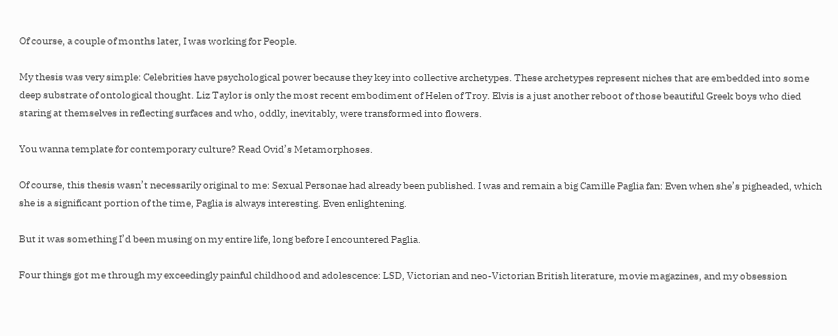Of course, a couple of months later, I was working for People.

My thesis was very simple: Celebrities have psychological power because they key into collective archetypes. These archetypes represent niches that are embedded into some deep substrate of ontological thought. Liz Taylor is only the most recent embodiment of Helen of Troy. Elvis is a just another reboot of those beautiful Greek boys who died staring at themselves in reflecting surfaces and who, oddly, inevitably, were transformed into flowers.

You wanna template for contemporary culture? Read Ovid’s Metamorphoses.

Of course, this thesis wasn’t necessarily original to me: Sexual Personae had already been published. I was and remain a big Camille Paglia fan: Even when she’s pigheaded, which she is a significant portion of the time, Paglia is always interesting. Even enlightening.

But it was something I’d been musing on my entire life, long before I encountered Paglia.

Four things got me through my exceedingly painful childhood and adolescence: LSD, Victorian and neo-Victorian British literature, movie magazines, and my obsession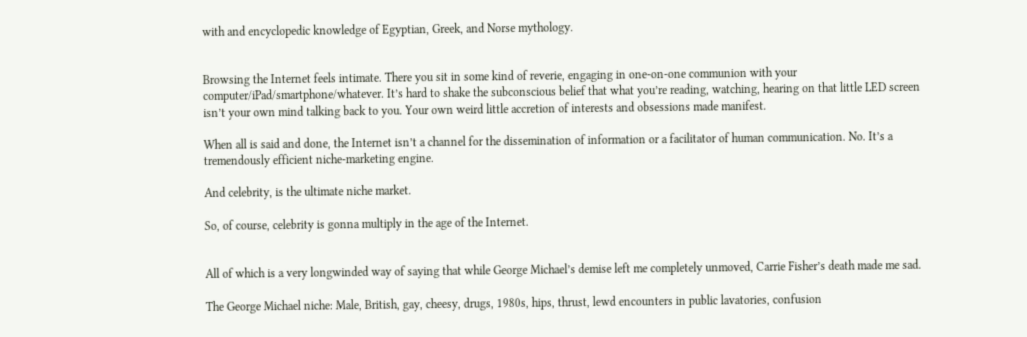with and encyclopedic knowledge of Egyptian, Greek, and Norse mythology.


Browsing the Internet feels intimate. There you sit in some kind of reverie, engaging in one-on-one communion with your computer/iPad/smartphone/whatever. It’s hard to shake the subconscious belief that what you’re reading, watching, hearing on that little LED screen isn’t your own mind talking back to you. Your own weird little accretion of interests and obsessions made manifest.

When all is said and done, the Internet isn’t a channel for the dissemination of information or a facilitator of human communication. No. It’s a tremendously efficient niche-marketing engine.

And celebrity, is the ultimate niche market.

So, of course, celebrity is gonna multiply in the age of the Internet.


All of which is a very longwinded way of saying that while George Michael’s demise left me completely unmoved, Carrie Fisher’s death made me sad.

The George Michael niche: Male, British, gay, cheesy, drugs, 1980s, hips, thrust, lewd encounters in public lavatories, confusion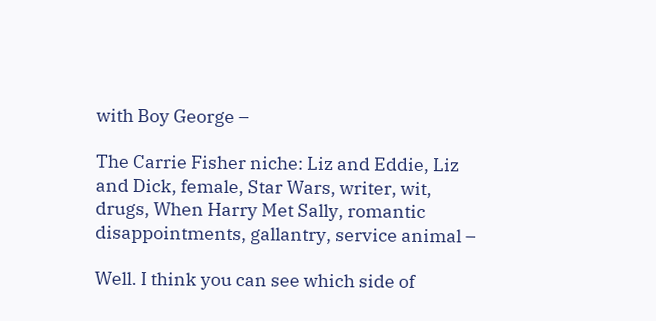with Boy George –

The Carrie Fisher niche: Liz and Eddie, Liz and Dick, female, Star Wars, writer, wit, drugs, When Harry Met Sally, romantic disappointments, gallantry, service animal –

Well. I think you can see which side of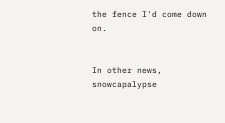the fence I'd come down on.


In other news, snowcapalypse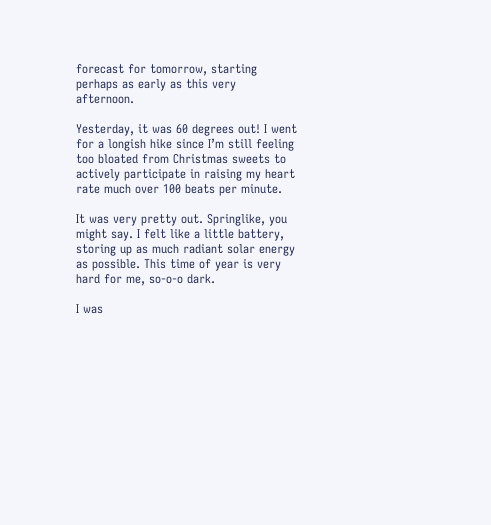forecast for tomorrow, starting perhaps as early as this very afternoon.

Yesterday, it was 60 degrees out! I went for a longish hike since I’m still feeling too bloated from Christmas sweets to actively participate in raising my heart rate much over 100 beats per minute.

It was very pretty out. Springlike, you might say. I felt like a little battery, storing up as much radiant solar energy as possible. This time of year is very hard for me, so-o-o dark.

I was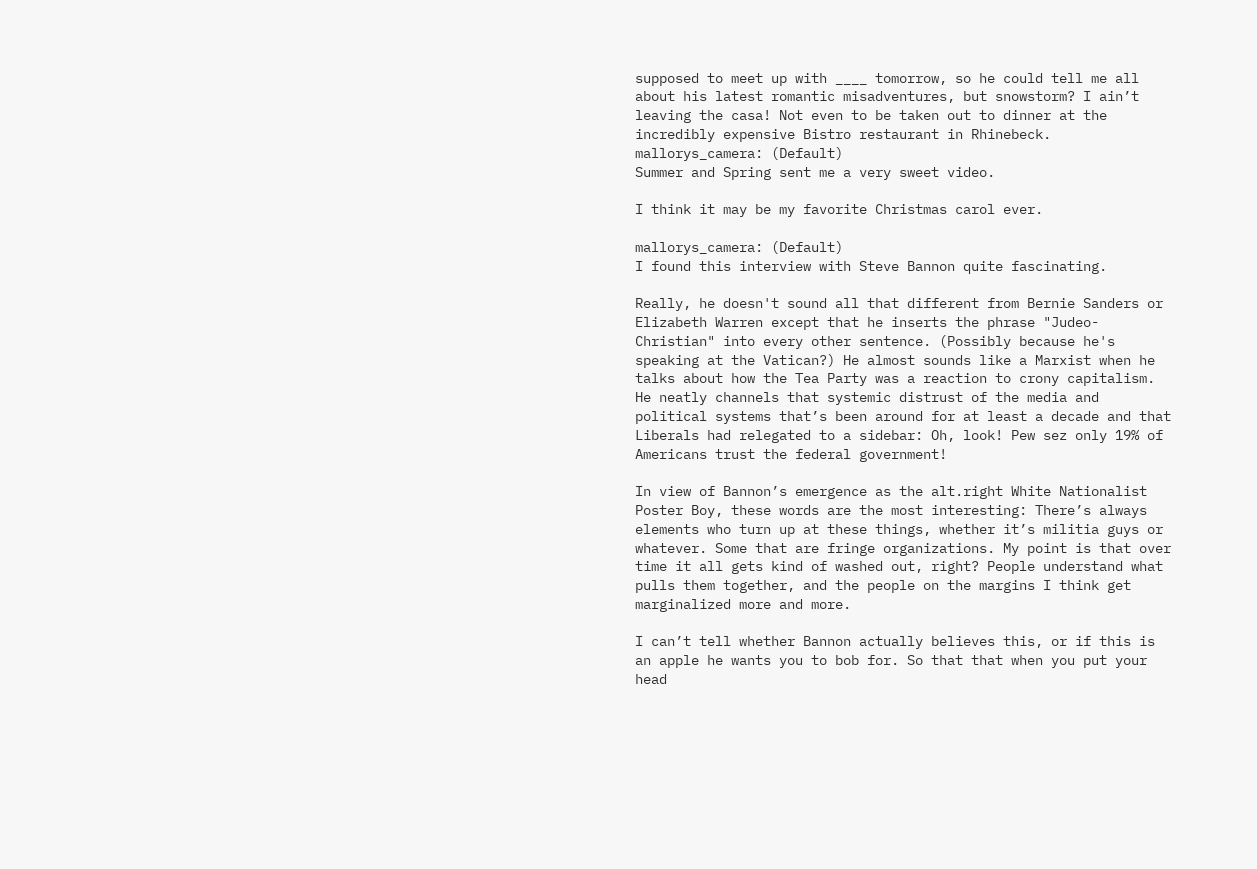supposed to meet up with ____ tomorrow, so he could tell me all about his latest romantic misadventures, but snowstorm? I ain’t leaving the casa! Not even to be taken out to dinner at the incredibly expensive Bistro restaurant in Rhinebeck.
mallorys_camera: (Default)
Summer and Spring sent me a very sweet video.

I think it may be my favorite Christmas carol ever.

mallorys_camera: (Default)
I found this interview with Steve Bannon quite fascinating.

Really, he doesn't sound all that different from Bernie Sanders or Elizabeth Warren except that he inserts the phrase "Judeo-Christian" into every other sentence. (Possibly because he's speaking at the Vatican?) He almost sounds like a Marxist when he talks about how the Tea Party was a reaction to crony capitalism. He neatly channels that systemic distrust of the media and political systems that’s been around for at least a decade and that Liberals had relegated to a sidebar: Oh, look! Pew sez only 19% of Americans trust the federal government!

In view of Bannon’s emergence as the alt.right White Nationalist Poster Boy, these words are the most interesting: There’s always elements who turn up at these things, whether it’s militia guys or whatever. Some that are fringe organizations. My point is that over time it all gets kind of washed out, right? People understand what pulls them together, and the people on the margins I think get marginalized more and more.

I can’t tell whether Bannon actually believes this, or if this is an apple he wants you to bob for. So that that when you put your head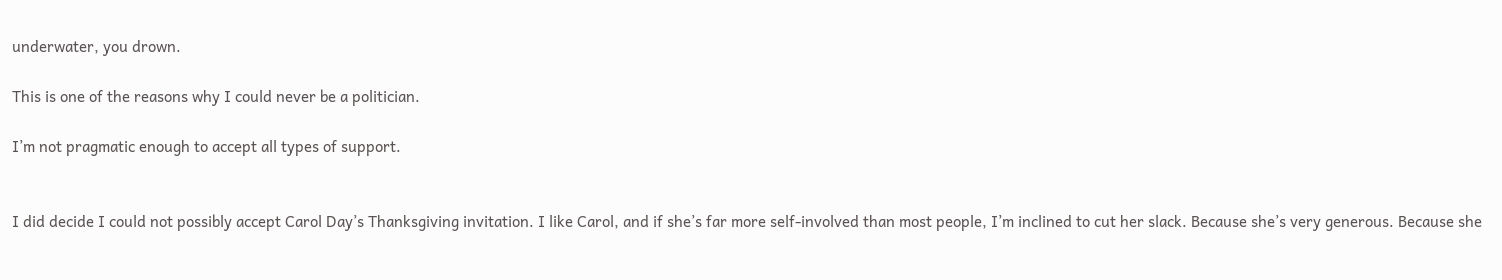underwater, you drown.

This is one of the reasons why I could never be a politician.

I’m not pragmatic enough to accept all types of support.


I did decide I could not possibly accept Carol Day’s Thanksgiving invitation. I like Carol, and if she’s far more self-involved than most people, I’m inclined to cut her slack. Because she’s very generous. Because she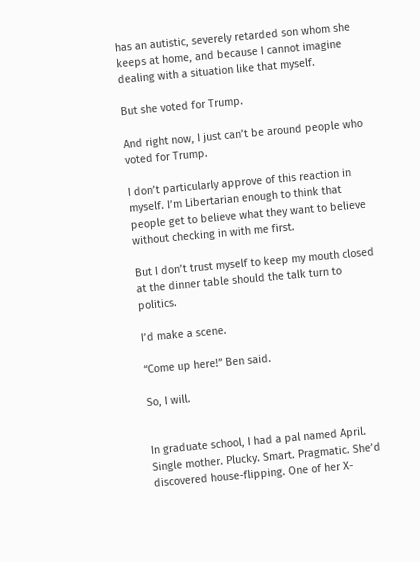has an autistic, severely retarded son whom she keeps at home, and because I cannot imagine dealing with a situation like that myself.

But she voted for Trump.

And right now, I just can’t be around people who voted for Trump.

I don’t particularly approve of this reaction in myself. I’m Libertarian enough to think that people get to believe what they want to believe without checking in with me first.

But I don’t trust myself to keep my mouth closed at the dinner table should the talk turn to politics.

I’d make a scene.

“Come up here!” Ben said.

So, I will.


In graduate school, I had a pal named April. Single mother. Plucky. Smart. Pragmatic. She’d discovered house-flipping. One of her X-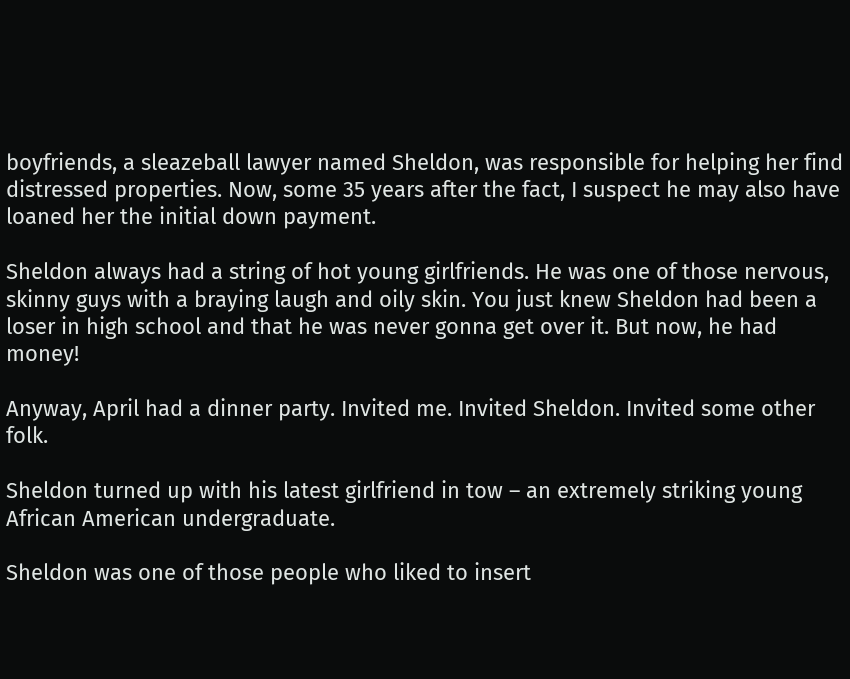boyfriends, a sleazeball lawyer named Sheldon, was responsible for helping her find distressed properties. Now, some 35 years after the fact, I suspect he may also have loaned her the initial down payment.

Sheldon always had a string of hot young girlfriends. He was one of those nervous, skinny guys with a braying laugh and oily skin. You just knew Sheldon had been a loser in high school and that he was never gonna get over it. But now, he had money!

Anyway, April had a dinner party. Invited me. Invited Sheldon. Invited some other folk.

Sheldon turned up with his latest girlfriend in tow – an extremely striking young African American undergraduate.

Sheldon was one of those people who liked to insert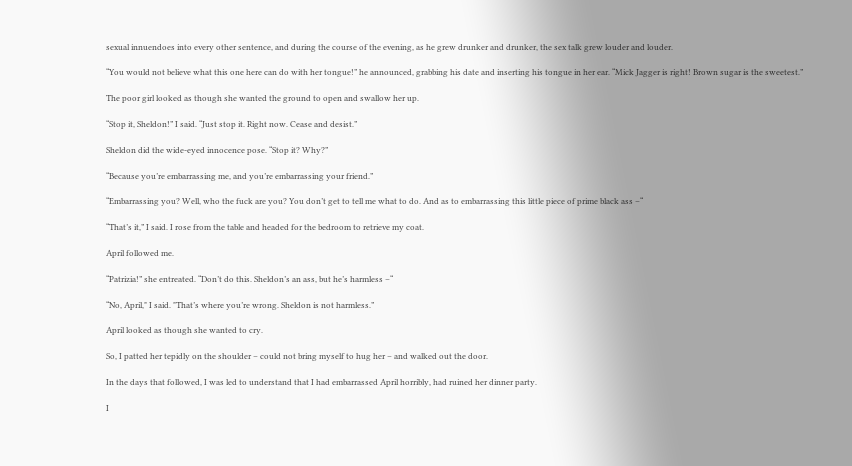sexual innuendoes into every other sentence, and during the course of the evening, as he grew drunker and drunker, the sex talk grew louder and louder.

“You would not believe what this one here can do with her tongue!” he announced, grabbing his date and inserting his tongue in her ear. “Mick Jagger is right! Brown sugar is the sweetest.”

The poor girl looked as though she wanted the ground to open and swallow her up.

“Stop it, Sheldon!” I said. “Just stop it. Right now. Cease and desist.”

Sheldon did the wide-eyed innocence pose. “Stop it? Why?”

“Because you’re embarrassing me, and you’re embarrassing your friend.”

“Embarrassing you? Well, who the fuck are you? You don’t get to tell me what to do. And as to embarrassing this little piece of prime black ass –“

“That’s it,” I said. I rose from the table and headed for the bedroom to retrieve my coat.

April followed me.

“Patrizia!” she entreated. “Don’t do this. Sheldon’s an ass, but he’s harmless –“

“No, April," I said. "That’s where you’re wrong. Sheldon is not harmless.”

April looked as though she wanted to cry.

So, I patted her tepidly on the shoulder – could not bring myself to hug her – and walked out the door.

In the days that followed, I was led to understand that I had embarrassed April horribly, had ruined her dinner party.

I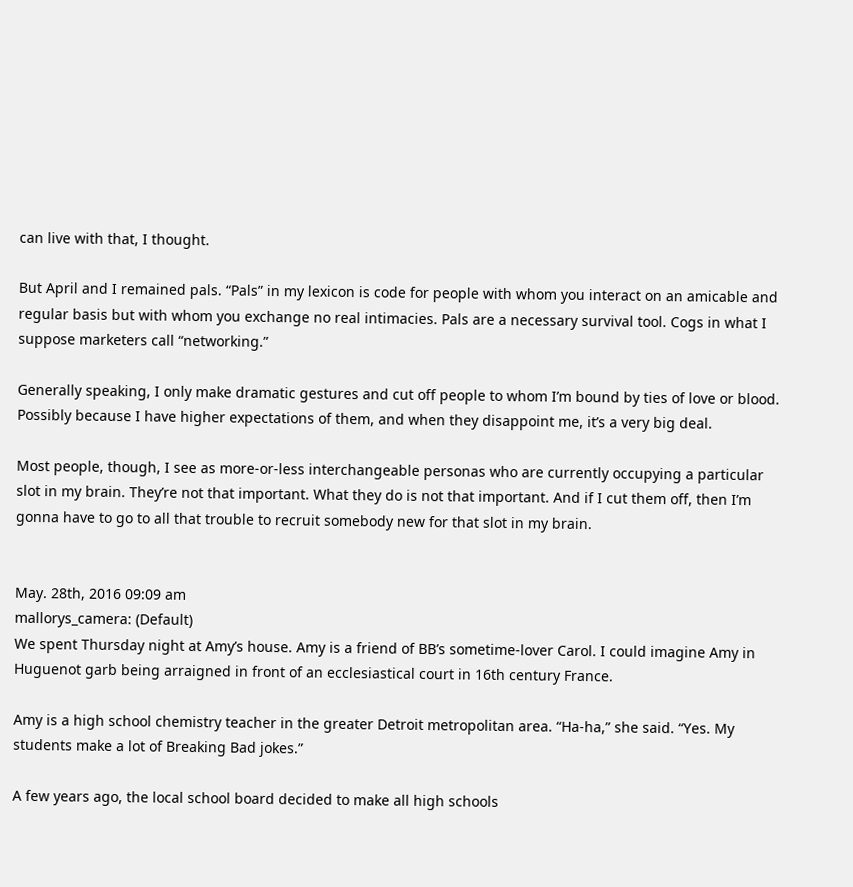can live with that, I thought.

But April and I remained pals. “Pals” in my lexicon is code for people with whom you interact on an amicable and regular basis but with whom you exchange no real intimacies. Pals are a necessary survival tool. Cogs in what I suppose marketers call “networking.”

Generally speaking, I only make dramatic gestures and cut off people to whom I’m bound by ties of love or blood. Possibly because I have higher expectations of them, and when they disappoint me, it’s a very big deal.

Most people, though, I see as more-or-less interchangeable personas who are currently occupying a particular slot in my brain. They’re not that important. What they do is not that important. And if I cut them off, then I’m gonna have to go to all that trouble to recruit somebody new for that slot in my brain.


May. 28th, 2016 09:09 am
mallorys_camera: (Default)
We spent Thursday night at Amy’s house. Amy is a friend of BB’s sometime-lover Carol. I could imagine Amy in Huguenot garb being arraigned in front of an ecclesiastical court in 16th century France.

Amy is a high school chemistry teacher in the greater Detroit metropolitan area. “Ha-ha,” she said. “Yes. My students make a lot of Breaking Bad jokes.”

A few years ago, the local school board decided to make all high schools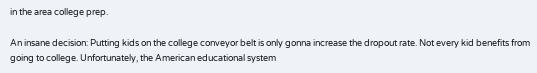in the area college prep.

An insane decision: Putting kids on the college conveyor belt is only gonna increase the dropout rate. Not every kid benefits from going to college. Unfortunately, the American educational system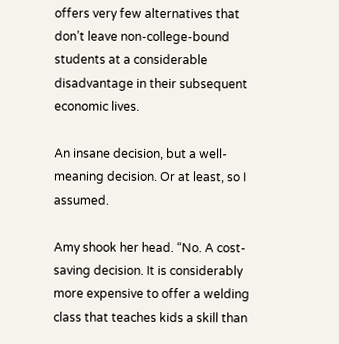offers very few alternatives that don’t leave non-college-bound students at a considerable disadvantage in their subsequent economic lives.

An insane decision, but a well-meaning decision. Or at least, so I assumed.

Amy shook her head. “No. A cost-saving decision. It is considerably more expensive to offer a welding class that teaches kids a skill than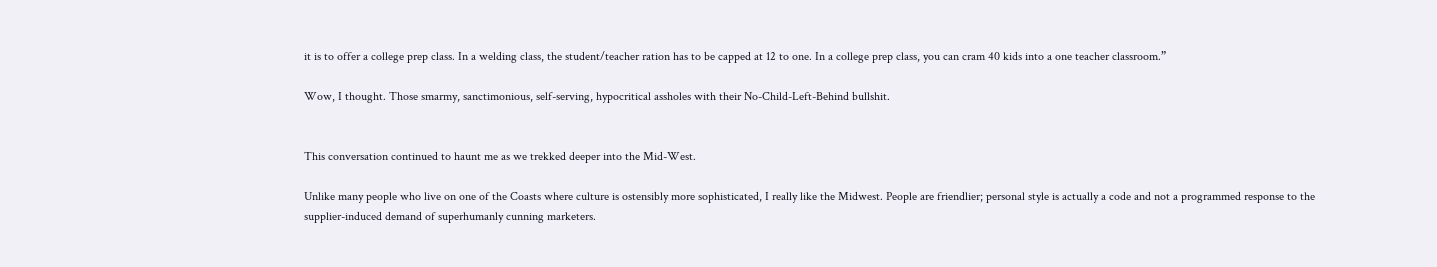it is to offer a college prep class. In a welding class, the student/teacher ration has to be capped at 12 to one. In a college prep class, you can cram 40 kids into a one teacher classroom.”

Wow, I thought. Those smarmy, sanctimonious, self-serving, hypocritical assholes with their No-Child-Left-Behind bullshit.


This conversation continued to haunt me as we trekked deeper into the Mid-West.

Unlike many people who live on one of the Coasts where culture is ostensibly more sophisticated, I really like the Midwest. People are friendlier; personal style is actually a code and not a programmed response to the supplier-induced demand of superhumanly cunning marketers.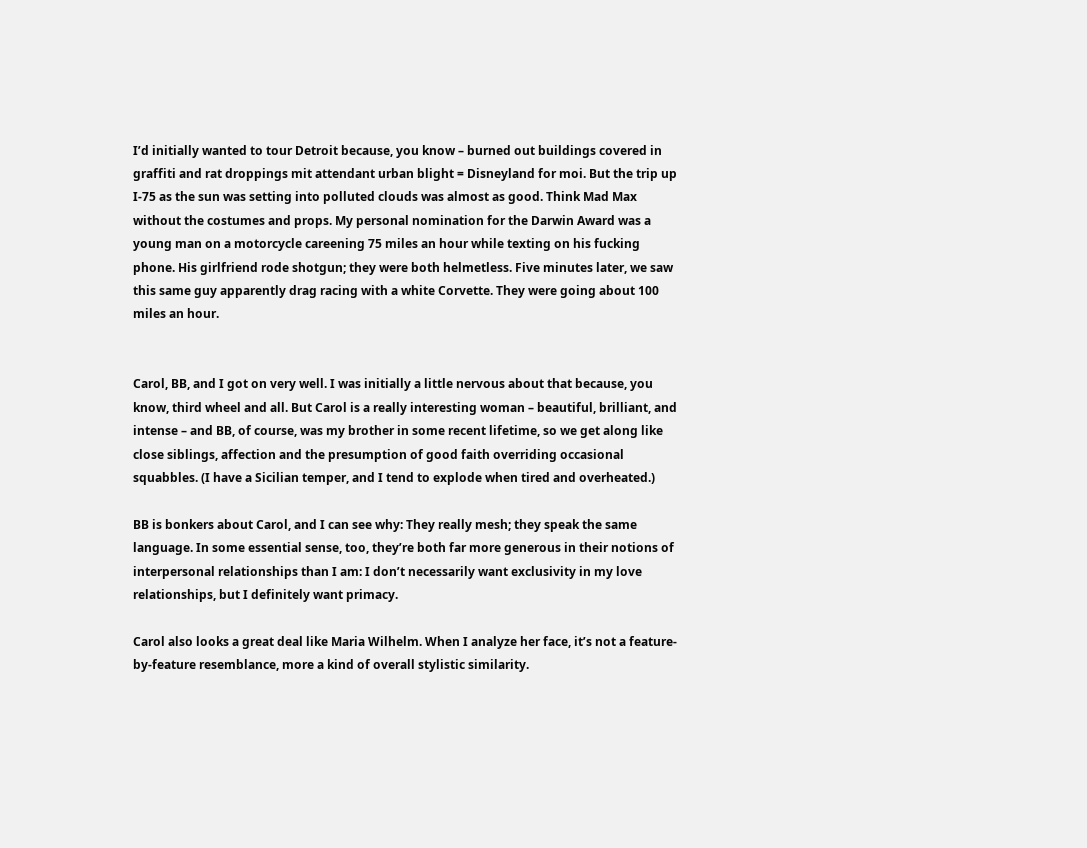I’d initially wanted to tour Detroit because, you know – burned out buildings covered in graffiti and rat droppings mit attendant urban blight = Disneyland for moi. But the trip up I-75 as the sun was setting into polluted clouds was almost as good. Think Mad Max without the costumes and props. My personal nomination for the Darwin Award was a young man on a motorcycle careening 75 miles an hour while texting on his fucking phone. His girlfriend rode shotgun; they were both helmetless. Five minutes later, we saw this same guy apparently drag racing with a white Corvette. They were going about 100 miles an hour.


Carol, BB, and I got on very well. I was initially a little nervous about that because, you know, third wheel and all. But Carol is a really interesting woman – beautiful, brilliant, and intense – and BB, of course, was my brother in some recent lifetime, so we get along like close siblings, affection and the presumption of good faith overriding occasional squabbles. (I have a Sicilian temper, and I tend to explode when tired and overheated.)

BB is bonkers about Carol, and I can see why: They really mesh; they speak the same language. In some essential sense, too, they’re both far more generous in their notions of interpersonal relationships than I am: I don’t necessarily want exclusivity in my love relationships, but I definitely want primacy.

Carol also looks a great deal like Maria Wilhelm. When I analyze her face, it’s not a feature-by-feature resemblance, more a kind of overall stylistic similarity.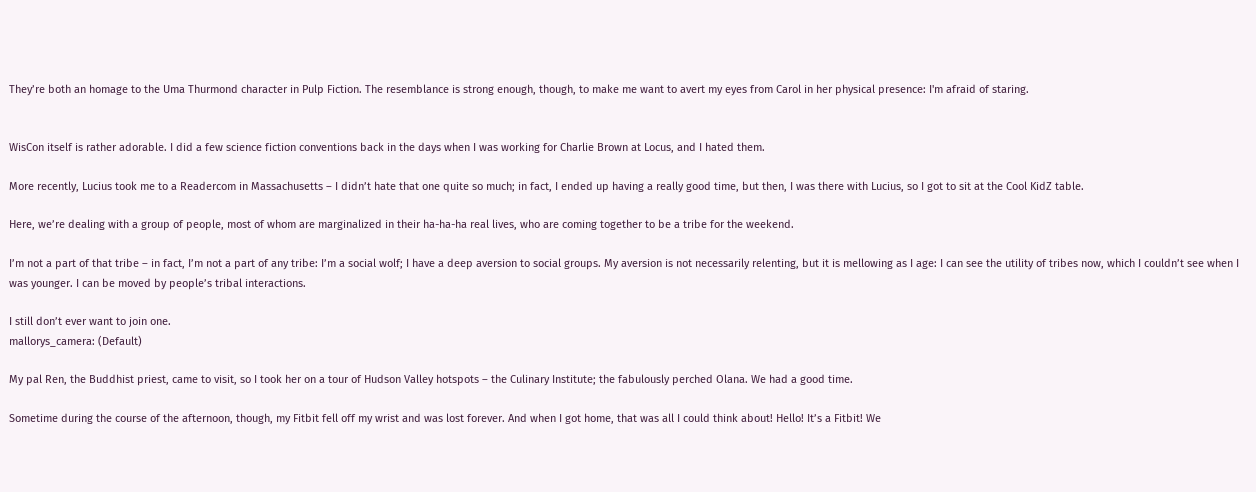They’re both an homage to the Uma Thurmond character in Pulp Fiction. The resemblance is strong enough, though, to make me want to avert my eyes from Carol in her physical presence: I'm afraid of staring.


WisCon itself is rather adorable. I did a few science fiction conventions back in the days when I was working for Charlie Brown at Locus, and I hated them.

More recently, Lucius took me to a Readercom in Massachusetts – I didn’t hate that one quite so much; in fact, I ended up having a really good time, but then, I was there with Lucius, so I got to sit at the Cool KidZ table.

Here, we’re dealing with a group of people, most of whom are marginalized in their ha-ha-ha real lives, who are coming together to be a tribe for the weekend.

I’m not a part of that tribe – in fact, I’m not a part of any tribe: I’m a social wolf; I have a deep aversion to social groups. My aversion is not necessarily relenting, but it is mellowing as I age: I can see the utility of tribes now, which I couldn’t see when I was younger. I can be moved by people’s tribal interactions.

I still don’t ever want to join one.
mallorys_camera: (Default)

My pal Ren, the Buddhist priest, came to visit, so I took her on a tour of Hudson Valley hotspots – the Culinary Institute; the fabulously perched Olana. We had a good time.

Sometime during the course of the afternoon, though, my Fitbit fell off my wrist and was lost forever. And when I got home, that was all I could think about! Hello! It’s a Fitbit! We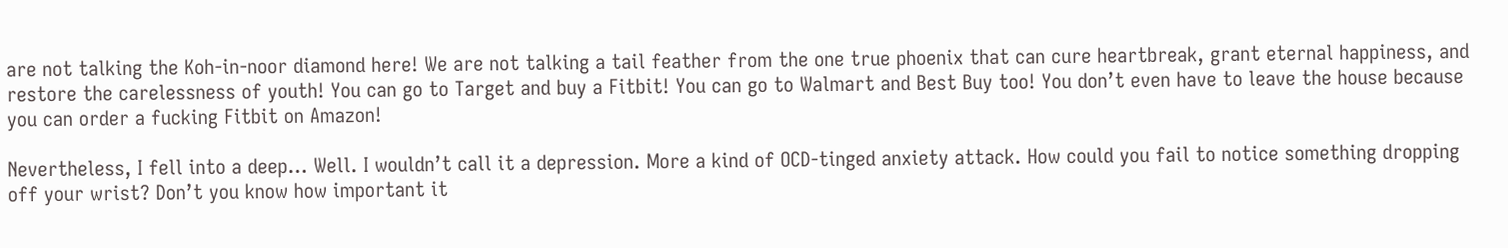are not talking the Koh-in-noor diamond here! We are not talking a tail feather from the one true phoenix that can cure heartbreak, grant eternal happiness, and restore the carelessness of youth! You can go to Target and buy a Fitbit! You can go to Walmart and Best Buy too! You don’t even have to leave the house because you can order a fucking Fitbit on Amazon!

Nevertheless, I fell into a deep… Well. I wouldn’t call it a depression. More a kind of OCD-tinged anxiety attack. How could you fail to notice something dropping off your wrist? Don’t you know how important it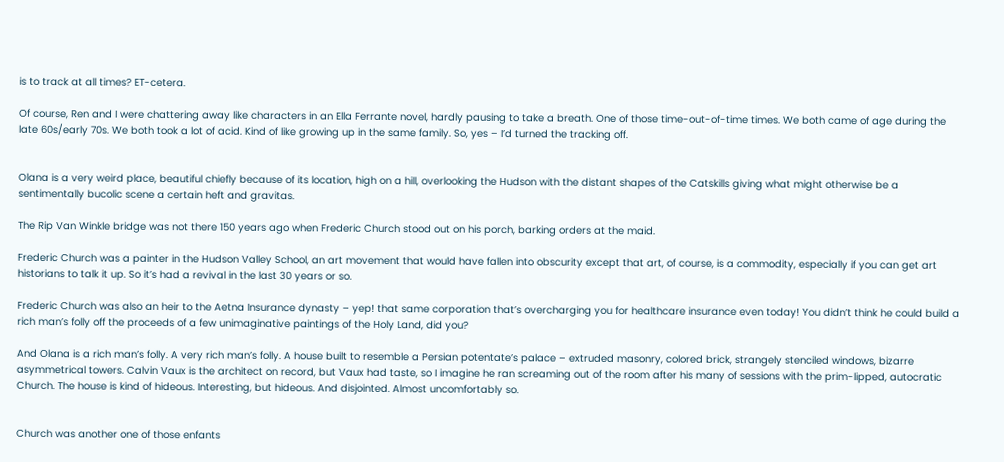is to track at all times? ET-cetera.

Of course, Ren and I were chattering away like characters in an Ella Ferrante novel, hardly pausing to take a breath. One of those time-out-of-time times. We both came of age during the late 60s/early 70s. We both took a lot of acid. Kind of like growing up in the same family. So, yes – I’d turned the tracking off.


Olana is a very weird place, beautiful chiefly because of its location, high on a hill, overlooking the Hudson with the distant shapes of the Catskills giving what might otherwise be a sentimentally bucolic scene a certain heft and gravitas.

The Rip Van Winkle bridge was not there 150 years ago when Frederic Church stood out on his porch, barking orders at the maid.

Frederic Church was a painter in the Hudson Valley School, an art movement that would have fallen into obscurity except that art, of course, is a commodity, especially if you can get art historians to talk it up. So it’s had a revival in the last 30 years or so.

Frederic Church was also an heir to the Aetna Insurance dynasty – yep! that same corporation that’s overcharging you for healthcare insurance even today! You didn’t think he could build a rich man’s folly off the proceeds of a few unimaginative paintings of the Holy Land, did you?

And Olana is a rich man’s folly. A very rich man’s folly. A house built to resemble a Persian potentate’s palace – extruded masonry, colored brick, strangely stenciled windows, bizarre asymmetrical towers. Calvin Vaux is the architect on record, but Vaux had taste, so I imagine he ran screaming out of the room after his many of sessions with the prim-lipped, autocratic Church. The house is kind of hideous. Interesting, but hideous. And disjointed. Almost uncomfortably so.


Church was another one of those enfants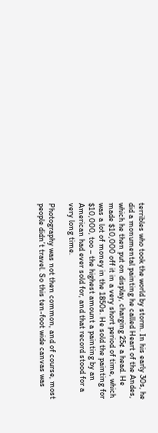terribles who took the world by storm. In his early 30s, he did a monumental painting he called Heart of the Andes, which he then put on display, charging 25¢ a head. He made $10,000 off it in a very short period of time, which was a lot of money in the 1850s. He sold the painting for $10,000, too – the highest amount a painting by an American had ever sold for, and that record stood for a very long time.

Photography was not then common, and of course, most people didn’t travel. So this ten-foot wide canvas was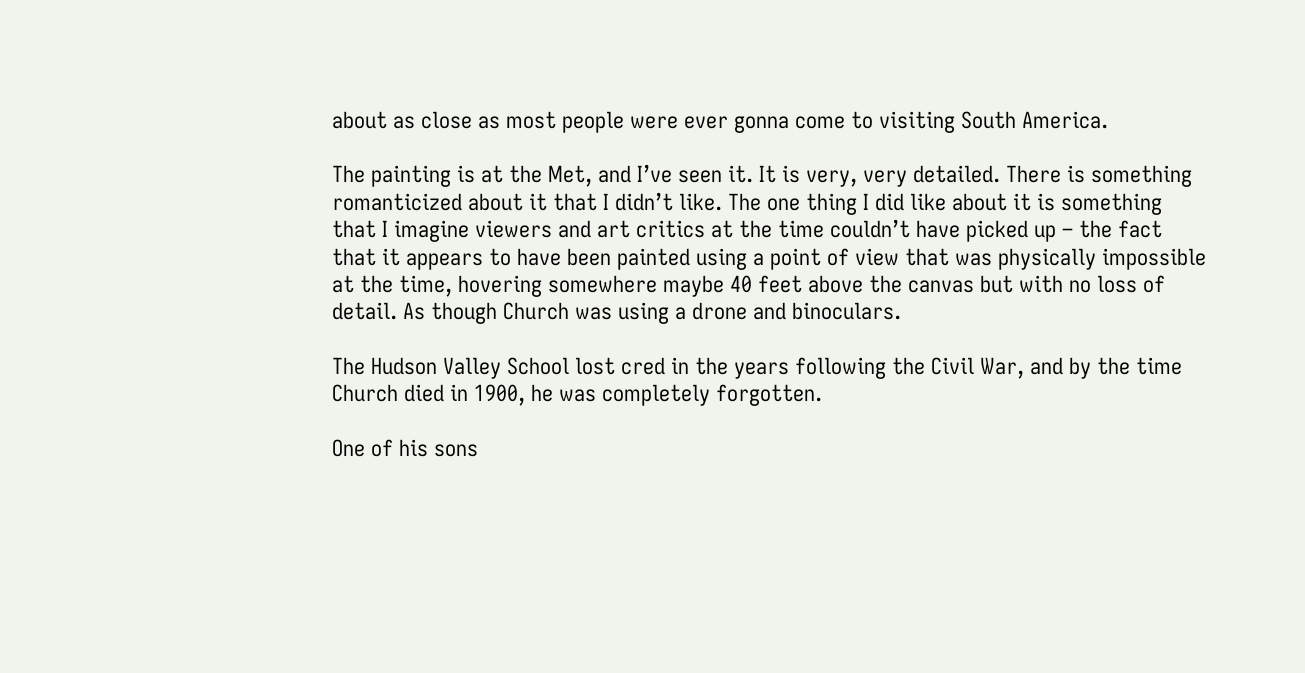about as close as most people were ever gonna come to visiting South America.

The painting is at the Met, and I’ve seen it. It is very, very detailed. There is something romanticized about it that I didn’t like. The one thing I did like about it is something that I imagine viewers and art critics at the time couldn’t have picked up – the fact that it appears to have been painted using a point of view that was physically impossible at the time, hovering somewhere maybe 40 feet above the canvas but with no loss of detail. As though Church was using a drone and binoculars.

The Hudson Valley School lost cred in the years following the Civil War, and by the time Church died in 1900, he was completely forgotten.

One of his sons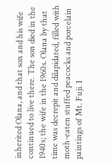inherited Olana, and that son and his wife continued to live there. The son died in the 1940s; the wife in the 1960s. Olana by that time was decrepit and dilapidated, filled with moth-eaten stuffed peacocks and porcelain paintings of Mt. Fuji. I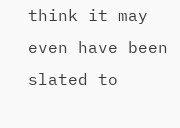think it may even have been slated to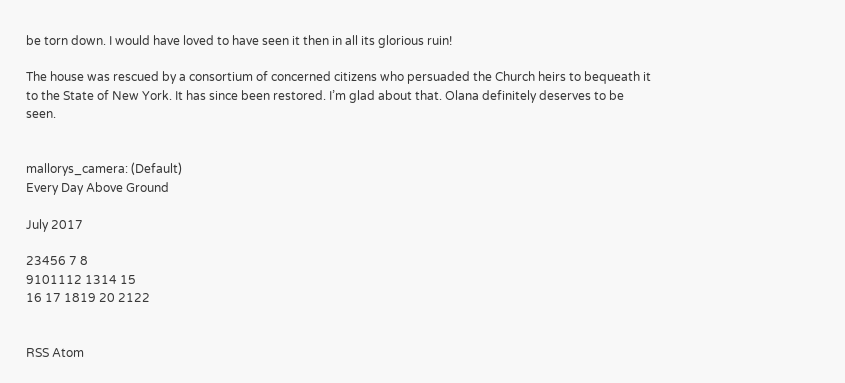be torn down. I would have loved to have seen it then in all its glorious ruin!

The house was rescued by a consortium of concerned citizens who persuaded the Church heirs to bequeath it to the State of New York. It has since been restored. I’m glad about that. Olana definitely deserves to be seen.


mallorys_camera: (Default)
Every Day Above Ground

July 2017

23456 7 8
9101112 1314 15
16 17 1819 20 2122


RSS Atom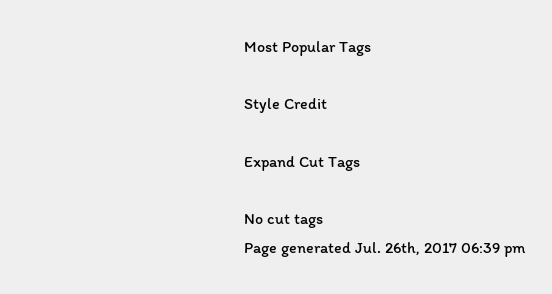Most Popular Tags

Style Credit

Expand Cut Tags

No cut tags
Page generated Jul. 26th, 2017 06:39 pm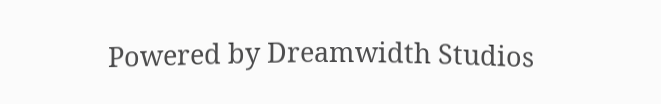Powered by Dreamwidth Studios